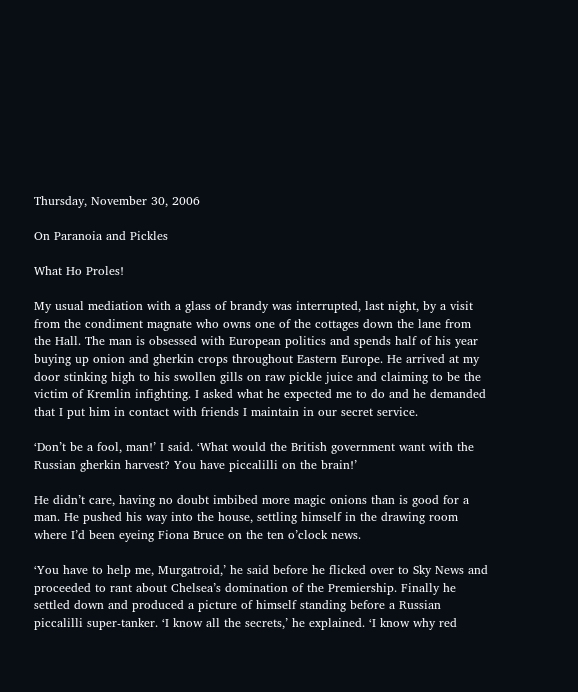Thursday, November 30, 2006

On Paranoia and Pickles

What Ho Proles!

My usual mediation with a glass of brandy was interrupted, last night, by a visit from the condiment magnate who owns one of the cottages down the lane from the Hall. The man is obsessed with European politics and spends half of his year buying up onion and gherkin crops throughout Eastern Europe. He arrived at my door stinking high to his swollen gills on raw pickle juice and claiming to be the victim of Kremlin infighting. I asked what he expected me to do and he demanded that I put him in contact with friends I maintain in our secret service.

‘Don’t be a fool, man!’ I said. ‘What would the British government want with the Russian gherkin harvest? You have piccalilli on the brain!’

He didn’t care, having no doubt imbibed more magic onions than is good for a man. He pushed his way into the house, settling himself in the drawing room where I’d been eyeing Fiona Bruce on the ten o’clock news.

‘You have to help me, Murgatroid,’ he said before he flicked over to Sky News and proceeded to rant about Chelsea’s domination of the Premiership. Finally he settled down and produced a picture of himself standing before a Russian piccalilli super-tanker. ‘I know all the secrets,’ he explained. ‘I know why red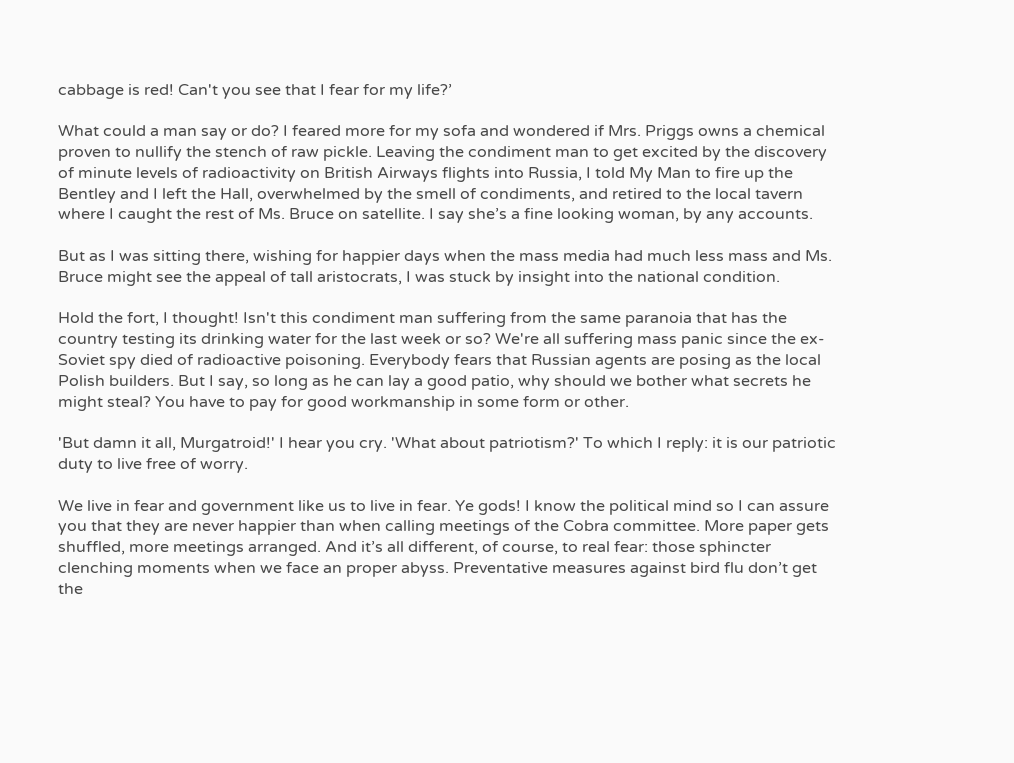cabbage is red! Can't you see that I fear for my life?’

What could a man say or do? I feared more for my sofa and wondered if Mrs. Priggs owns a chemical proven to nullify the stench of raw pickle. Leaving the condiment man to get excited by the discovery of minute levels of radioactivity on British Airways flights into Russia, I told My Man to fire up the Bentley and I left the Hall, overwhelmed by the smell of condiments, and retired to the local tavern where I caught the rest of Ms. Bruce on satellite. I say she’s a fine looking woman, by any accounts.

But as I was sitting there, wishing for happier days when the mass media had much less mass and Ms. Bruce might see the appeal of tall aristocrats, I was stuck by insight into the national condition.

Hold the fort, I thought! Isn't this condiment man suffering from the same paranoia that has the country testing its drinking water for the last week or so? We're all suffering mass panic since the ex-Soviet spy died of radioactive poisoning. Everybody fears that Russian agents are posing as the local Polish builders. But I say, so long as he can lay a good patio, why should we bother what secrets he might steal? You have to pay for good workmanship in some form or other.

'But damn it all, Murgatroid!' I hear you cry. 'What about patriotism?' To which I reply: it is our patriotic duty to live free of worry.

We live in fear and government like us to live in fear. Ye gods! I know the political mind so I can assure you that they are never happier than when calling meetings of the Cobra committee. More paper gets shuffled, more meetings arranged. And it’s all different, of course, to real fear: those sphincter clenching moments when we face an proper abyss. Preventative measures against bird flu don’t get the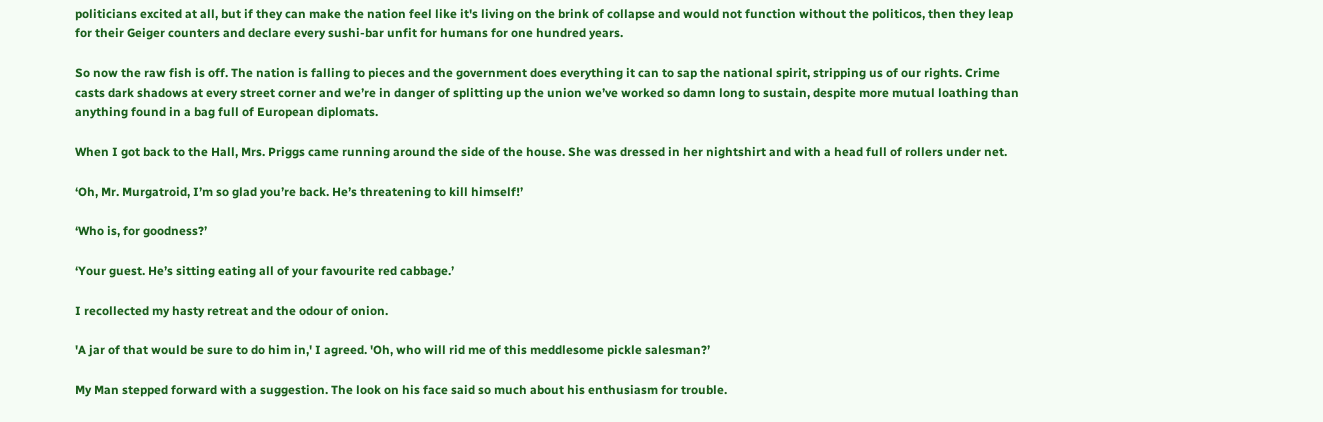politicians excited at all, but if they can make the nation feel like it's living on the brink of collapse and would not function without the politicos, then they leap for their Geiger counters and declare every sushi-bar unfit for humans for one hundred years.

So now the raw fish is off. The nation is falling to pieces and the government does everything it can to sap the national spirit, stripping us of our rights. Crime casts dark shadows at every street corner and we’re in danger of splitting up the union we’ve worked so damn long to sustain, despite more mutual loathing than anything found in a bag full of European diplomats.

When I got back to the Hall, Mrs. Priggs came running around the side of the house. She was dressed in her nightshirt and with a head full of rollers under net.

‘Oh, Mr. Murgatroid, I’m so glad you’re back. He’s threatening to kill himself!’

‘Who is, for goodness?’

‘Your guest. He’s sitting eating all of your favourite red cabbage.’

I recollected my hasty retreat and the odour of onion.

'A jar of that would be sure to do him in,' I agreed. 'Oh, who will rid me of this meddlesome pickle salesman?’

My Man stepped forward with a suggestion. The look on his face said so much about his enthusiasm for trouble.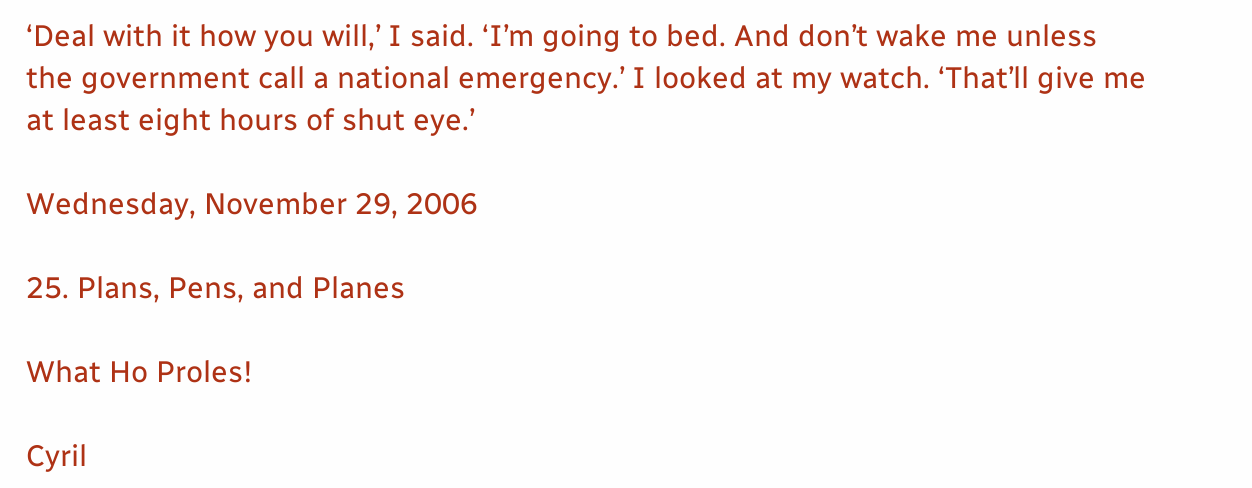‘Deal with it how you will,’ I said. ‘I’m going to bed. And don’t wake me unless the government call a national emergency.’ I looked at my watch. ‘That’ll give me at least eight hours of shut eye.’

Wednesday, November 29, 2006

25. Plans, Pens, and Planes

What Ho Proles!

Cyril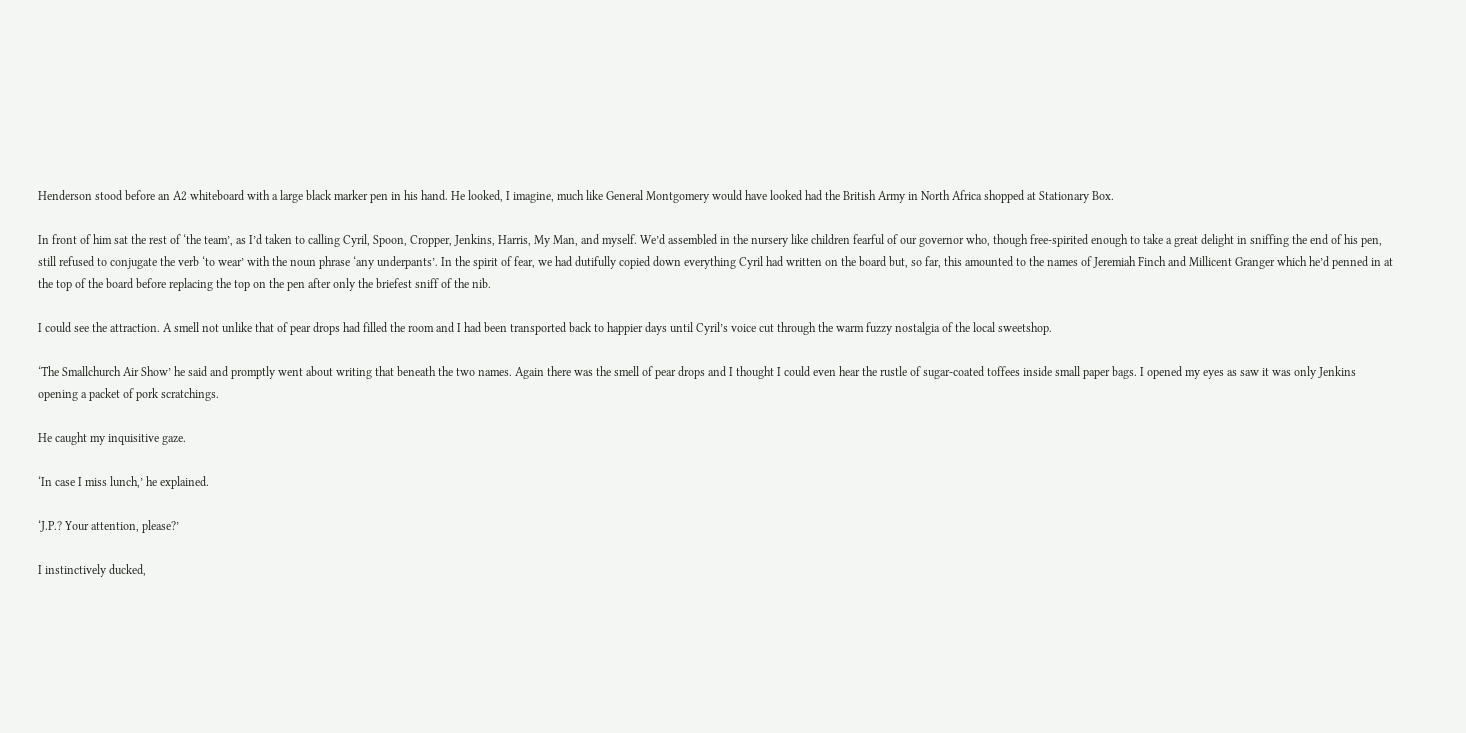Henderson stood before an A2 whiteboard with a large black marker pen in his hand. He looked, I imagine, much like General Montgomery would have looked had the British Army in North Africa shopped at Stationary Box.

In front of him sat the rest of ‘the team’, as I’d taken to calling Cyril, Spoon, Cropper, Jenkins, Harris, My Man, and myself. We’d assembled in the nursery like children fearful of our governor who, though free-spirited enough to take a great delight in sniffing the end of his pen, still refused to conjugate the verb ‘to wear’ with the noun phrase ‘any underpants’. In the spirit of fear, we had dutifully copied down everything Cyril had written on the board but, so far, this amounted to the names of Jeremiah Finch and Millicent Granger which he’d penned in at the top of the board before replacing the top on the pen after only the briefest sniff of the nib.

I could see the attraction. A smell not unlike that of pear drops had filled the room and I had been transported back to happier days until Cyril’s voice cut through the warm fuzzy nostalgia of the local sweetshop.

‘The Smallchurch Air Show’ he said and promptly went about writing that beneath the two names. Again there was the smell of pear drops and I thought I could even hear the rustle of sugar-coated toffees inside small paper bags. I opened my eyes as saw it was only Jenkins opening a packet of pork scratchings.

He caught my inquisitive gaze.

‘In case I miss lunch,’ he explained.

‘J.P.? Your attention, please?’

I instinctively ducked,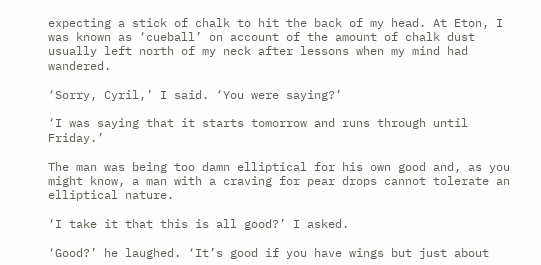expecting a stick of chalk to hit the back of my head. At Eton, I was known as ‘cueball’ on account of the amount of chalk dust usually left north of my neck after lessons when my mind had wandered.

‘Sorry, Cyril,’ I said. ‘You were saying?’

‘I was saying that it starts tomorrow and runs through until Friday.’

The man was being too damn elliptical for his own good and, as you might know, a man with a craving for pear drops cannot tolerate an elliptical nature.

‘I take it that this is all good?’ I asked.

‘Good?’ he laughed. ‘It’s good if you have wings but just about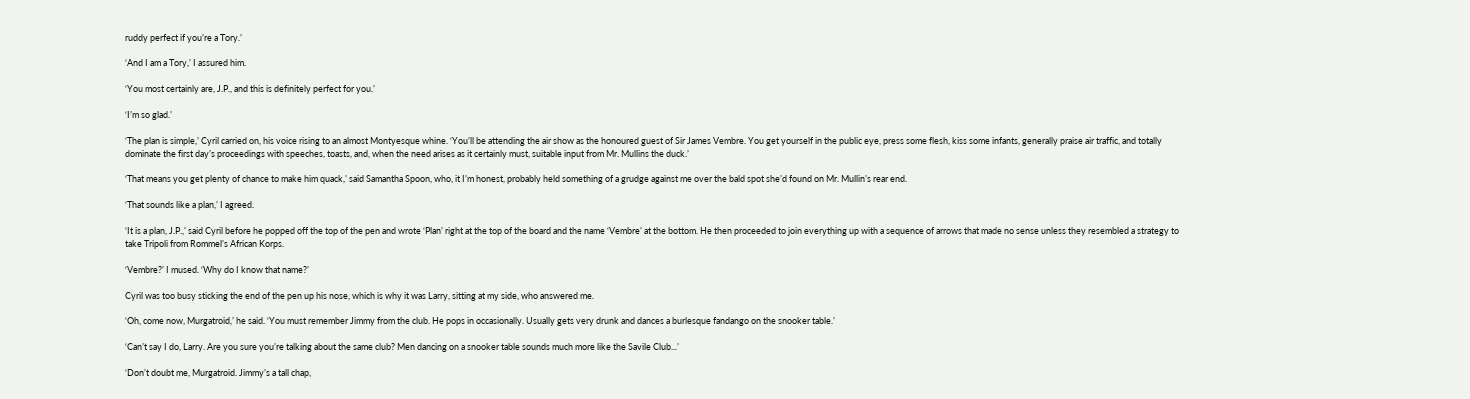ruddy perfect if you’re a Tory.’

‘And I am a Tory,’ I assured him.

‘You most certainly are, J.P., and this is definitely perfect for you.’

‘I’m so glad.’

‘The plan is simple,’ Cyril carried on, his voice rising to an almost Montyesque whine. ‘You’ll be attending the air show as the honoured guest of Sir James Vembre. You get yourself in the public eye, press some flesh, kiss some infants, generally praise air traffic, and totally dominate the first day’s proceedings with speeches, toasts, and, when the need arises as it certainly must, suitable input from Mr. Mullins the duck.’

‘That means you get plenty of chance to make him quack,’ said Samantha Spoon, who, it I’m honest, probably held something of a grudge against me over the bald spot she’d found on Mr. Mullin’s rear end.

‘That sounds like a plan,’ I agreed.

‘It is a plan, J.P.,’ said Cyril before he popped off the top of the pen and wrote ‘Plan’ right at the top of the board and the name ‘Vembre’ at the bottom. He then proceeded to join everything up with a sequence of arrows that made no sense unless they resembled a strategy to take Tripoli from Rommel’s African Korps.

‘Vembre?’ I mused. ‘Why do I know that name?’

Cyril was too busy sticking the end of the pen up his nose, which is why it was Larry, sitting at my side, who answered me.

‘Oh, come now, Murgatroid,’ he said. ‘You must remember Jimmy from the club. He pops in occasionally. Usually gets very drunk and dances a burlesque fandango on the snooker table.’

‘Can’t say I do, Larry. Are you sure you’re talking about the same club? Men dancing on a snooker table sounds much more like the Savile Club...’

‘Don’t doubt me, Murgatroid. Jimmy’s a tall chap,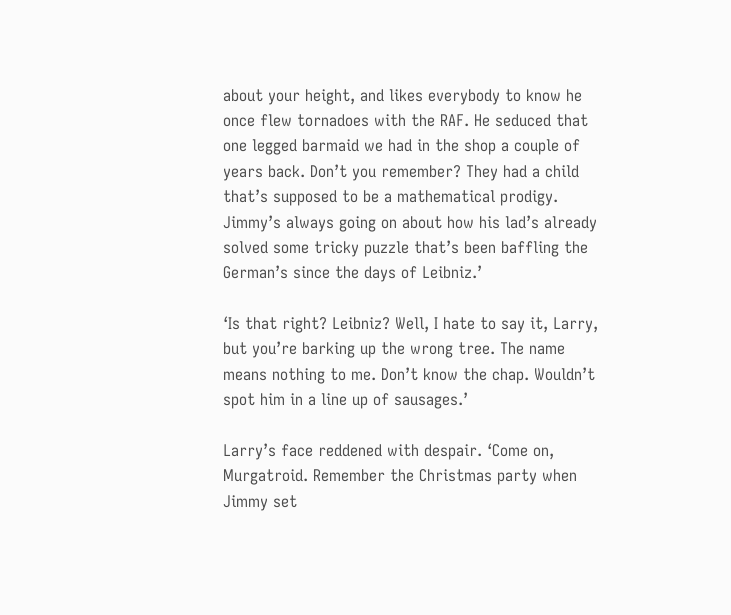about your height, and likes everybody to know he once flew tornadoes with the RAF. He seduced that one legged barmaid we had in the shop a couple of years back. Don’t you remember? They had a child that’s supposed to be a mathematical prodigy. Jimmy’s always going on about how his lad’s already solved some tricky puzzle that’s been baffling the German’s since the days of Leibniz.’

‘Is that right? Leibniz? Well, I hate to say it, Larry, but you’re barking up the wrong tree. The name means nothing to me. Don’t know the chap. Wouldn’t spot him in a line up of sausages.’

Larry’s face reddened with despair. ‘Come on, Murgatroid. Remember the Christmas party when Jimmy set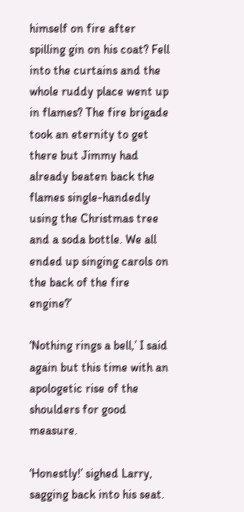himself on fire after spilling gin on his coat? Fell into the curtains and the whole ruddy place went up in flames? The fire brigade took an eternity to get there but Jimmy had already beaten back the flames single-handedly using the Christmas tree and a soda bottle. We all ended up singing carols on the back of the fire engine?’

‘Nothing rings a bell,’ I said again but this time with an apologetic rise of the shoulders for good measure.

‘Honestly!’ sighed Larry, sagging back into his seat.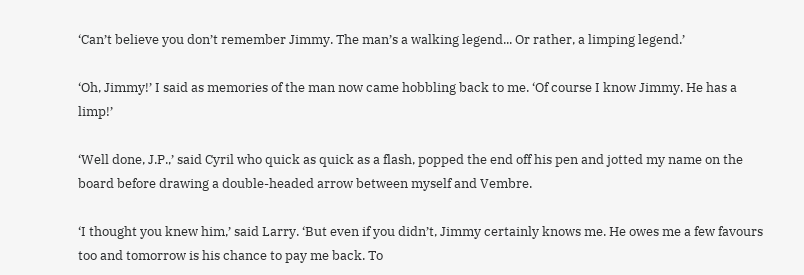‘Can’t believe you don’t remember Jimmy. The man’s a walking legend... Or rather, a limping legend.’

‘Oh, Jimmy!’ I said as memories of the man now came hobbling back to me. ‘Of course I know Jimmy. He has a limp!’

‘Well done, J.P.,’ said Cyril who quick as quick as a flash, popped the end off his pen and jotted my name on the board before drawing a double-headed arrow between myself and Vembre.

‘I thought you knew him,’ said Larry. ‘But even if you didn’t, Jimmy certainly knows me. He owes me a few favours too and tomorrow is his chance to pay me back. To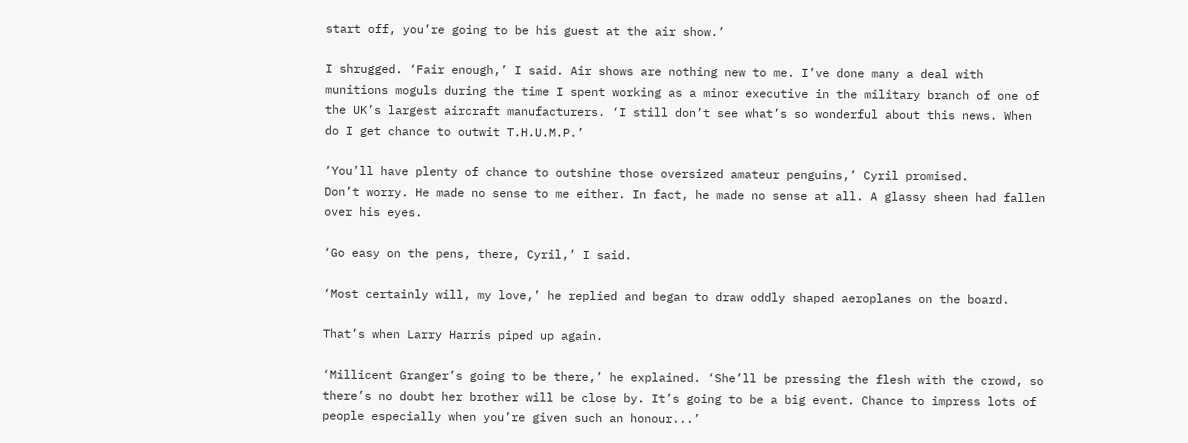start off, you’re going to be his guest at the air show.’

I shrugged. ‘Fair enough,’ I said. Air shows are nothing new to me. I’ve done many a deal with munitions moguls during the time I spent working as a minor executive in the military branch of one of the UK’s largest aircraft manufacturers. ‘I still don’t see what’s so wonderful about this news. When do I get chance to outwit T.H.U.M.P.’

‘You’ll have plenty of chance to outshine those oversized amateur penguins,’ Cyril promised.
Don’t worry. He made no sense to me either. In fact, he made no sense at all. A glassy sheen had fallen over his eyes.

‘Go easy on the pens, there, Cyril,’ I said.

‘Most certainly will, my love,’ he replied and began to draw oddly shaped aeroplanes on the board.

That’s when Larry Harris piped up again.

‘Millicent Granger’s going to be there,’ he explained. ‘She’ll be pressing the flesh with the crowd, so there’s no doubt her brother will be close by. It’s going to be a big event. Chance to impress lots of people especially when you’re given such an honour...’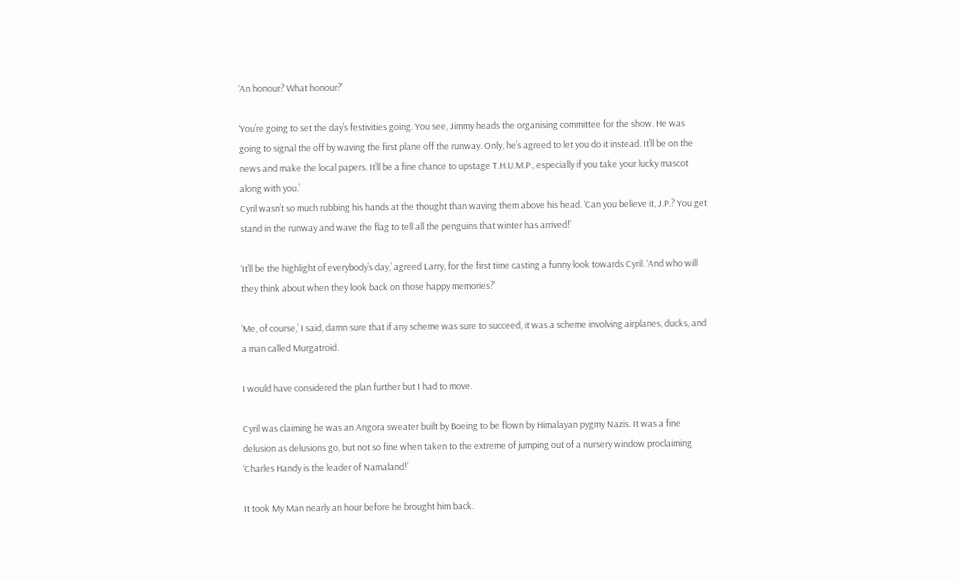‘An honour? What honour?’

‘You’re going to set the day’s festivities going. You see, Jimmy heads the organising committee for the show. He was going to signal the off by waving the first plane off the runway. Only, he’s agreed to let you do it instead. It’ll be on the news and make the local papers. It’ll be a fine chance to upstage T.H.U.M.P., especially if you take your lucky mascot along with you.’
Cyril wasn’t so much rubbing his hands at the thought than waving them above his head. ‘Can you believe it, J.P.? You get stand in the runway and wave the flag to tell all the penguins that winter has arrived!’

‘It’ll be the highlight of everybody’s day,’ agreed Larry, for the first time casting a funny look towards Cyril. ‘And who will they think about when they look back on those happy memories?’

‘Me, of course,’ I said, damn sure that if any scheme was sure to succeed, it was a scheme involving airplanes, ducks, and a man called Murgatroid.

I would have considered the plan further but I had to move.

Cyril was claiming he was an Angora sweater built by Boeing to be flown by Himalayan pygmy Nazis. It was a fine delusion as delusions go, but not so fine when taken to the extreme of jumping out of a nursery window proclaiming ‘Charles Handy is the leader of Namaland!’

It took My Man nearly an hour before he brought him back.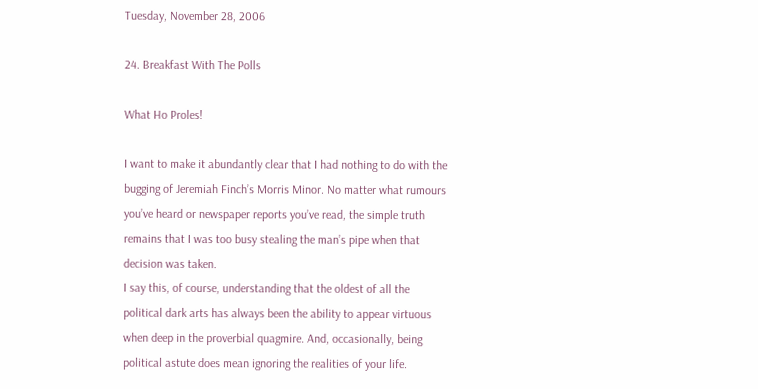Tuesday, November 28, 2006

24. Breakfast With The Polls

What Ho Proles!

I want to make it abundantly clear that I had nothing to do with the bugging of Jeremiah Finch’s Morris Minor. No matter what rumours you’ve heard or newspaper reports you’ve read, the simple truth remains that I was too busy stealing the man’s pipe when that decision was taken.
I say this, of course, understanding that the oldest of all the political dark arts has always been the ability to appear virtuous when deep in the proverbial quagmire. And, occasionally, being political astute does mean ignoring the realities of your life.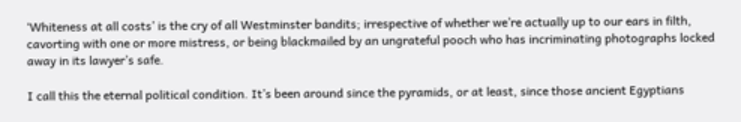‘Whiteness at all costs’ is the cry of all Westminster bandits; irrespective of whether we’re actually up to our ears in filth, cavorting with one or more mistress, or being blackmailed by an ungrateful pooch who has incriminating photographs locked away in its lawyer’s safe.

I call this the eternal political condition. It’s been around since the pyramids, or at least, since those ancient Egyptians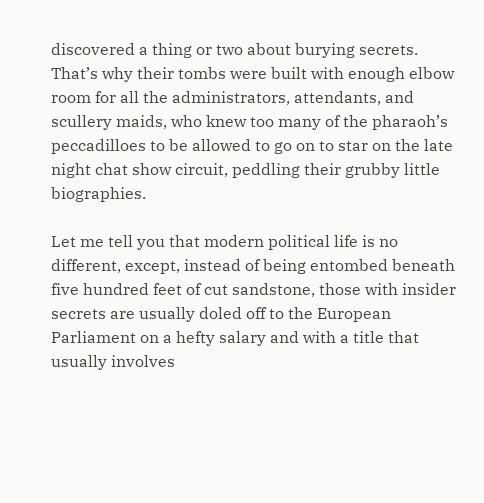discovered a thing or two about burying secrets. That’s why their tombs were built with enough elbow room for all the administrators, attendants, and scullery maids, who knew too many of the pharaoh’s peccadilloes to be allowed to go on to star on the late night chat show circuit, peddling their grubby little biographies.

Let me tell you that modern political life is no different, except, instead of being entombed beneath five hundred feet of cut sandstone, those with insider secrets are usually doled off to the European Parliament on a hefty salary and with a title that usually involves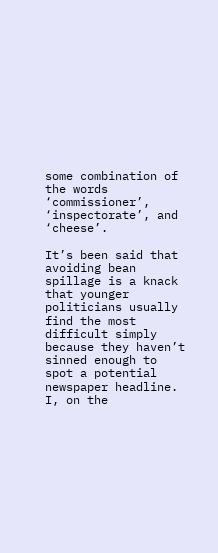some combination of the words ‘commissioner’, ‘inspectorate’, and ‘cheese’.

It’s been said that avoiding bean spillage is a knack that younger politicians usually find the most difficult simply because they haven’t sinned enough to spot a potential newspaper headline. I, on the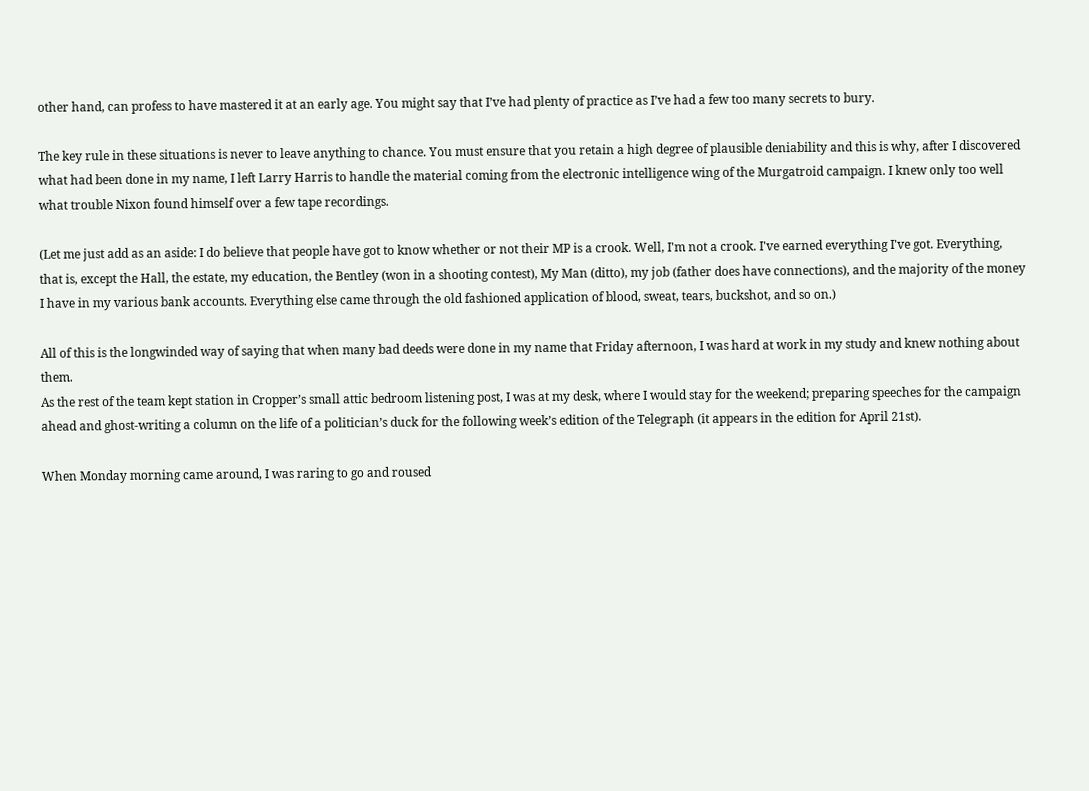other hand, can profess to have mastered it at an early age. You might say that I’ve had plenty of practice as I’ve had a few too many secrets to bury.

The key rule in these situations is never to leave anything to chance. You must ensure that you retain a high degree of plausible deniability and this is why, after I discovered what had been done in my name, I left Larry Harris to handle the material coming from the electronic intelligence wing of the Murgatroid campaign. I knew only too well what trouble Nixon found himself over a few tape recordings.

(Let me just add as an aside: I do believe that people have got to know whether or not their MP is a crook. Well, I'm not a crook. I've earned everything I've got. Everything, that is, except the Hall, the estate, my education, the Bentley (won in a shooting contest), My Man (ditto), my job (father does have connections), and the majority of the money I have in my various bank accounts. Everything else came through the old fashioned application of blood, sweat, tears, buckshot, and so on.)

All of this is the longwinded way of saying that when many bad deeds were done in my name that Friday afternoon, I was hard at work in my study and knew nothing about them.
As the rest of the team kept station in Cropper’s small attic bedroom listening post, I was at my desk, where I would stay for the weekend; preparing speeches for the campaign ahead and ghost-writing a column on the life of a politician’s duck for the following week’s edition of the Telegraph (it appears in the edition for April 21st).

When Monday morning came around, I was raring to go and roused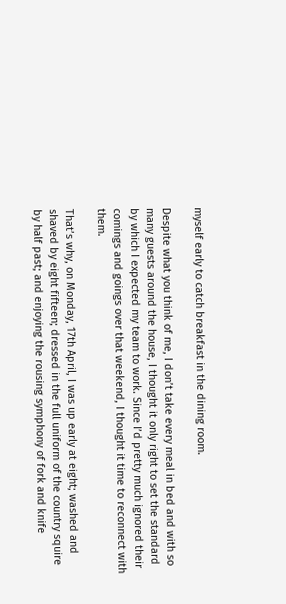myself early to catch breakfast in the dining room.

Despite what you think of me, I don’t take every meal in bed and with so many guests around the house, I thought it only right to set the standard by which I expected my team to work. Since I’d pretty much ignored their comings and goings over that weekend, I thought it time to reconnect with them.

That’s why, on Monday, 17th April, I was up early at eight; washed and shaved by eight fifteen; dressed in the full uniform of the country squire by half past; and enjoying the rousing symphony of fork and knife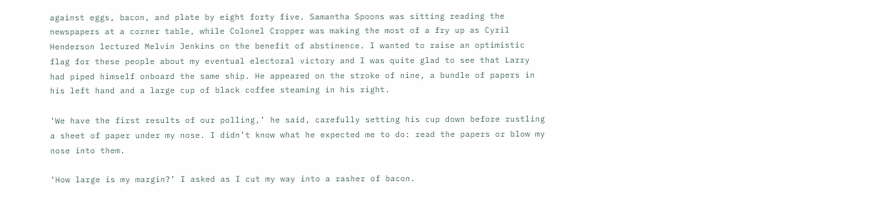against eggs, bacon, and plate by eight forty five. Samantha Spoons was sitting reading the newspapers at a corner table, while Colonel Cropper was making the most of a fry up as Cyril Henderson lectured Melvin Jenkins on the benefit of abstinence. I wanted to raise an optimistic flag for these people about my eventual electoral victory and I was quite glad to see that Larry had piped himself onboard the same ship. He appeared on the stroke of nine, a bundle of papers in his left hand and a large cup of black coffee steaming in his right.

‘We have the first results of our polling,’ he said, carefully setting his cup down before rustling a sheet of paper under my nose. I didn’t know what he expected me to do: read the papers or blow my nose into them.

‘How large is my margin?’ I asked as I cut my way into a rasher of bacon.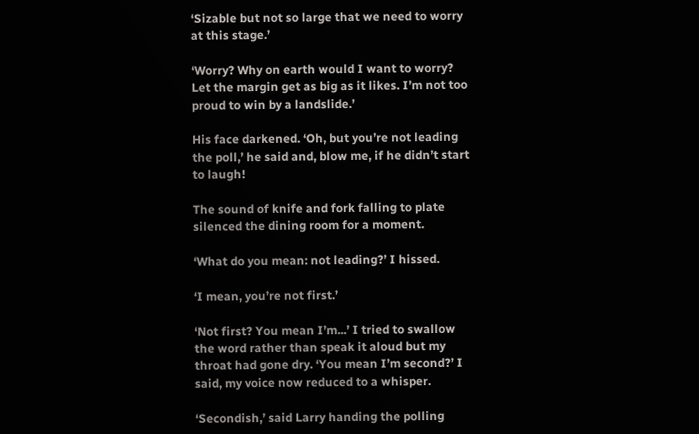‘Sizable but not so large that we need to worry at this stage.’

‘Worry? Why on earth would I want to worry? Let the margin get as big as it likes. I’m not too proud to win by a landslide.’

His face darkened. ‘Oh, but you’re not leading the poll,’ he said and, blow me, if he didn’t start to laugh!

The sound of knife and fork falling to plate silenced the dining room for a moment.

‘What do you mean: not leading?’ I hissed.

‘I mean, you’re not first.’

‘Not first? You mean I’m...’ I tried to swallow the word rather than speak it aloud but my throat had gone dry. ‘You mean I’m second?’ I said, my voice now reduced to a whisper.

‘Secondish,’ said Larry handing the polling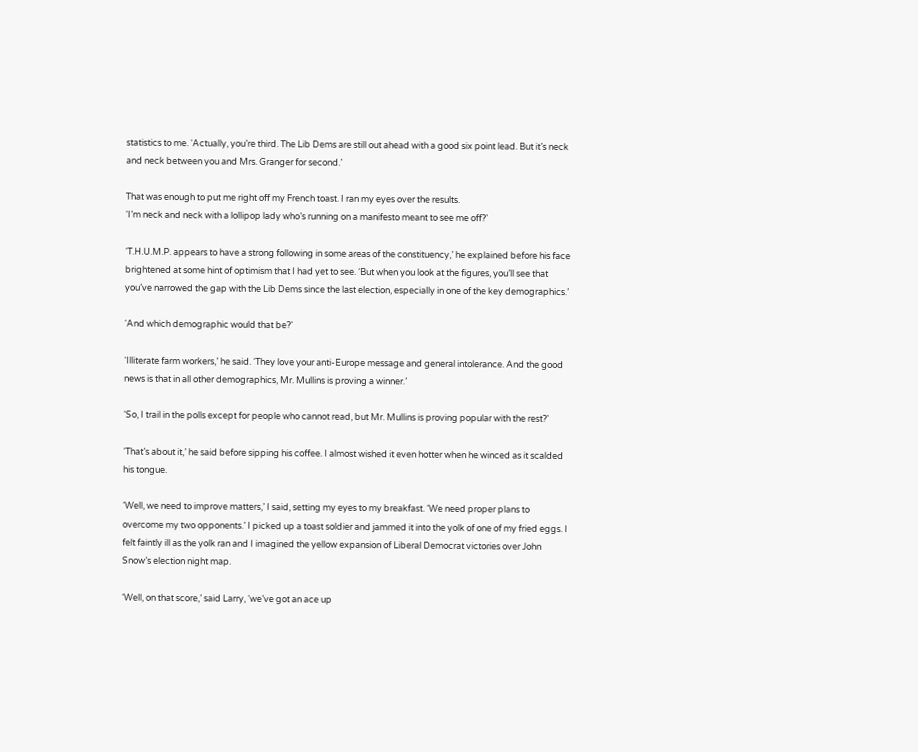statistics to me. ‘Actually, you’re third. The Lib Dems are still out ahead with a good six point lead. But it’s neck and neck between you and Mrs. Granger for second.’

That was enough to put me right off my French toast. I ran my eyes over the results.
‘I’m neck and neck with a lollipop lady who’s running on a manifesto meant to see me off?’

‘T.H.U.M.P. appears to have a strong following in some areas of the constituency,’ he explained before his face brightened at some hint of optimism that I had yet to see. ‘But when you look at the figures, you’ll see that you’ve narrowed the gap with the Lib Dems since the last election, especially in one of the key demographics.’

‘And which demographic would that be?’

‘Illiterate farm workers,’ he said. ‘They love your anti-Europe message and general intolerance. And the good news is that in all other demographics, Mr. Mullins is proving a winner.’

‘So, I trail in the polls except for people who cannot read, but Mr. Mullins is proving popular with the rest?’

‘That’s about it,’ he said before sipping his coffee. I almost wished it even hotter when he winced as it scalded his tongue.

‘Well, we need to improve matters,’ I said, setting my eyes to my breakfast. ‘We need proper plans to overcome my two opponents.’ I picked up a toast soldier and jammed it into the yolk of one of my fried eggs. I felt faintly ill as the yolk ran and I imagined the yellow expansion of Liberal Democrat victories over John Snow’s election night map.

‘Well, on that score,’ said Larry, ‘we’ve got an ace up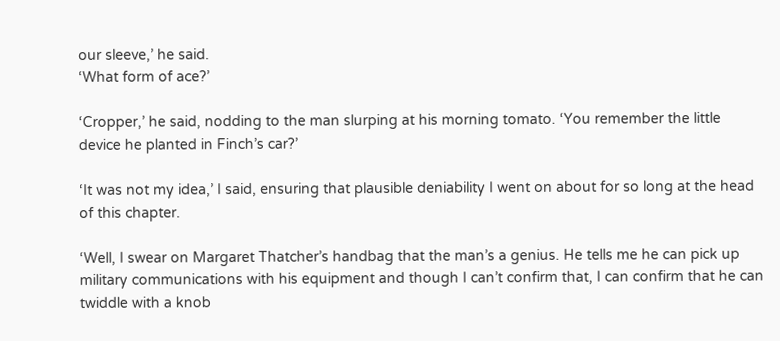our sleeve,’ he said.
‘What form of ace?’

‘Cropper,’ he said, nodding to the man slurping at his morning tomato. ‘You remember the little device he planted in Finch’s car?’

‘It was not my idea,’ I said, ensuring that plausible deniability I went on about for so long at the head of this chapter.

‘Well, I swear on Margaret Thatcher’s handbag that the man’s a genius. He tells me he can pick up military communications with his equipment and though I can’t confirm that, I can confirm that he can twiddle with a knob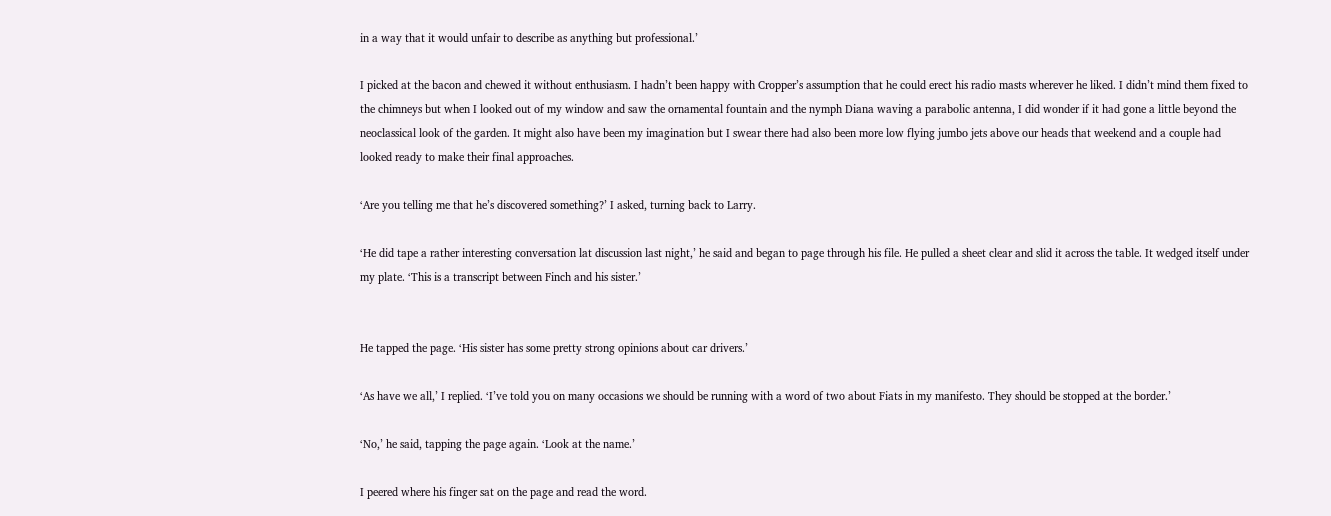in a way that it would unfair to describe as anything but professional.’

I picked at the bacon and chewed it without enthusiasm. I hadn’t been happy with Cropper’s assumption that he could erect his radio masts wherever he liked. I didn’t mind them fixed to the chimneys but when I looked out of my window and saw the ornamental fountain and the nymph Diana waving a parabolic antenna, I did wonder if it had gone a little beyond the neoclassical look of the garden. It might also have been my imagination but I swear there had also been more low flying jumbo jets above our heads that weekend and a couple had looked ready to make their final approaches.

‘Are you telling me that he’s discovered something?’ I asked, turning back to Larry.

‘He did tape a rather interesting conversation lat discussion last night,’ he said and began to page through his file. He pulled a sheet clear and slid it across the table. It wedged itself under my plate. ‘This is a transcript between Finch and his sister.’


He tapped the page. ‘His sister has some pretty strong opinions about car drivers.’

‘As have we all,’ I replied. ‘I’ve told you on many occasions we should be running with a word of two about Fiats in my manifesto. They should be stopped at the border.’

‘No,’ he said, tapping the page again. ‘Look at the name.’

I peered where his finger sat on the page and read the word.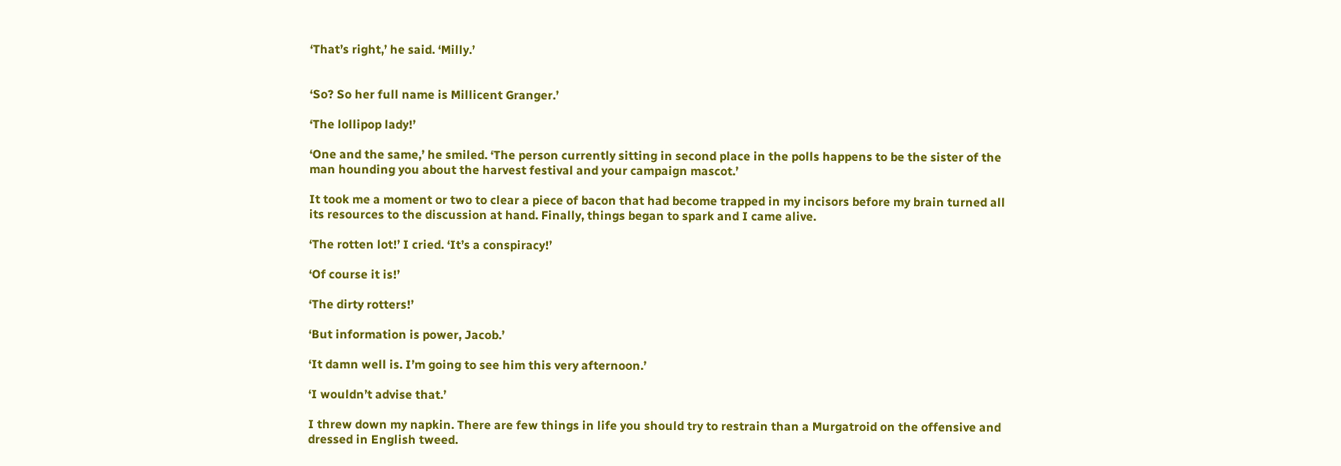‘That’s right,’ he said. ‘Milly.’


‘So? So her full name is Millicent Granger.’

‘The lollipop lady!’

‘One and the same,’ he smiled. ‘The person currently sitting in second place in the polls happens to be the sister of the man hounding you about the harvest festival and your campaign mascot.’

It took me a moment or two to clear a piece of bacon that had become trapped in my incisors before my brain turned all its resources to the discussion at hand. Finally, things began to spark and I came alive.

‘The rotten lot!’ I cried. ‘It’s a conspiracy!’

‘Of course it is!’

‘The dirty rotters!’

‘But information is power, Jacob.’

‘It damn well is. I’m going to see him this very afternoon.’

‘I wouldn’t advise that.’

I threw down my napkin. There are few things in life you should try to restrain than a Murgatroid on the offensive and dressed in English tweed.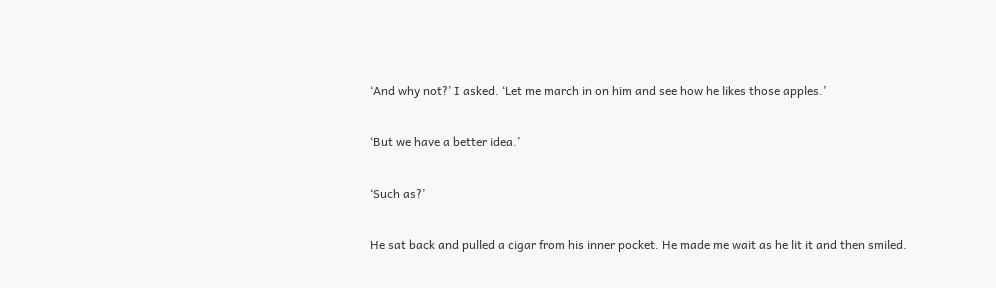‘And why not?’ I asked. ‘Let me march in on him and see how he likes those apples.’

‘But we have a better idea.’

‘Such as?’

He sat back and pulled a cigar from his inner pocket. He made me wait as he lit it and then smiled.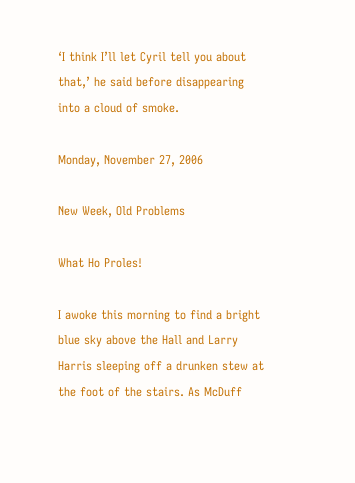‘I think I’ll let Cyril tell you about that,’ he said before disappearing into a cloud of smoke.

Monday, November 27, 2006

New Week, Old Problems

What Ho Proles!

I awoke this morning to find a bright blue sky above the Hall and Larry Harris sleeping off a drunken stew at the foot of the stairs. As McDuff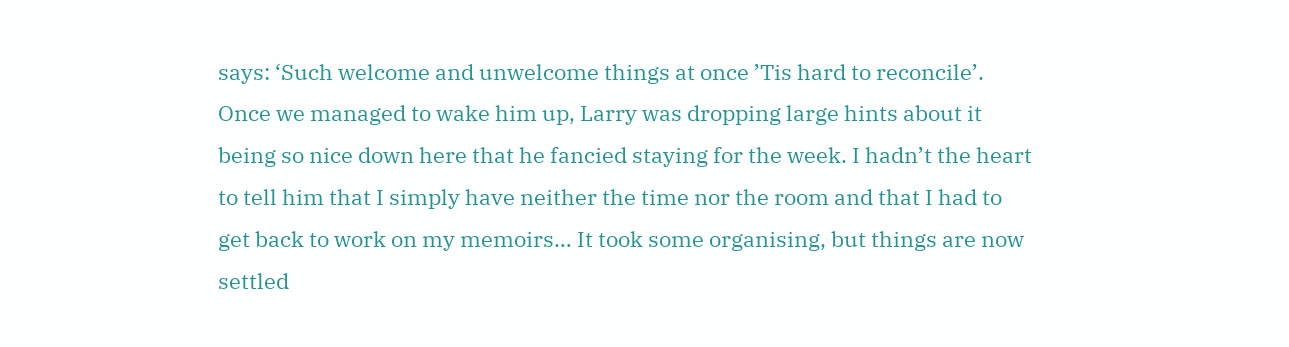says: ‘Such welcome and unwelcome things at once ’Tis hard to reconcile’. Once we managed to wake him up, Larry was dropping large hints about it being so nice down here that he fancied staying for the week. I hadn’t the heart to tell him that I simply have neither the time nor the room and that I had to get back to work on my memoirs… It took some organising, but things are now settled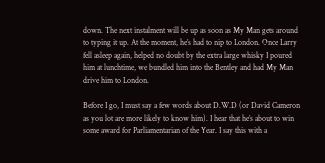down. The next instalment will be up as soon as My Man gets around to typing it up. At the moment, he’s had to nip to London. Once Larry fell asleep again, helped no doubt by the extra large whisky I poured him at lunchtime, we bundled him into the Bentley and had My Man drive him to London.

Before I go, I must say a few words about D.W.D (or David Cameron as you lot are more likely to know him). I hear that he’s about to win some award for Parliamentarian of the Year. I say this with a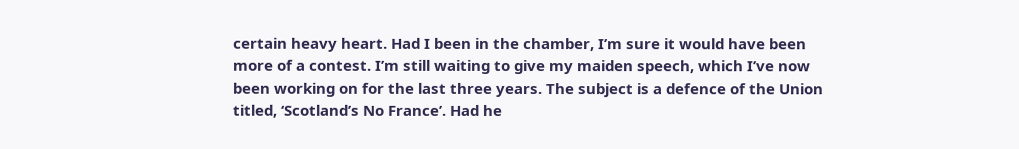certain heavy heart. Had I been in the chamber, I’m sure it would have been more of a contest. I’m still waiting to give my maiden speech, which I’ve now been working on for the last three years. The subject is a defence of the Union titled, ‘Scotland’s No France’. Had he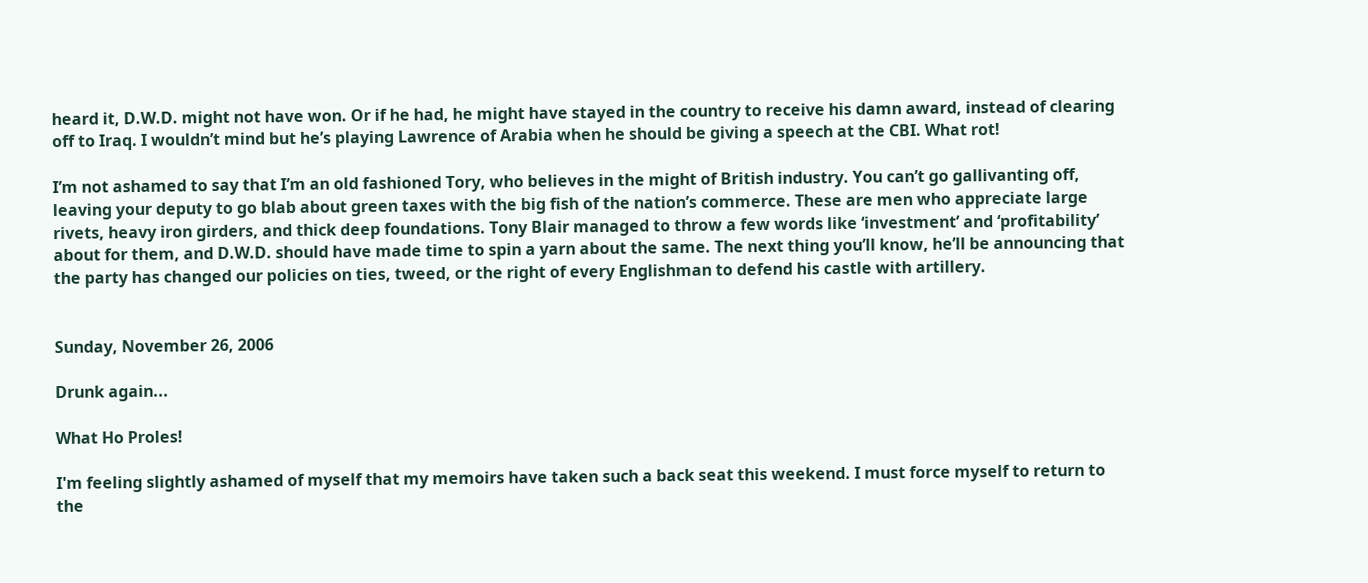heard it, D.W.D. might not have won. Or if he had, he might have stayed in the country to receive his damn award, instead of clearing off to Iraq. I wouldn’t mind but he’s playing Lawrence of Arabia when he should be giving a speech at the CBI. What rot!

I’m not ashamed to say that I’m an old fashioned Tory, who believes in the might of British industry. You can’t go gallivanting off, leaving your deputy to go blab about green taxes with the big fish of the nation’s commerce. These are men who appreciate large rivets, heavy iron girders, and thick deep foundations. Tony Blair managed to throw a few words like ‘investment’ and ‘profitability’ about for them, and D.W.D. should have made time to spin a yarn about the same. The next thing you’ll know, he’ll be announcing that the party has changed our policies on ties, tweed, or the right of every Englishman to defend his castle with artillery.


Sunday, November 26, 2006

Drunk again...

What Ho Proles!

I'm feeling slightly ashamed of myself that my memoirs have taken such a back seat this weekend. I must force myself to return to the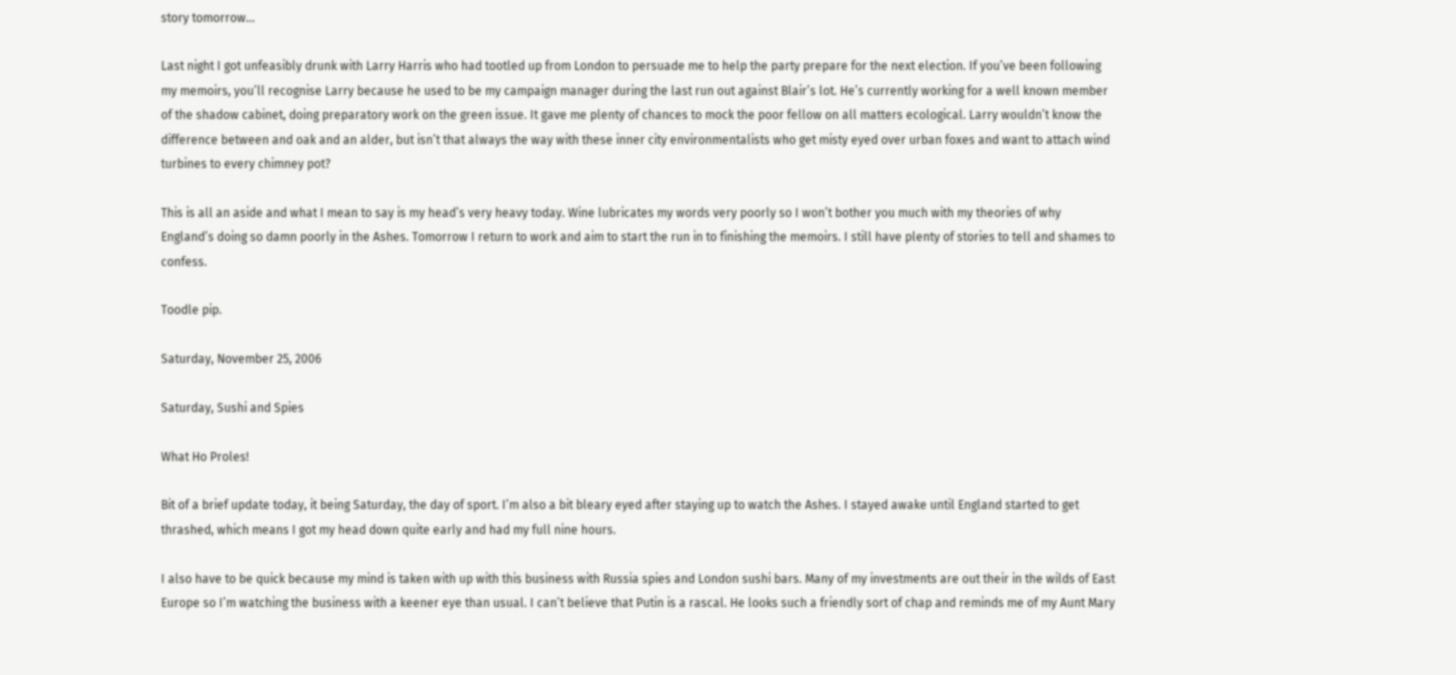story tomorrow...

Last night I got unfeasibly drunk with Larry Harris who had tootled up from London to persuade me to help the party prepare for the next election. If you’ve been following my memoirs, you’ll recognise Larry because he used to be my campaign manager during the last run out against Blair’s lot. He’s currently working for a well known member of the shadow cabinet, doing preparatory work on the green issue. It gave me plenty of chances to mock the poor fellow on all matters ecological. Larry wouldn’t know the difference between and oak and an alder, but isn’t that always the way with these inner city environmentalists who get misty eyed over urban foxes and want to attach wind turbines to every chimney pot?

This is all an aside and what I mean to say is my head’s very heavy today. Wine lubricates my words very poorly so I won’t bother you much with my theories of why England’s doing so damn poorly in the Ashes. Tomorrow I return to work and aim to start the run in to finishing the memoirs. I still have plenty of stories to tell and shames to confess.

Toodle pip.

Saturday, November 25, 2006

Saturday, Sushi and Spies

What Ho Proles!

Bit of a brief update today, it being Saturday, the day of sport. I’m also a bit bleary eyed after staying up to watch the Ashes. I stayed awake until England started to get thrashed, which means I got my head down quite early and had my full nine hours.

I also have to be quick because my mind is taken with up with this business with Russia spies and London sushi bars. Many of my investments are out their in the wilds of East Europe so I’m watching the business with a keener eye than usual. I can’t believe that Putin is a rascal. He looks such a friendly sort of chap and reminds me of my Aunt Mary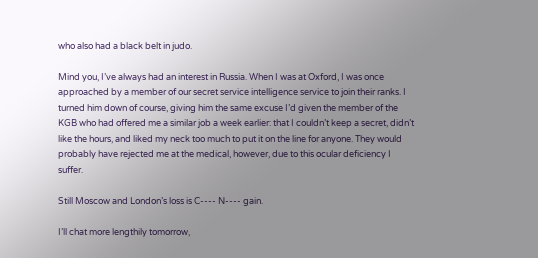who also had a black belt in judo.

Mind you, I’ve always had an interest in Russia. When I was at Oxford, I was once approached by a member of our secret service intelligence service to join their ranks. I turned him down of course, giving him the same excuse I’d given the member of the KGB who had offered me a similar job a week earlier: that I couldn’t keep a secret, didn’t like the hours, and liked my neck too much to put it on the line for anyone. They would probably have rejected me at the medical, however, due to this ocular deficiency I suffer.

Still Moscow and London’s loss is C---- N---- gain.

I’ll chat more lengthily tomorrow,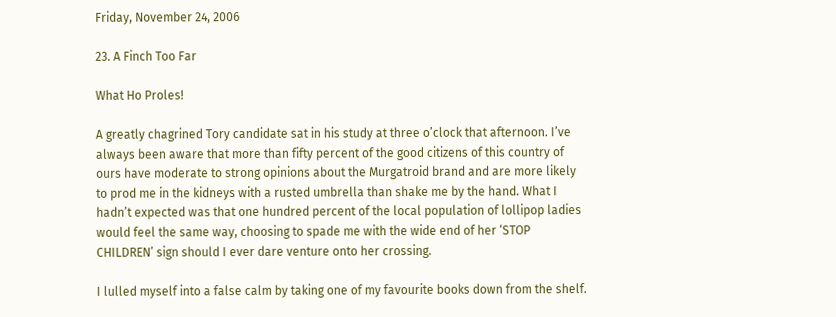Friday, November 24, 2006

23. A Finch Too Far

What Ho Proles!

A greatly chagrined Tory candidate sat in his study at three o’clock that afternoon. I’ve always been aware that more than fifty percent of the good citizens of this country of ours have moderate to strong opinions about the Murgatroid brand and are more likely to prod me in the kidneys with a rusted umbrella than shake me by the hand. What I hadn’t expected was that one hundred percent of the local population of lollipop ladies would feel the same way, choosing to spade me with the wide end of her ‘STOP CHILDREN’ sign should I ever dare venture onto her crossing.

I lulled myself into a false calm by taking one of my favourite books down from the shelf.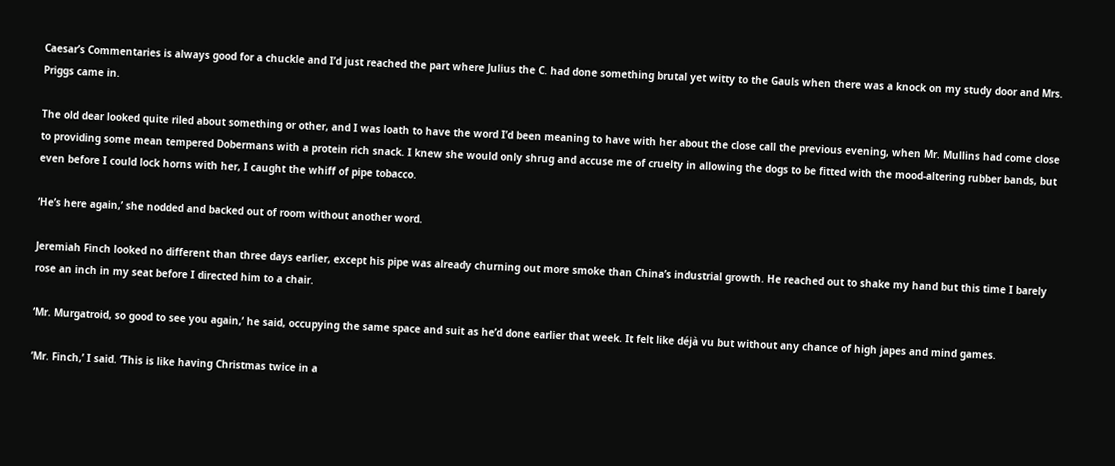Caesar’s Commentaries is always good for a chuckle and I’d just reached the part where Julius the C. had done something brutal yet witty to the Gauls when there was a knock on my study door and Mrs. Priggs came in.

The old dear looked quite riled about something or other, and I was loath to have the word I’d been meaning to have with her about the close call the previous evening, when Mr. Mullins had come close to providing some mean tempered Dobermans with a protein rich snack. I knew she would only shrug and accuse me of cruelty in allowing the dogs to be fitted with the mood-altering rubber bands, but even before I could lock horns with her, I caught the whiff of pipe tobacco.

‘He’s here again,’ she nodded and backed out of room without another word.

Jeremiah Finch looked no different than three days earlier, except his pipe was already churning out more smoke than China’s industrial growth. He reached out to shake my hand but this time I barely rose an inch in my seat before I directed him to a chair.

‘Mr. Murgatroid, so good to see you again,’ he said, occupying the same space and suit as he’d done earlier that week. It felt like déjà vu but without any chance of high japes and mind games.

‘Mr. Finch,’ I said. ‘This is like having Christmas twice in a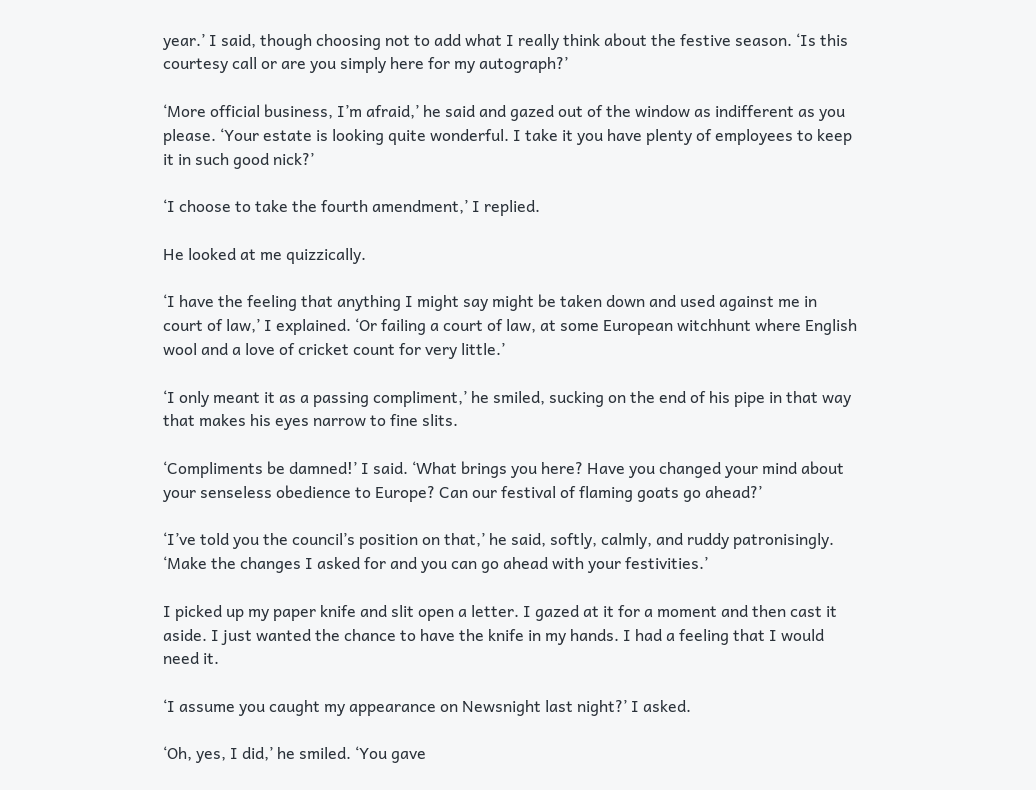year.’ I said, though choosing not to add what I really think about the festive season. ‘Is this courtesy call or are you simply here for my autograph?’

‘More official business, I’m afraid,’ he said and gazed out of the window as indifferent as you please. ‘Your estate is looking quite wonderful. I take it you have plenty of employees to keep it in such good nick?’

‘I choose to take the fourth amendment,’ I replied.

He looked at me quizzically.

‘I have the feeling that anything I might say might be taken down and used against me in court of law,’ I explained. ‘Or failing a court of law, at some European witchhunt where English wool and a love of cricket count for very little.’

‘I only meant it as a passing compliment,’ he smiled, sucking on the end of his pipe in that way that makes his eyes narrow to fine slits.

‘Compliments be damned!’ I said. ‘What brings you here? Have you changed your mind about your senseless obedience to Europe? Can our festival of flaming goats go ahead?’

‘I’ve told you the council’s position on that,’ he said, softly, calmly, and ruddy patronisingly. ‘Make the changes I asked for and you can go ahead with your festivities.’

I picked up my paper knife and slit open a letter. I gazed at it for a moment and then cast it aside. I just wanted the chance to have the knife in my hands. I had a feeling that I would need it.

‘I assume you caught my appearance on Newsnight last night?’ I asked.

‘Oh, yes, I did,’ he smiled. ‘You gave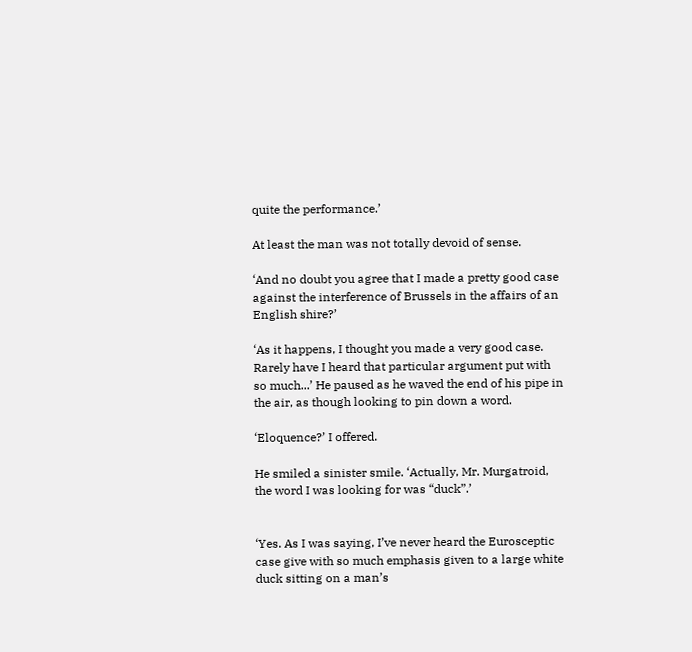quite the performance.’

At least the man was not totally devoid of sense.

‘And no doubt you agree that I made a pretty good case against the interference of Brussels in the affairs of an English shire?’

‘As it happens, I thought you made a very good case. Rarely have I heard that particular argument put with so much...’ He paused as he waved the end of his pipe in the air, as though looking to pin down a word.

‘Eloquence?’ I offered.

He smiled a sinister smile. ‘Actually, Mr. Murgatroid, the word I was looking for was “duck”.’


‘Yes. As I was saying, I’ve never heard the Eurosceptic case give with so much emphasis given to a large white duck sitting on a man’s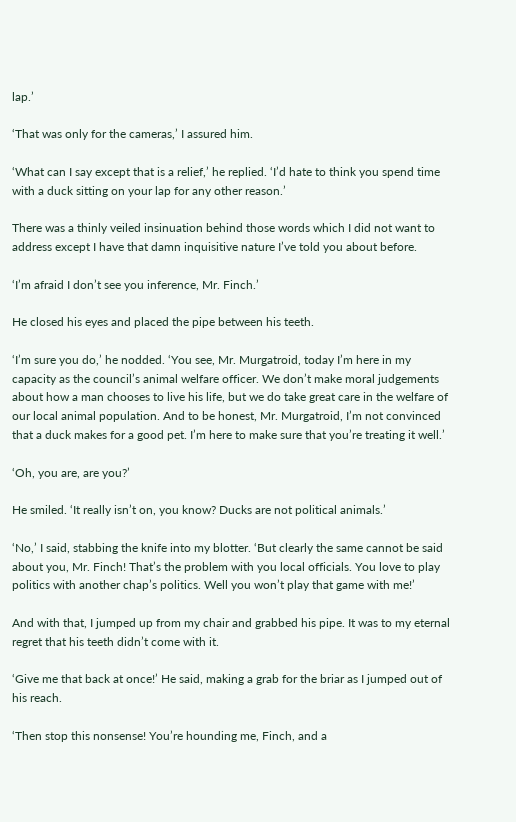lap.’

‘That was only for the cameras,’ I assured him.

‘What can I say except that is a relief,’ he replied. ‘I’d hate to think you spend time with a duck sitting on your lap for any other reason.’

There was a thinly veiled insinuation behind those words which I did not want to address except I have that damn inquisitive nature I’ve told you about before.

‘I’m afraid I don’t see you inference, Mr. Finch.’

He closed his eyes and placed the pipe between his teeth.

‘I’m sure you do,’ he nodded. ‘You see, Mr. Murgatroid, today I’m here in my capacity as the council’s animal welfare officer. We don’t make moral judgements about how a man chooses to live his life, but we do take great care in the welfare of our local animal population. And to be honest, Mr. Murgatroid, I’m not convinced that a duck makes for a good pet. I’m here to make sure that you’re treating it well.’

‘Oh, you are, are you?’

He smiled. ‘It really isn’t on, you know? Ducks are not political animals.’

‘No,’ I said, stabbing the knife into my blotter. ‘But clearly the same cannot be said about you, Mr. Finch! That’s the problem with you local officials. You love to play politics with another chap’s politics. Well you won’t play that game with me!’

And with that, I jumped up from my chair and grabbed his pipe. It was to my eternal regret that his teeth didn’t come with it.

‘Give me that back at once!’ He said, making a grab for the briar as I jumped out of his reach.

‘Then stop this nonsense! You’re hounding me, Finch, and a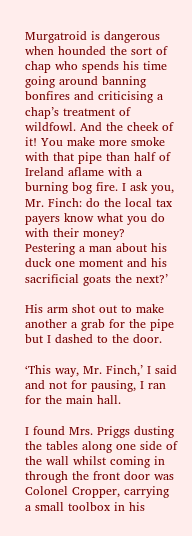Murgatroid is dangerous when hounded the sort of chap who spends his time going around banning bonfires and criticising a chap’s treatment of wildfowl. And the cheek of it! You make more smoke with that pipe than half of Ireland aflame with a burning bog fire. I ask you, Mr. Finch: do the local tax payers know what you do with their money? Pestering a man about his duck one moment and his sacrificial goats the next?’

His arm shot out to make another a grab for the pipe but I dashed to the door.

‘This way, Mr. Finch,’ I said and not for pausing, I ran for the main hall.

I found Mrs. Priggs dusting the tables along one side of the wall whilst coming in through the front door was Colonel Cropper, carrying a small toolbox in his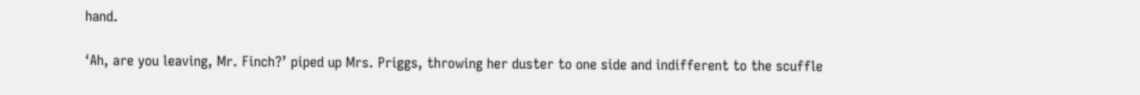hand.

‘Ah, are you leaving, Mr. Finch?’ piped up Mrs. Priggs, throwing her duster to one side and indifferent to the scuffle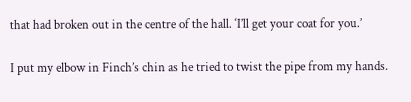that had broken out in the centre of the hall. ‘I’ll get your coat for you.’

I put my elbow in Finch’s chin as he tried to twist the pipe from my hands.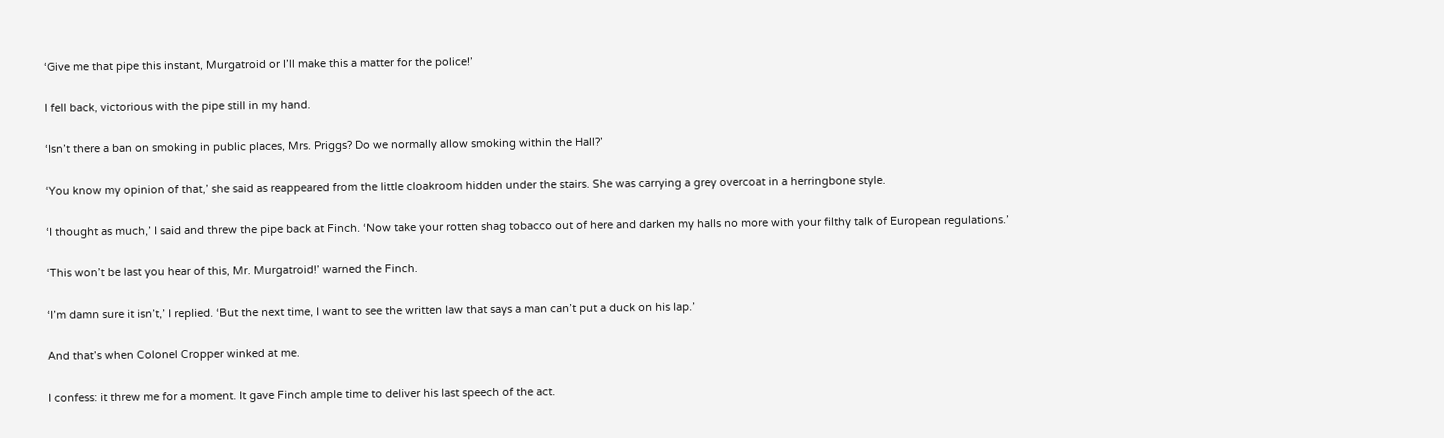‘Give me that pipe this instant, Murgatroid or I’ll make this a matter for the police!’

I fell back, victorious with the pipe still in my hand.

‘Isn’t there a ban on smoking in public places, Mrs. Priggs? Do we normally allow smoking within the Hall?’

‘You know my opinion of that,’ she said as reappeared from the little cloakroom hidden under the stairs. She was carrying a grey overcoat in a herringbone style.

‘I thought as much,’ I said and threw the pipe back at Finch. ‘Now take your rotten shag tobacco out of here and darken my halls no more with your filthy talk of European regulations.’

‘This won’t be last you hear of this, Mr. Murgatroid!’ warned the Finch.

‘I’m damn sure it isn’t,’ I replied. ‘But the next time, I want to see the written law that says a man can’t put a duck on his lap.’

And that’s when Colonel Cropper winked at me.

I confess: it threw me for a moment. It gave Finch ample time to deliver his last speech of the act.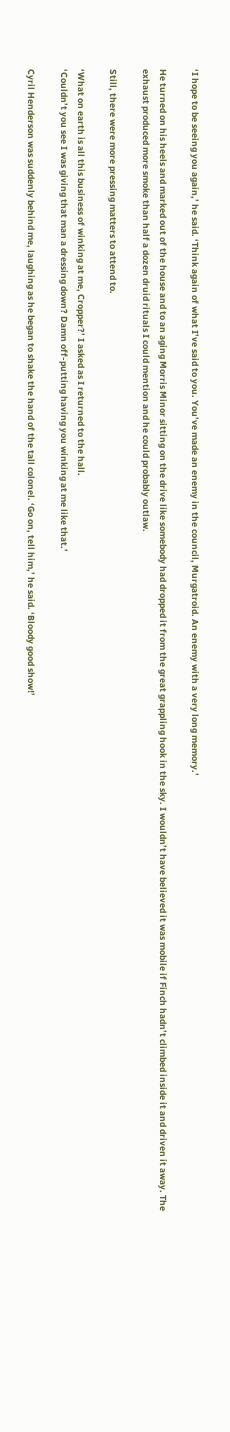‘I hope to be seeing you again,’ he said. ‘Think again of what I’ve said to you. You’ve made an enemy in the council, Murgatroid. An enemy with a very long memory.’

He turned on his heels and marked out of the house and to an aging Morris Minor sitting on the drive like somebody had dropped it from the great grappling hook in the sky. I wouldn’t have believed it was mobile if Finch hadn’t climbed inside it and driven it away. The exhaust produced more smoke than half a dozen druid rituals I could mention and he could probably outlaw.

Still, there were more pressing matters to attend to.

‘What on earth is all this business of winking at me, Cropper?’ I asked as I returned to the hall.
‘Couldn’t you see I was giving that man a dressing down? Damn off-putting having you winking at me like that.’

Cyril Henderson was suddenly behind me, laughing as he began to shake the hand of the tall colonel. ‘Go on, tell him,’ he said. ‘Bloody good show!’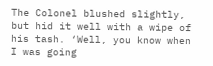The Colonel blushed slightly, but hid it well with a wipe of his tash. ‘Well, you know when I was going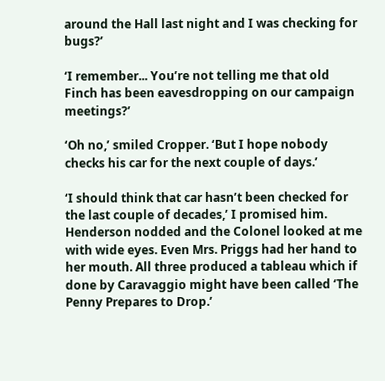around the Hall last night and I was checking for bugs?’

‘I remember... You’re not telling me that old Finch has been eavesdropping on our campaign meetings?’

‘Oh no,’ smiled Cropper. ‘But I hope nobody checks his car for the next couple of days.’

‘I should think that car hasn’t been checked for the last couple of decades,’ I promised him.
Henderson nodded and the Colonel looked at me with wide eyes. Even Mrs. Priggs had her hand to her mouth. All three produced a tableau which if done by Caravaggio might have been called ‘The Penny Prepares to Drop.’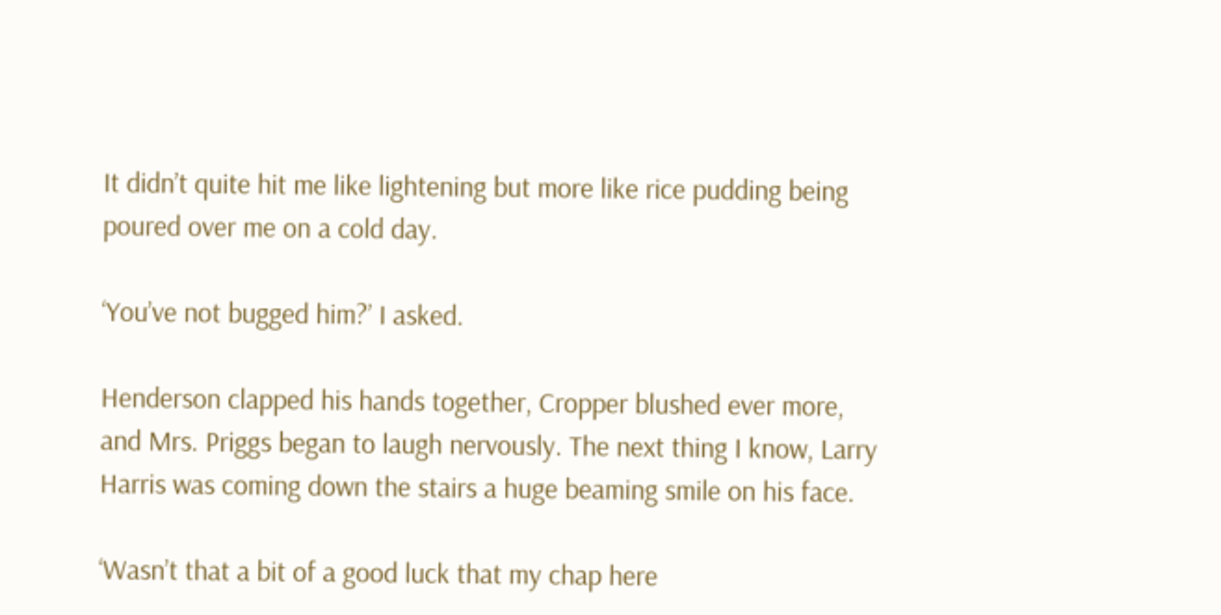It didn’t quite hit me like lightening but more like rice pudding being poured over me on a cold day.

‘You’ve not bugged him?’ I asked.

Henderson clapped his hands together, Cropper blushed ever more, and Mrs. Priggs began to laugh nervously. The next thing I know, Larry Harris was coming down the stairs a huge beaming smile on his face.

‘Wasn’t that a bit of a good luck that my chap here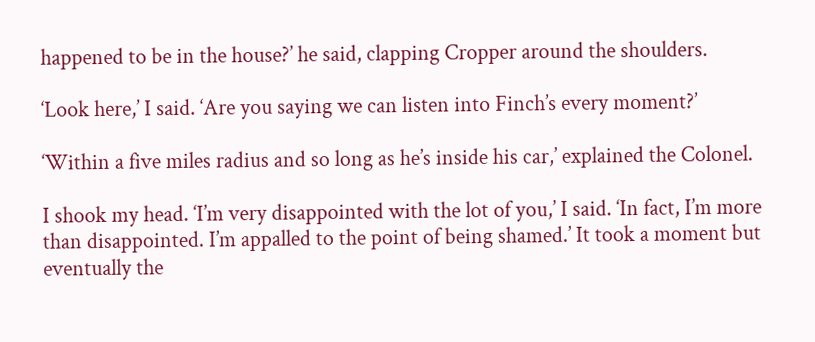happened to be in the house?’ he said, clapping Cropper around the shoulders.

‘Look here,’ I said. ‘Are you saying we can listen into Finch’s every moment?’

‘Within a five miles radius and so long as he’s inside his car,’ explained the Colonel.

I shook my head. ‘I’m very disappointed with the lot of you,’ I said. ‘In fact, I’m more than disappointed. I’m appalled to the point of being shamed.’ It took a moment but eventually the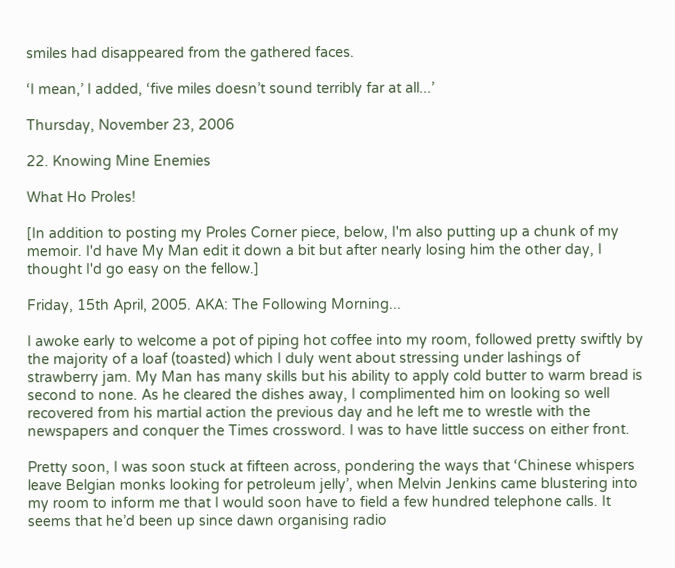smiles had disappeared from the gathered faces.

‘I mean,’ I added, ‘five miles doesn’t sound terribly far at all...’

Thursday, November 23, 2006

22. Knowing Mine Enemies

What Ho Proles!

[In addition to posting my Proles Corner piece, below, I'm also putting up a chunk of my memoir. I'd have My Man edit it down a bit but after nearly losing him the other day, I thought I'd go easy on the fellow.]

Friday, 15th April, 2005. AKA: The Following Morning...

I awoke early to welcome a pot of piping hot coffee into my room, followed pretty swiftly by the majority of a loaf (toasted) which I duly went about stressing under lashings of strawberry jam. My Man has many skills but his ability to apply cold butter to warm bread is second to none. As he cleared the dishes away, I complimented him on looking so well recovered from his martial action the previous day and he left me to wrestle with the newspapers and conquer the Times crossword. I was to have little success on either front.

Pretty soon, I was soon stuck at fifteen across, pondering the ways that ‘Chinese whispers leave Belgian monks looking for petroleum jelly’, when Melvin Jenkins came blustering into my room to inform me that I would soon have to field a few hundred telephone calls. It seems that he’d been up since dawn organising radio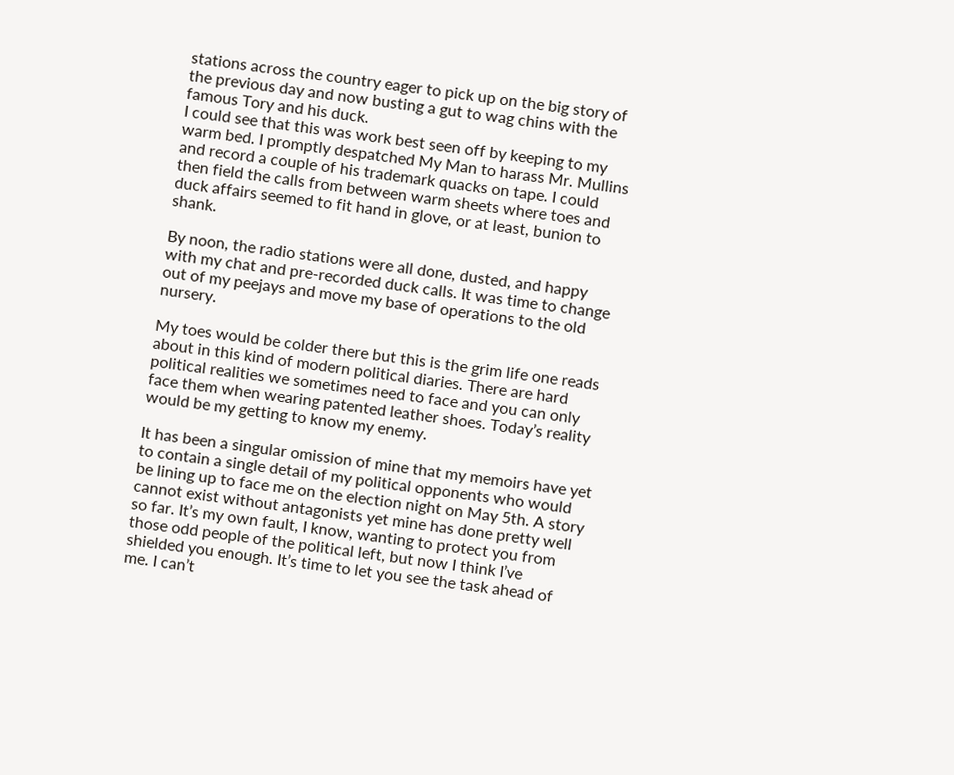stations across the country eager to pick up on the big story of the previous day and now busting a gut to wag chins with the famous Tory and his duck.
I could see that this was work best seen off by keeping to my warm bed. I promptly despatched My Man to harass Mr. Mullins and record a couple of his trademark quacks on tape. I could then field the calls from between warm sheets where toes and duck affairs seemed to fit hand in glove, or at least, bunion to shank.

By noon, the radio stations were all done, dusted, and happy with my chat and pre-recorded duck calls. It was time to change out of my peejays and move my base of operations to the old nursery.

My toes would be colder there but this is the grim life one reads about in this kind of modern political diaries. There are hard political realities we sometimes need to face and you can only face them when wearing patented leather shoes. Today’s reality would be my getting to know my enemy.

It has been a singular omission of mine that my memoirs have yet to contain a single detail of my political opponents who would be lining up to face me on the election night on May 5th. A story cannot exist without antagonists yet mine has done pretty well so far. It’s my own fault, I know, wanting to protect you from those odd people of the political left, but now I think I’ve shielded you enough. It’s time to let you see the task ahead of me. I can’t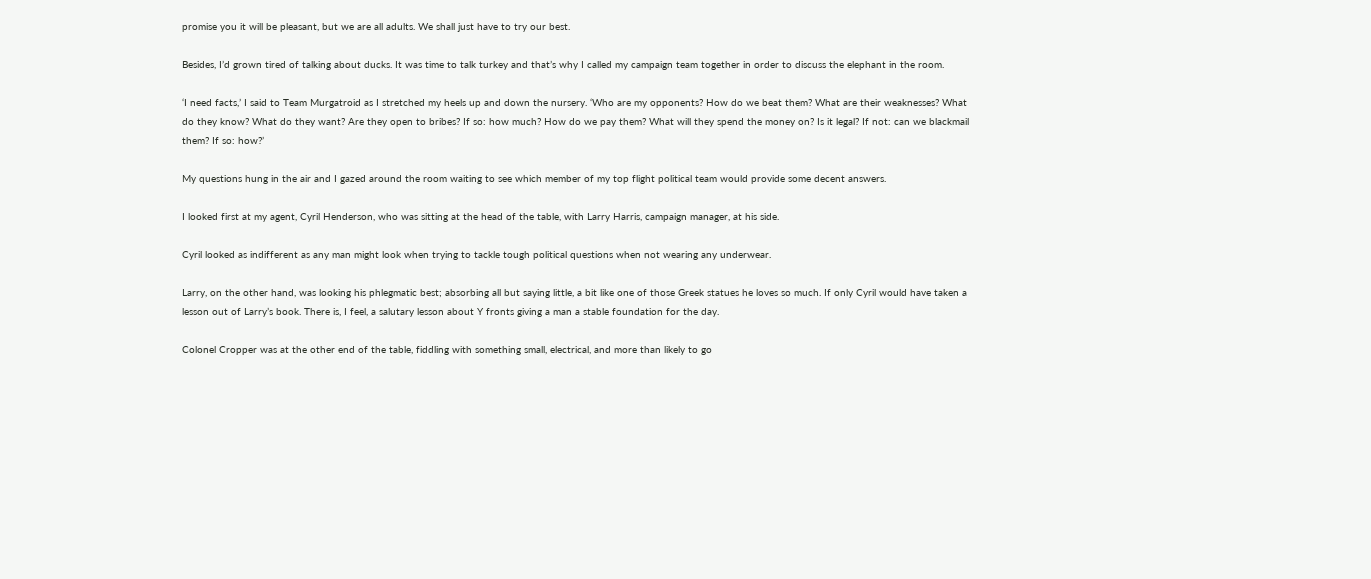promise you it will be pleasant, but we are all adults. We shall just have to try our best.

Besides, I’d grown tired of talking about ducks. It was time to talk turkey and that’s why I called my campaign team together in order to discuss the elephant in the room.

‘I need facts,’ I said to Team Murgatroid as I stretched my heels up and down the nursery. ‘Who are my opponents? How do we beat them? What are their weaknesses? What do they know? What do they want? Are they open to bribes? If so: how much? How do we pay them? What will they spend the money on? Is it legal? If not: can we blackmail them? If so: how?’

My questions hung in the air and I gazed around the room waiting to see which member of my top flight political team would provide some decent answers.

I looked first at my agent, Cyril Henderson, who was sitting at the head of the table, with Larry Harris, campaign manager, at his side.

Cyril looked as indifferent as any man might look when trying to tackle tough political questions when not wearing any underwear.

Larry, on the other hand, was looking his phlegmatic best; absorbing all but saying little, a bit like one of those Greek statues he loves so much. If only Cyril would have taken a lesson out of Larry’s book. There is, I feel, a salutary lesson about Y fronts giving a man a stable foundation for the day.

Colonel Cropper was at the other end of the table, fiddling with something small, electrical, and more than likely to go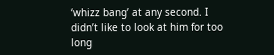‘whizz bang’ at any second. I didn’t like to look at him for too long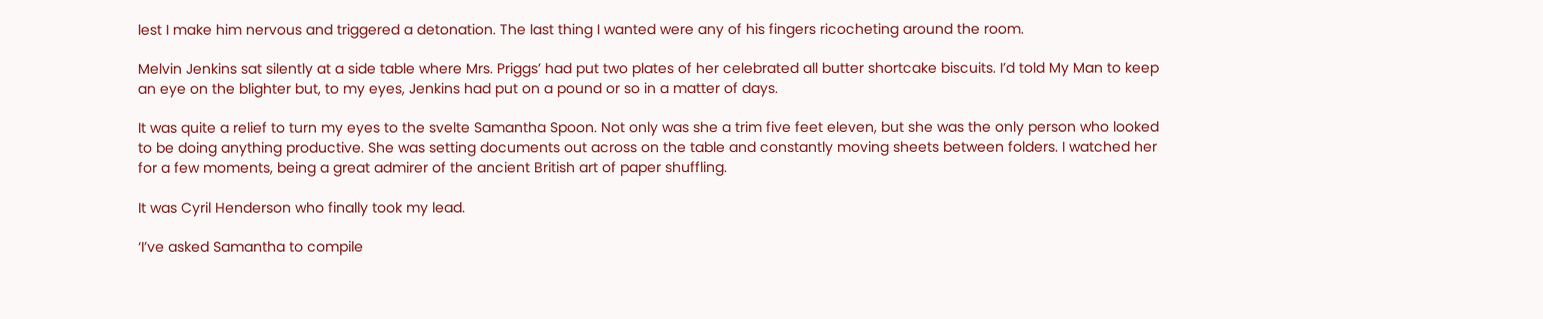lest I make him nervous and triggered a detonation. The last thing I wanted were any of his fingers ricocheting around the room.

Melvin Jenkins sat silently at a side table where Mrs. Priggs’ had put two plates of her celebrated all butter shortcake biscuits. I’d told My Man to keep an eye on the blighter but, to my eyes, Jenkins had put on a pound or so in a matter of days.

It was quite a relief to turn my eyes to the svelte Samantha Spoon. Not only was she a trim five feet eleven, but she was the only person who looked to be doing anything productive. She was setting documents out across on the table and constantly moving sheets between folders. I watched her for a few moments, being a great admirer of the ancient British art of paper shuffling.

It was Cyril Henderson who finally took my lead.

‘I’ve asked Samantha to compile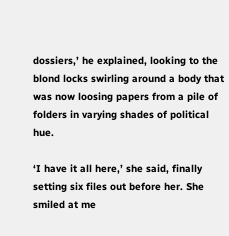dossiers,’ he explained, looking to the blond locks swirling around a body that was now loosing papers from a pile of folders in varying shades of political hue.

‘I have it all here,’ she said, finally setting six files out before her. She smiled at me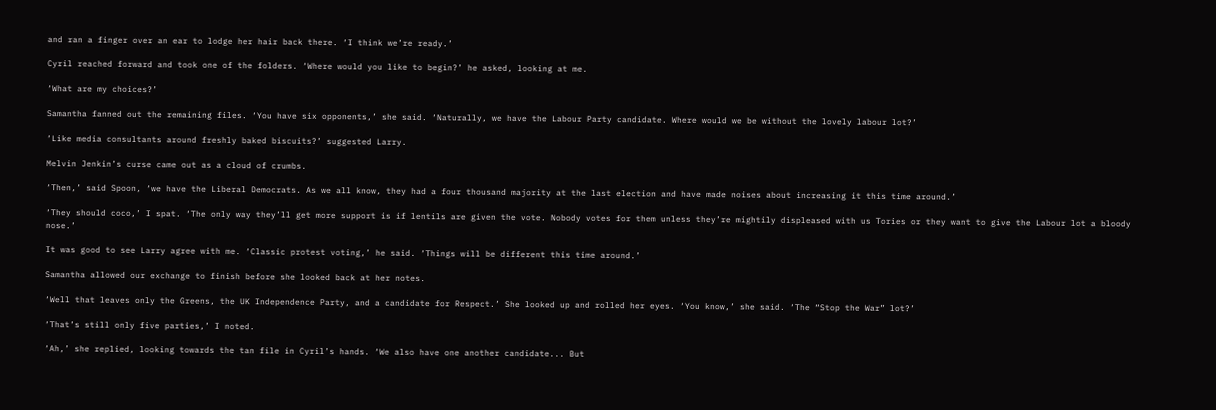and ran a finger over an ear to lodge her hair back there. ‘I think we’re ready.’

Cyril reached forward and took one of the folders. ‘Where would you like to begin?’ he asked, looking at me.

‘What are my choices?’

Samantha fanned out the remaining files. ‘You have six opponents,’ she said. ‘Naturally, we have the Labour Party candidate. Where would we be without the lovely labour lot?’

‘Like media consultants around freshly baked biscuits?’ suggested Larry.

Melvin Jenkin’s curse came out as a cloud of crumbs.

‘Then,’ said Spoon, ‘we have the Liberal Democrats. As we all know, they had a four thousand majority at the last election and have made noises about increasing it this time around.’

‘They should coco,’ I spat. ‘The only way they’ll get more support is if lentils are given the vote. Nobody votes for them unless they’re mightily displeased with us Tories or they want to give the Labour lot a bloody nose.’

It was good to see Larry agree with me. ‘Classic protest voting,’ he said. ‘Things will be different this time around.’

Samantha allowed our exchange to finish before she looked back at her notes.

‘Well that leaves only the Greens, the UK Independence Party, and a candidate for Respect.’ She looked up and rolled her eyes. ‘You know,’ she said. ‘The “Stop the War” lot?’

‘That’s still only five parties,’ I noted.

‘Ah,’ she replied, looking towards the tan file in Cyril’s hands. ‘We also have one another candidate... But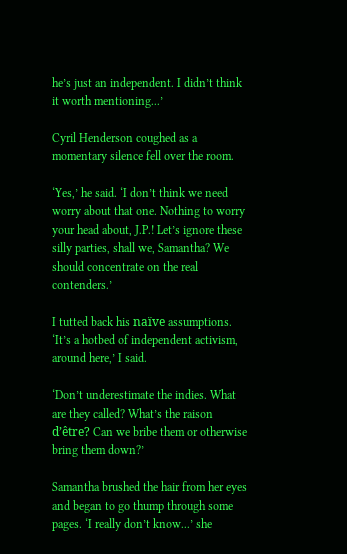he’s just an independent. I didn’t think it worth mentioning...’

Cyril Henderson coughed as a momentary silence fell over the room.

‘Yes,’ he said. ‘I don’t think we need worry about that one. Nothing to worry your head about, J.P.! Let’s ignore these silly parties, shall we, Samantha? We should concentrate on the real contenders.’

I tutted back his naïve assumptions. ‘It’s a hotbed of independent activism, around here,’ I said.

‘Don’t underestimate the indies. What are they called? What’s the raison d’être? Can we bribe them or otherwise bring them down?’

Samantha brushed the hair from her eyes and began to go thump through some pages. ‘I really don’t know...’ she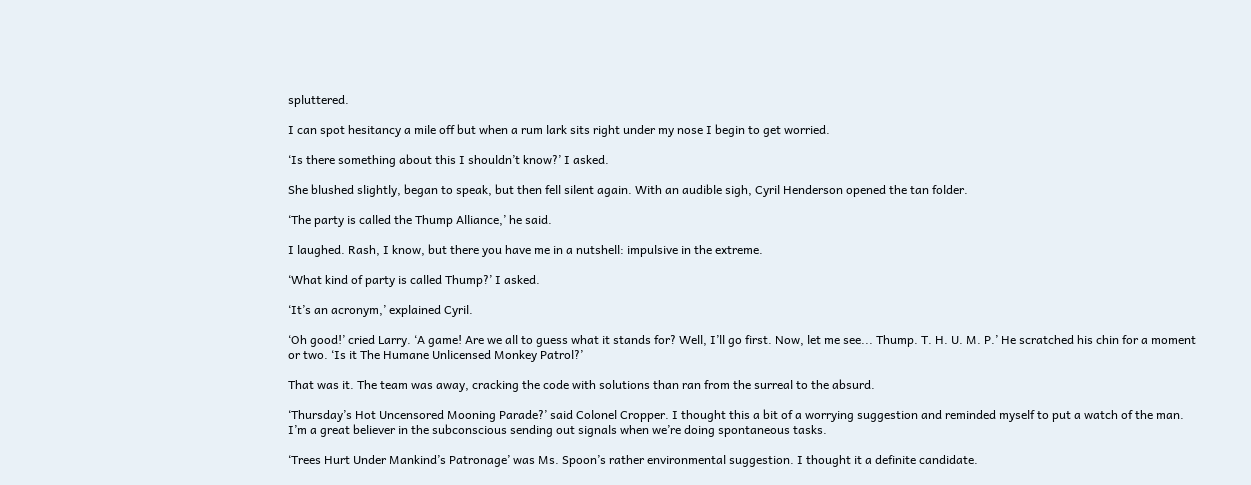spluttered.

I can spot hesitancy a mile off but when a rum lark sits right under my nose I begin to get worried.

‘Is there something about this I shouldn’t know?’ I asked.

She blushed slightly, began to speak, but then fell silent again. With an audible sigh, Cyril Henderson opened the tan folder.

‘The party is called the Thump Alliance,’ he said.

I laughed. Rash, I know, but there you have me in a nutshell: impulsive in the extreme.

‘What kind of party is called Thump?’ I asked.

‘It’s an acronym,’ explained Cyril.

‘Oh good!’ cried Larry. ‘A game! Are we all to guess what it stands for? Well, I’ll go first. Now, let me see... Thump. T. H. U. M. P.’ He scratched his chin for a moment or two. ‘Is it The Humane Unlicensed Monkey Patrol?’

That was it. The team was away, cracking the code with solutions than ran from the surreal to the absurd.

‘Thursday’s Hot Uncensored Mooning Parade?’ said Colonel Cropper. I thought this a bit of a worrying suggestion and reminded myself to put a watch of the man. I’m a great believer in the subconscious sending out signals when we’re doing spontaneous tasks.

‘Trees Hurt Under Mankind’s Patronage’ was Ms. Spoon’s rather environmental suggestion. I thought it a definite candidate.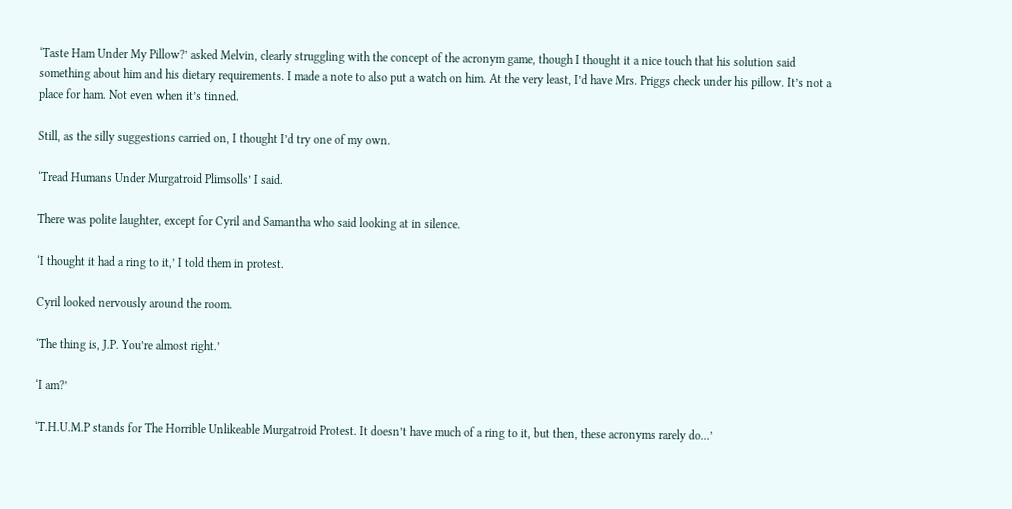‘Taste Ham Under My Pillow?’ asked Melvin, clearly struggling with the concept of the acronym game, though I thought it a nice touch that his solution said something about him and his dietary requirements. I made a note to also put a watch on him. At the very least, I’d have Mrs. Priggs check under his pillow. It’s not a place for ham. Not even when it’s tinned.

Still, as the silly suggestions carried on, I thought I’d try one of my own.

‘Tread Humans Under Murgatroid Plimsolls’ I said.

There was polite laughter, except for Cyril and Samantha who said looking at in silence.

‘I thought it had a ring to it,’ I told them in protest.

Cyril looked nervously around the room.

‘The thing is, J.P. You’re almost right.’

‘I am?’

‘T.H.U.M.P stands for The Horrible Unlikeable Murgatroid Protest. It doesn’t have much of a ring to it, but then, these acronyms rarely do...’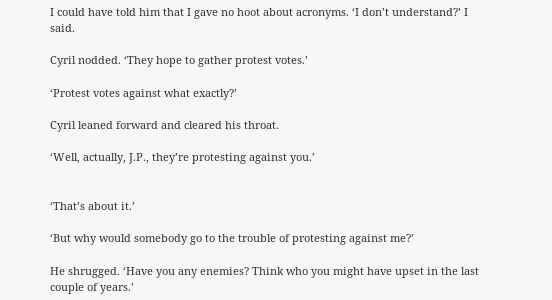I could have told him that I gave no hoot about acronyms. ‘I don’t understand?’ I said.

Cyril nodded. ‘They hope to gather protest votes.’

‘Protest votes against what exactly?’

Cyril leaned forward and cleared his throat.

‘Well, actually, J.P., they’re protesting against you.’


‘That’s about it.’

‘But why would somebody go to the trouble of protesting against me?’

He shrugged. ‘Have you any enemies? Think who you might have upset in the last couple of years.’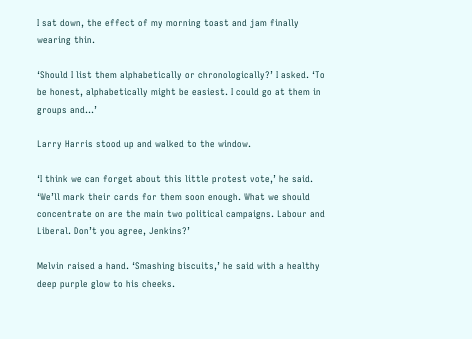I sat down, the effect of my morning toast and jam finally wearing thin.

‘Should I list them alphabetically or chronologically?’ I asked. ‘To be honest, alphabetically might be easiest. I could go at them in groups and...’

Larry Harris stood up and walked to the window.

‘I think we can forget about this little protest vote,’ he said. ‘We’ll mark their cards for them soon enough. What we should concentrate on are the main two political campaigns. Labour and Liberal. Don’t you agree, Jenkins?’

Melvin raised a hand. ‘Smashing biscuits,’ he said with a healthy deep purple glow to his cheeks.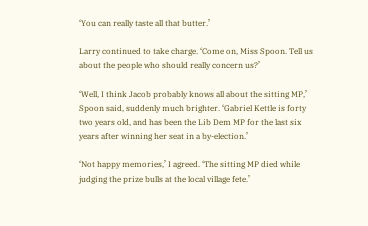‘You can really taste all that butter.’

Larry continued to take charge. ‘Come on, Miss Spoon. Tell us about the people who should really concern us?’

‘Well, I think Jacob probably knows all about the sitting MP,’ Spoon said, suddenly much brighter. ‘Gabriel Kettle is forty two years old, and has been the Lib Dem MP for the last six years after winning her seat in a by-election.’

‘Not happy memories,’ I agreed. ‘The sitting MP died while judging the prize bulls at the local village fete.’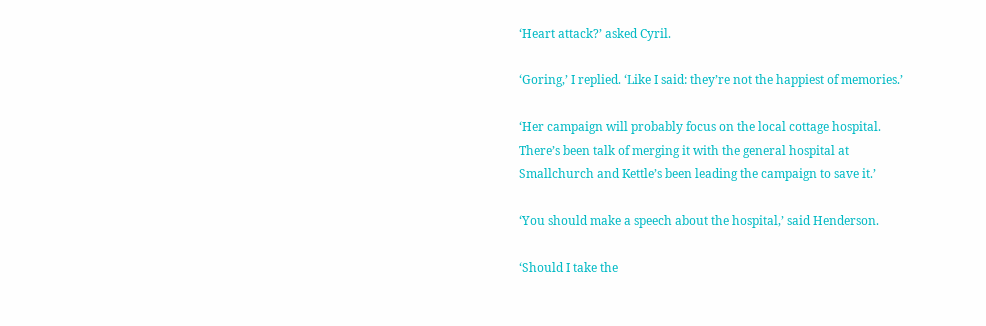‘Heart attack?’ asked Cyril.

‘Goring,’ I replied. ‘Like I said: they’re not the happiest of memories.’

‘Her campaign will probably focus on the local cottage hospital. There’s been talk of merging it with the general hospital at Smallchurch and Kettle’s been leading the campaign to save it.’

‘You should make a speech about the hospital,’ said Henderson.

‘Should I take the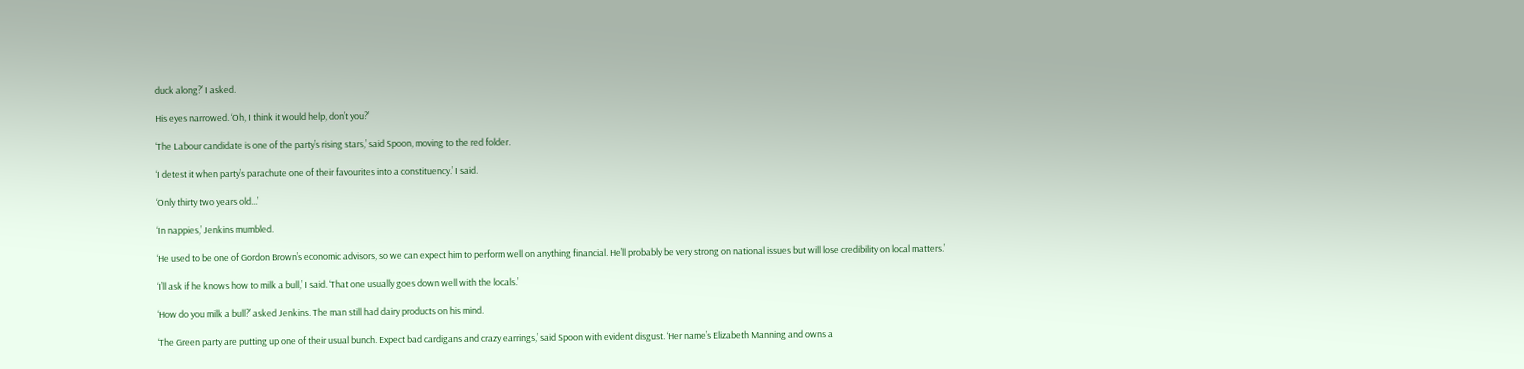duck along?’ I asked.

His eyes narrowed. ‘Oh, I think it would help, don’t you?’

‘The Labour candidate is one of the party’s rising stars,’ said Spoon, moving to the red folder.

‘I detest it when party’s parachute one of their favourites into a constituency.’ I said.

‘Only thirty two years old...’

‘In nappies,’ Jenkins mumbled.

‘He used to be one of Gordon Brown’s economic advisors, so we can expect him to perform well on anything financial. He’ll probably be very strong on national issues but will lose credibility on local matters.’

‘I’ll ask if he knows how to milk a bull,’ I said. ‘That one usually goes down well with the locals.’

‘How do you milk a bull?’ asked Jenkins. The man still had dairy products on his mind.

‘The Green party are putting up one of their usual bunch. Expect bad cardigans and crazy earrings,’ said Spoon with evident disgust. ‘Her name’s Elizabeth Manning and owns a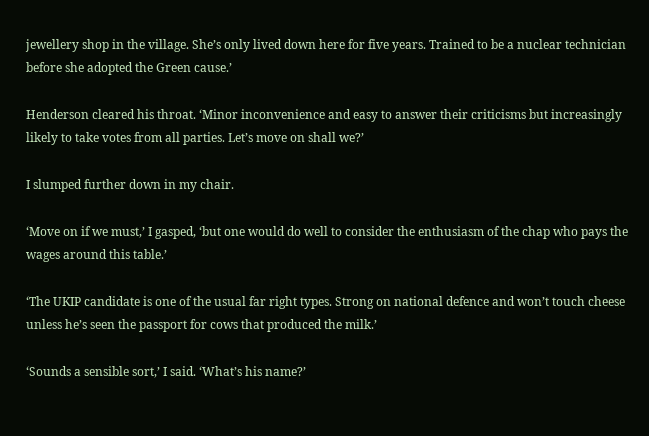jewellery shop in the village. She’s only lived down here for five years. Trained to be a nuclear technician before she adopted the Green cause.’

Henderson cleared his throat. ‘Minor inconvenience and easy to answer their criticisms but increasingly likely to take votes from all parties. Let’s move on shall we?’

I slumped further down in my chair.

‘Move on if we must,’ I gasped, ‘but one would do well to consider the enthusiasm of the chap who pays the wages around this table.’

‘The UKIP candidate is one of the usual far right types. Strong on national defence and won’t touch cheese unless he’s seen the passport for cows that produced the milk.’

‘Sounds a sensible sort,’ I said. ‘What’s his name?’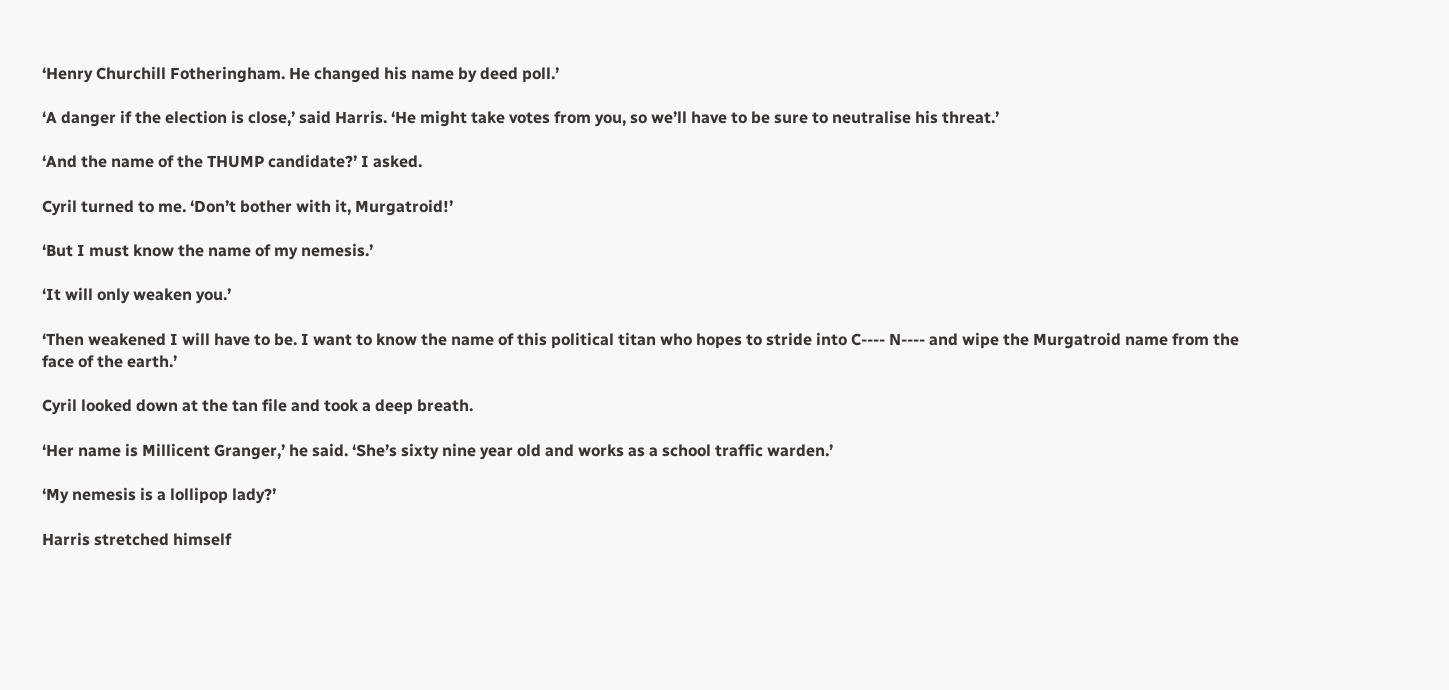‘Henry Churchill Fotheringham. He changed his name by deed poll.’

‘A danger if the election is close,’ said Harris. ‘He might take votes from you, so we’ll have to be sure to neutralise his threat.’

‘And the name of the THUMP candidate?’ I asked.

Cyril turned to me. ‘Don’t bother with it, Murgatroid!’

‘But I must know the name of my nemesis.’

‘It will only weaken you.’

‘Then weakened I will have to be. I want to know the name of this political titan who hopes to stride into C---- N---- and wipe the Murgatroid name from the face of the earth.’

Cyril looked down at the tan file and took a deep breath.

‘Her name is Millicent Granger,’ he said. ‘She’s sixty nine year old and works as a school traffic warden.’

‘My nemesis is a lollipop lady?’

Harris stretched himself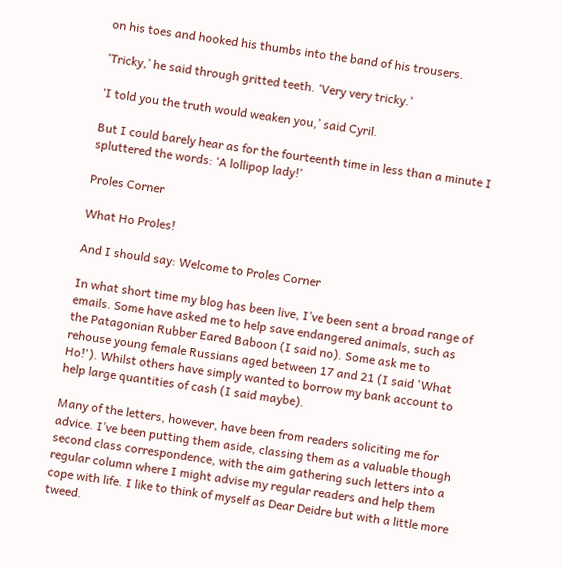on his toes and hooked his thumbs into the band of his trousers.

‘Tricky,’ he said through gritted teeth. ‘Very very tricky.’

‘I told you the truth would weaken you,’ said Cyril.

But I could barely hear as for the fourteenth time in less than a minute I spluttered the words: ‘A lollipop lady!’

Proles Corner

What Ho Proles!

And I should say: Welcome to Proles Corner

In what short time my blog has been live, I’ve been sent a broad range of emails. Some have asked me to help save endangered animals, such as the Patagonian Rubber Eared Baboon (I said no). Some ask me to rehouse young female Russians aged between 17 and 21 (I said 'What Ho!'). Whilst others have simply wanted to borrow my bank account to help large quantities of cash (I said maybe).

Many of the letters, however, have been from readers soliciting me for advice. I’ve been putting them aside, classing them as a valuable though second class correspondence, with the aim gathering such letters into a regular column where I might advise my regular readers and help them cope with life. I like to think of myself as Dear Deidre but with a little more tweed.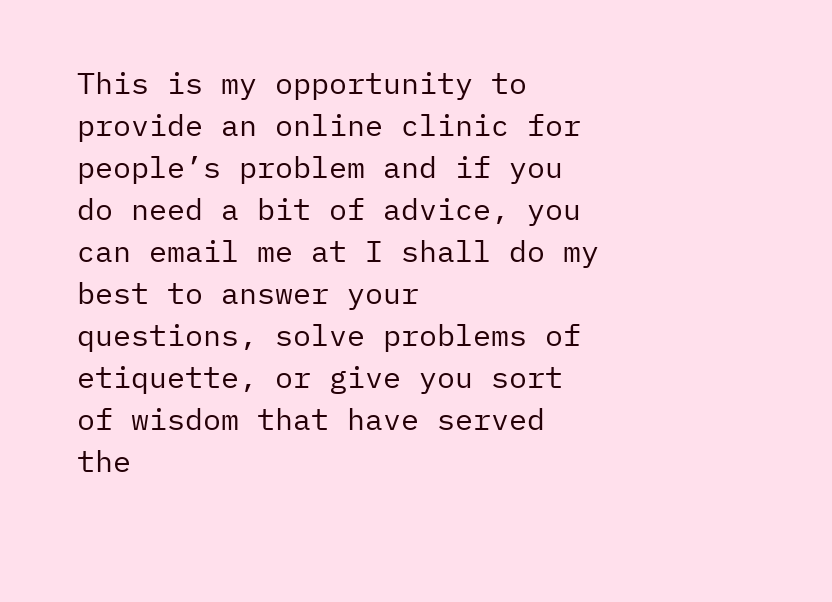This is my opportunity to provide an online clinic for people’s problem and if you do need a bit of advice, you can email me at I shall do my best to answer your questions, solve problems of etiquette, or give you sort of wisdom that have served the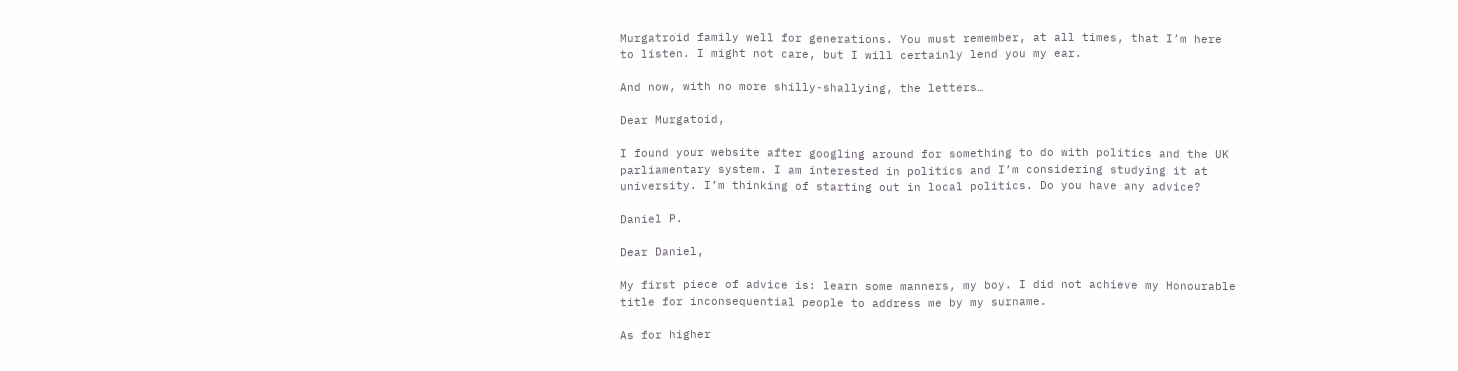Murgatroid family well for generations. You must remember, at all times, that I’m here to listen. I might not care, but I will certainly lend you my ear.

And now, with no more shilly-shallying, the letters…

Dear Murgatoid,

I found your website after googling around for something to do with politics and the UK parliamentary system. I am interested in politics and I’m considering studying it at university. I’m thinking of starting out in local politics. Do you have any advice?

Daniel P.

Dear Daniel,

My first piece of advice is: learn some manners, my boy. I did not achieve my Honourable title for inconsequential people to address me by my surname.

As for higher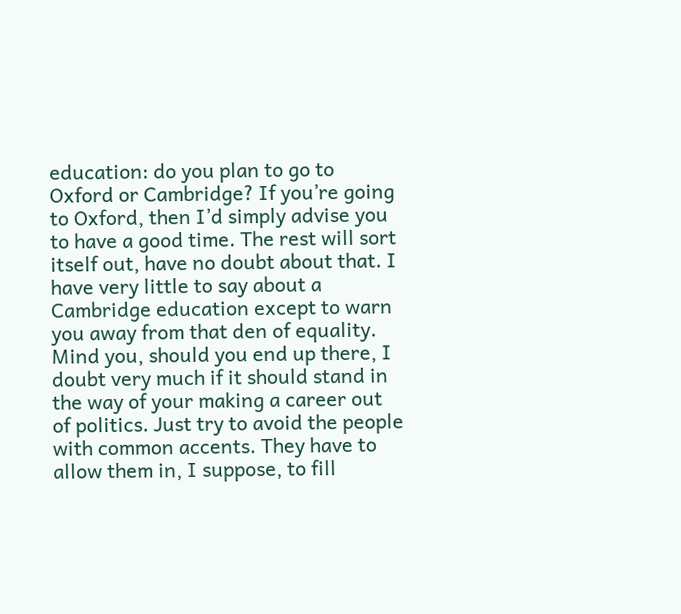education: do you plan to go to Oxford or Cambridge? If you’re going to Oxford, then I’d simply advise you to have a good time. The rest will sort itself out, have no doubt about that. I have very little to say about a Cambridge education except to warn you away from that den of equality. Mind you, should you end up there, I doubt very much if it should stand in the way of your making a career out of politics. Just try to avoid the people with common accents. They have to allow them in, I suppose, to fill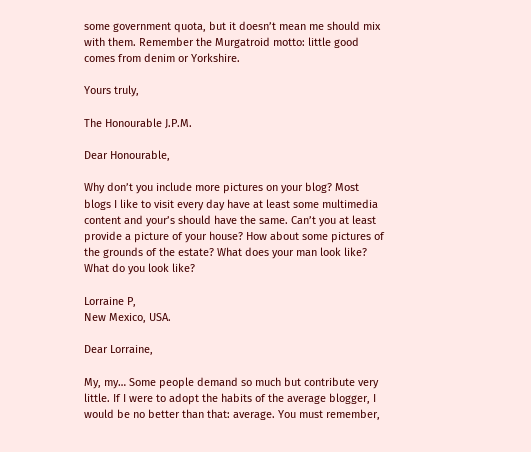some government quota, but it doesn’t mean me should mix with them. Remember the Murgatroid motto: little good comes from denim or Yorkshire.

Yours truly,

The Honourable J.P.M.

Dear Honourable,

Why don’t you include more pictures on your blog? Most blogs I like to visit every day have at least some multimedia content and your’s should have the same. Can’t you at least provide a picture of your house? How about some pictures of the grounds of the estate? What does your man look like? What do you look like?

Lorraine P,
New Mexico, USA.

Dear Lorraine,

My, my… Some people demand so much but contribute very little. If I were to adopt the habits of the average blogger, I would be no better than that: average. You must remember,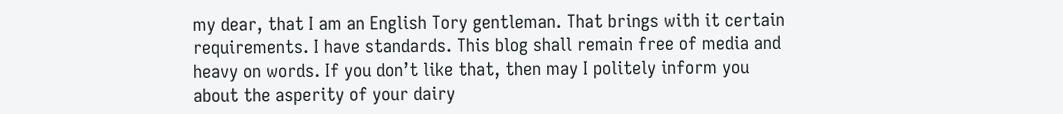my dear, that I am an English Tory gentleman. That brings with it certain requirements. I have standards. This blog shall remain free of media and heavy on words. If you don’t like that, then may I politely inform you about the asperity of your dairy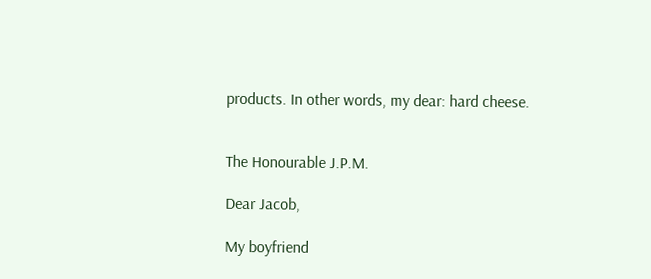products. In other words, my dear: hard cheese.


The Honourable J.P.M.

Dear Jacob,

My boyfriend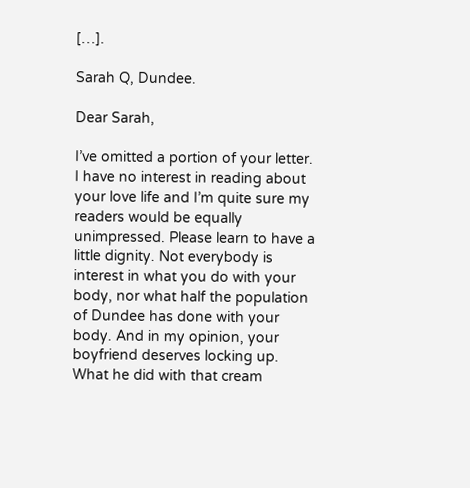[…].

Sarah Q, Dundee.

Dear Sarah,

I’ve omitted a portion of your letter. I have no interest in reading about your love life and I’m quite sure my readers would be equally unimpressed. Please learn to have a little dignity. Not everybody is interest in what you do with your body, nor what half the population of Dundee has done with your body. And in my opinion, your boyfriend deserves locking up. What he did with that cream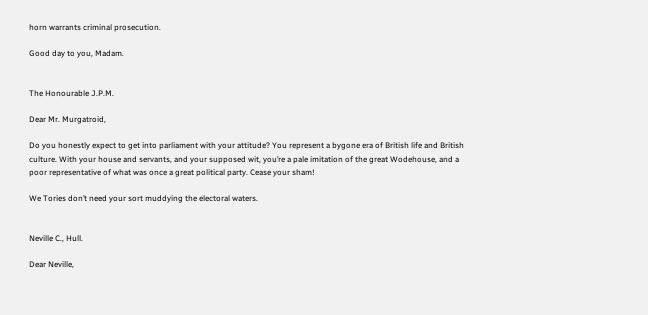horn warrants criminal prosecution.

Good day to you, Madam.


The Honourable J.P.M.

Dear Mr. Murgatroid,

Do you honestly expect to get into parliament with your attitude? You represent a bygone era of British life and British culture. With your house and servants, and your supposed wit, you’re a pale imitation of the great Wodehouse, and a poor representative of what was once a great political party. Cease your sham!

We Tories don’t need your sort muddying the electoral waters.


Neville C., Hull.

Dear Neville,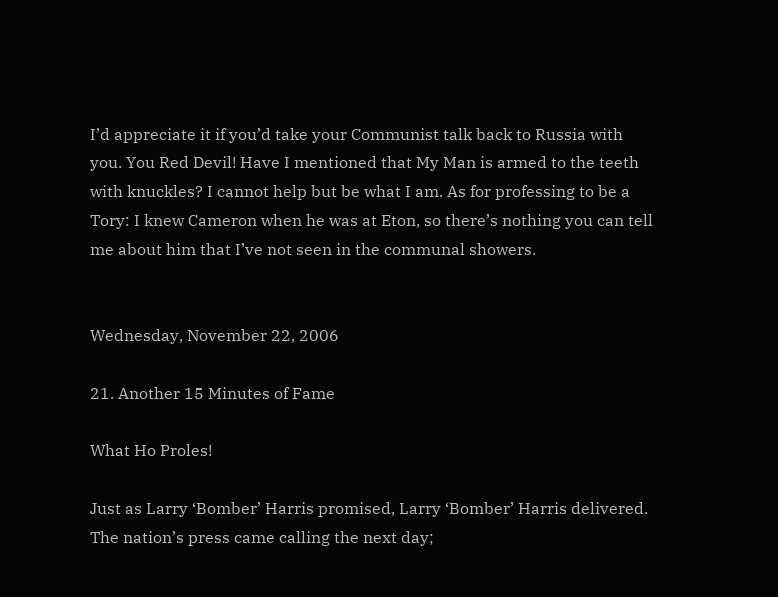I’d appreciate it if you’d take your Communist talk back to Russia with you. You Red Devil! Have I mentioned that My Man is armed to the teeth with knuckles? I cannot help but be what I am. As for professing to be a Tory: I knew Cameron when he was at Eton, so there’s nothing you can tell me about him that I’ve not seen in the communal showers.


Wednesday, November 22, 2006

21. Another 15 Minutes of Fame

What Ho Proles!

Just as Larry ‘Bomber’ Harris promised, Larry ‘Bomber’ Harris delivered. The nation’s press came calling the next day;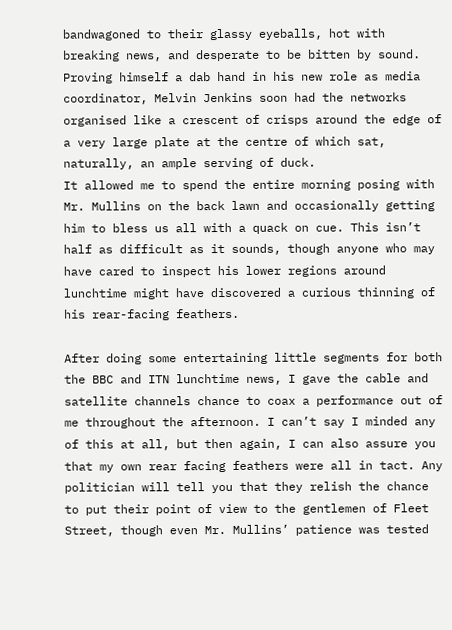bandwagoned to their glassy eyeballs, hot with breaking news, and desperate to be bitten by sound. Proving himself a dab hand in his new role as media coordinator, Melvin Jenkins soon had the networks organised like a crescent of crisps around the edge of a very large plate at the centre of which sat, naturally, an ample serving of duck.
It allowed me to spend the entire morning posing with Mr. Mullins on the back lawn and occasionally getting him to bless us all with a quack on cue. This isn’t half as difficult as it sounds, though anyone who may have cared to inspect his lower regions around lunchtime might have discovered a curious thinning of his rear-facing feathers.

After doing some entertaining little segments for both the BBC and ITN lunchtime news, I gave the cable and satellite channels chance to coax a performance out of me throughout the afternoon. I can’t say I minded any of this at all, but then again, I can also assure you that my own rear facing feathers were all in tact. Any politician will tell you that they relish the chance to put their point of view to the gentlemen of Fleet Street, though even Mr. Mullins’ patience was tested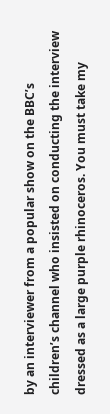by an interviewer from a popular show on the BBC’s children’s channel who insisted on conducting the interview dressed as a large purple rhinoceros. You must take my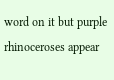word on it but purple rhinoceroses appear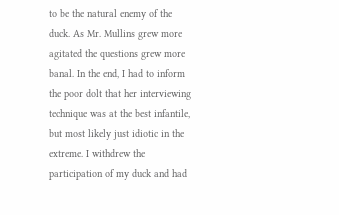to be the natural enemy of the duck. As Mr. Mullins grew more agitated the questions grew more banal. In the end, I had to inform the poor dolt that her interviewing technique was at the best infantile, but most likely just idiotic in the extreme. I withdrew the participation of my duck and had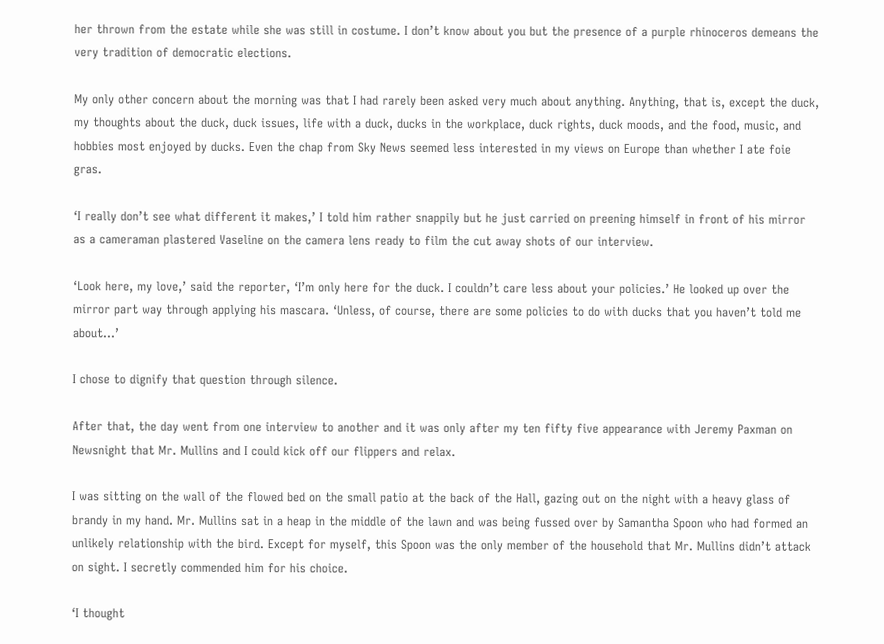her thrown from the estate while she was still in costume. I don’t know about you but the presence of a purple rhinoceros demeans the very tradition of democratic elections.

My only other concern about the morning was that I had rarely been asked very much about anything. Anything, that is, except the duck, my thoughts about the duck, duck issues, life with a duck, ducks in the workplace, duck rights, duck moods, and the food, music, and hobbies most enjoyed by ducks. Even the chap from Sky News seemed less interested in my views on Europe than whether I ate foie gras.

‘I really don’t see what different it makes,’ I told him rather snappily but he just carried on preening himself in front of his mirror as a cameraman plastered Vaseline on the camera lens ready to film the cut away shots of our interview.

‘Look here, my love,’ said the reporter, ‘I’m only here for the duck. I couldn’t care less about your policies.’ He looked up over the mirror part way through applying his mascara. ‘Unless, of course, there are some policies to do with ducks that you haven’t told me about...’

I chose to dignify that question through silence.

After that, the day went from one interview to another and it was only after my ten fifty five appearance with Jeremy Paxman on Newsnight that Mr. Mullins and I could kick off our flippers and relax.

I was sitting on the wall of the flowed bed on the small patio at the back of the Hall, gazing out on the night with a heavy glass of brandy in my hand. Mr. Mullins sat in a heap in the middle of the lawn and was being fussed over by Samantha Spoon who had formed an unlikely relationship with the bird. Except for myself, this Spoon was the only member of the household that Mr. Mullins didn’t attack on sight. I secretly commended him for his choice.

‘I thought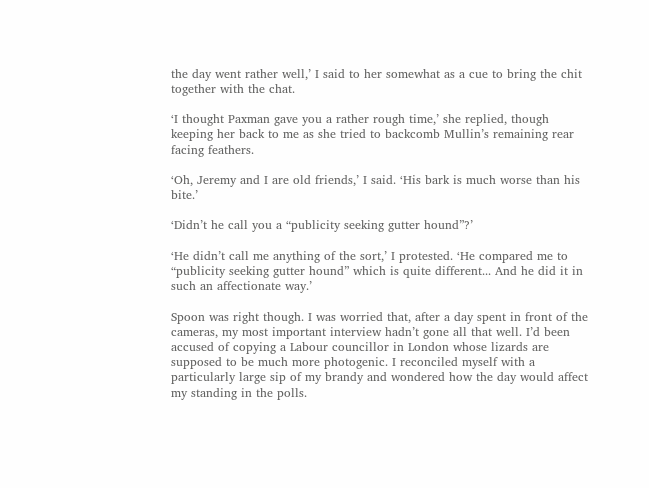the day went rather well,’ I said to her somewhat as a cue to bring the chit together with the chat.

‘I thought Paxman gave you a rather rough time,’ she replied, though keeping her back to me as she tried to backcomb Mullin’s remaining rear facing feathers.

‘Oh, Jeremy and I are old friends,’ I said. ‘His bark is much worse than his bite.’

‘Didn’t he call you a “publicity seeking gutter hound”?’

‘He didn’t call me anything of the sort,’ I protested. ‘He compared me to “publicity seeking gutter hound” which is quite different... And he did it in such an affectionate way.’

Spoon was right though. I was worried that, after a day spent in front of the cameras, my most important interview hadn’t gone all that well. I’d been accused of copying a Labour councillor in London whose lizards are supposed to be much more photogenic. I reconciled myself with a particularly large sip of my brandy and wondered how the day would affect my standing in the polls.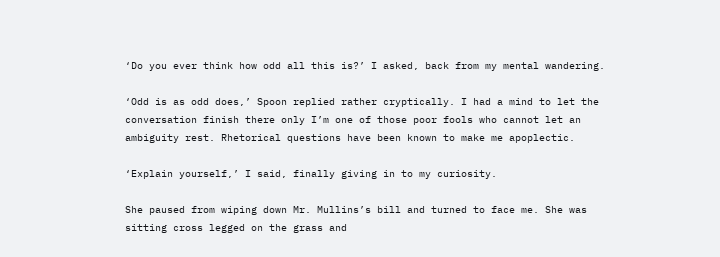‘Do you ever think how odd all this is?’ I asked, back from my mental wandering.

‘Odd is as odd does,’ Spoon replied rather cryptically. I had a mind to let the conversation finish there only I’m one of those poor fools who cannot let an ambiguity rest. Rhetorical questions have been known to make me apoplectic.

‘Explain yourself,’ I said, finally giving in to my curiosity.

She paused from wiping down Mr. Mullins’s bill and turned to face me. She was sitting cross legged on the grass and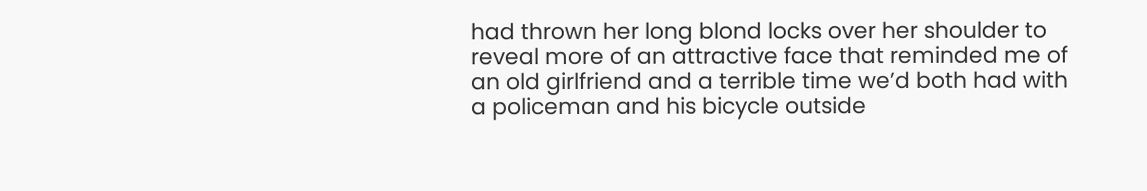had thrown her long blond locks over her shoulder to reveal more of an attractive face that reminded me of an old girlfriend and a terrible time we’d both had with a policeman and his bicycle outside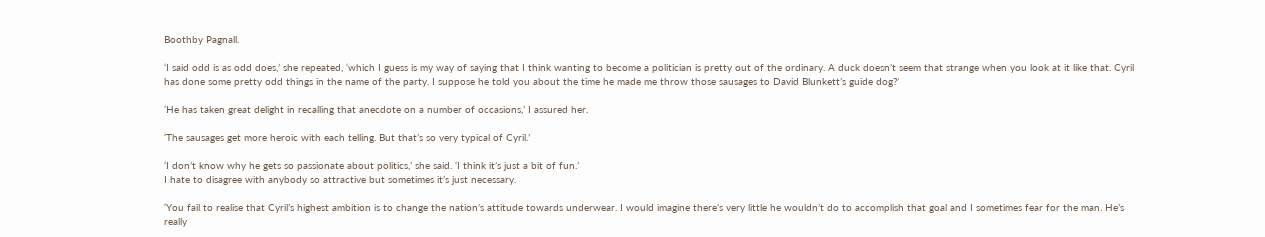Boothby Pagnall.

‘I said odd is as odd does,’ she repeated, ‘which I guess is my way of saying that I think wanting to become a politician is pretty out of the ordinary. A duck doesn’t seem that strange when you look at it like that. Cyril has done some pretty odd things in the name of the party. I suppose he told you about the time he made me throw those sausages to David Blunkett’s guide dog?’

‘He has taken great delight in recalling that anecdote on a number of occasions,’ I assured her.

‘The sausages get more heroic with each telling. But that’s so very typical of Cyril.’

‘I don’t know why he gets so passionate about politics,’ she said. ‘I think it’s just a bit of fun.’
I hate to disagree with anybody so attractive but sometimes it’s just necessary.

‘You fail to realise that Cyril’s highest ambition is to change the nation’s attitude towards underwear. I would imagine there’s very little he wouldn’t do to accomplish that goal and I sometimes fear for the man. He’s really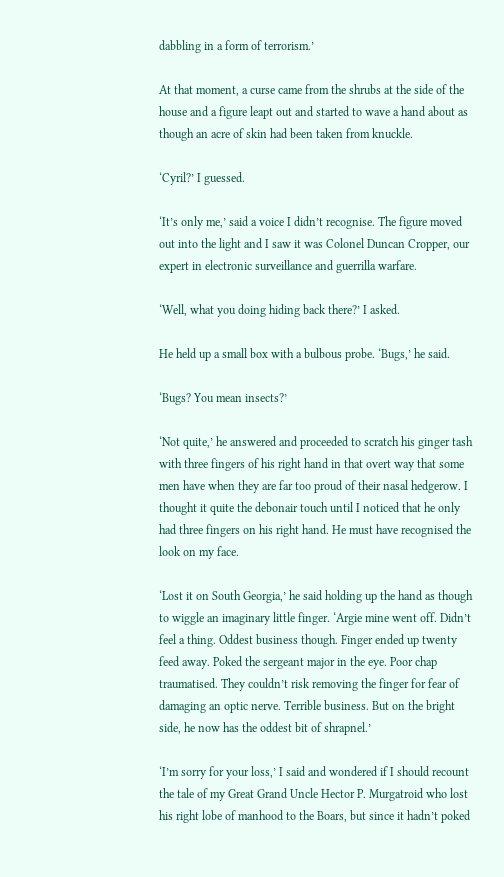dabbling in a form of terrorism.’

At that moment, a curse came from the shrubs at the side of the house and a figure leapt out and started to wave a hand about as though an acre of skin had been taken from knuckle.

‘Cyril?’ I guessed.

‘It’s only me,’ said a voice I didn’t recognise. The figure moved out into the light and I saw it was Colonel Duncan Cropper, our expert in electronic surveillance and guerrilla warfare.

‘Well, what you doing hiding back there?’ I asked.

He held up a small box with a bulbous probe. ‘Bugs,’ he said.

‘Bugs? You mean insects?’

‘Not quite,’ he answered and proceeded to scratch his ginger tash with three fingers of his right hand in that overt way that some men have when they are far too proud of their nasal hedgerow. I thought it quite the debonair touch until I noticed that he only had three fingers on his right hand. He must have recognised the look on my face.

‘Lost it on South Georgia,’ he said holding up the hand as though to wiggle an imaginary little finger. ‘Argie mine went off. Didn’t feel a thing. Oddest business though. Finger ended up twenty feed away. Poked the sergeant major in the eye. Poor chap traumatised. They couldn’t risk removing the finger for fear of damaging an optic nerve. Terrible business. But on the bright side, he now has the oddest bit of shrapnel.’

‘I’m sorry for your loss,’ I said and wondered if I should recount the tale of my Great Grand Uncle Hector P. Murgatroid who lost his right lobe of manhood to the Boars, but since it hadn’t poked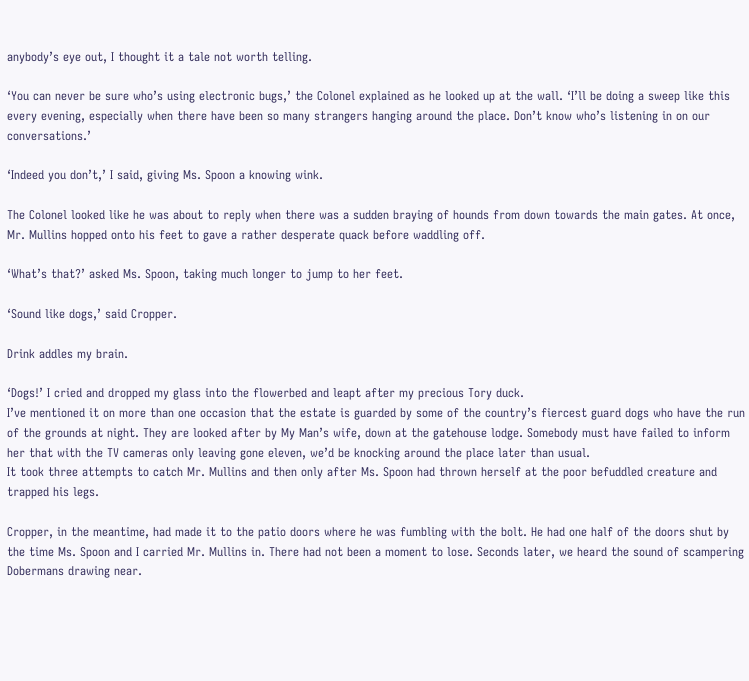anybody’s eye out, I thought it a tale not worth telling.

‘You can never be sure who’s using electronic bugs,’ the Colonel explained as he looked up at the wall. ‘I’ll be doing a sweep like this every evening, especially when there have been so many strangers hanging around the place. Don’t know who’s listening in on our conversations.’

‘Indeed you don’t,’ I said, giving Ms. Spoon a knowing wink.

The Colonel looked like he was about to reply when there was a sudden braying of hounds from down towards the main gates. At once, Mr. Mullins hopped onto his feet to gave a rather desperate quack before waddling off.

‘What’s that?’ asked Ms. Spoon, taking much longer to jump to her feet.

‘Sound like dogs,’ said Cropper.

Drink addles my brain.

‘Dogs!’ I cried and dropped my glass into the flowerbed and leapt after my precious Tory duck.
I’ve mentioned it on more than one occasion that the estate is guarded by some of the country’s fiercest guard dogs who have the run of the grounds at night. They are looked after by My Man’s wife, down at the gatehouse lodge. Somebody must have failed to inform her that with the TV cameras only leaving gone eleven, we’d be knocking around the place later than usual.
It took three attempts to catch Mr. Mullins and then only after Ms. Spoon had thrown herself at the poor befuddled creature and trapped his legs.

Cropper, in the meantime, had made it to the patio doors where he was fumbling with the bolt. He had one half of the doors shut by the time Ms. Spoon and I carried Mr. Mullins in. There had not been a moment to lose. Seconds later, we heard the sound of scampering Dobermans drawing near.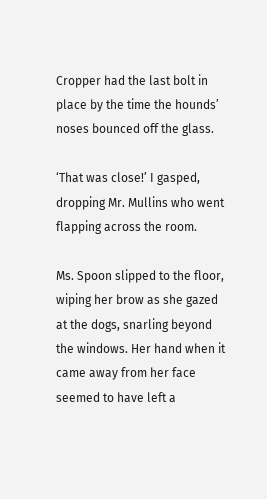Cropper had the last bolt in place by the time the hounds’ noses bounced off the glass.

‘That was close!’ I gasped, dropping Mr. Mullins who went flapping across the room.

Ms. Spoon slipped to the floor, wiping her brow as she gazed at the dogs, snarling beyond the windows. Her hand when it came away from her face seemed to have left a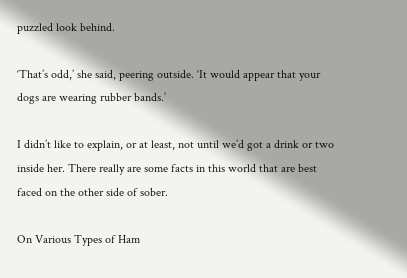puzzled look behind.

‘That’s odd,’ she said, peering outside. ‘It would appear that your dogs are wearing rubber bands.’

I didn’t like to explain, or at least, not until we’d got a drink or two inside her. There really are some facts in this world that are best faced on the other side of sober.

On Various Types of Ham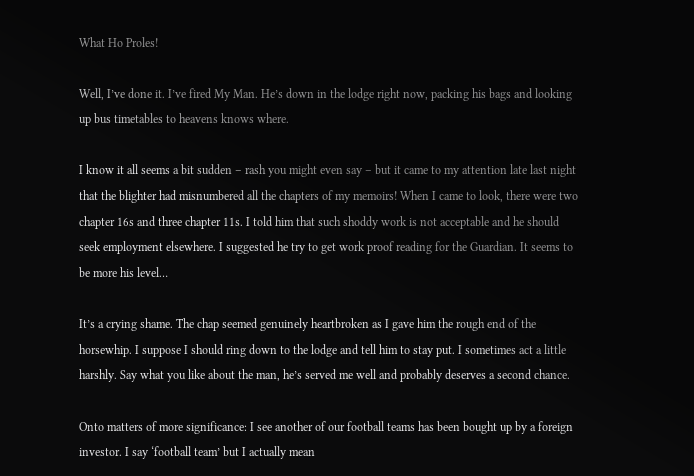What Ho Proles!

Well, I’ve done it. I’ve fired My Man. He’s down in the lodge right now, packing his bags and looking up bus timetables to heavens knows where.

I know it all seems a bit sudden – rash you might even say – but it came to my attention late last night that the blighter had misnumbered all the chapters of my memoirs! When I came to look, there were two chapter 16s and three chapter 11s. I told him that such shoddy work is not acceptable and he should seek employment elsewhere. I suggested he try to get work proof reading for the Guardian. It seems to be more his level…

It’s a crying shame. The chap seemed genuinely heartbroken as I gave him the rough end of the horsewhip. I suppose I should ring down to the lodge and tell him to stay put. I sometimes act a little harshly. Say what you like about the man, he’s served me well and probably deserves a second chance.

Onto matters of more significance: I see another of our football teams has been bought up by a foreign investor. I say ‘football team’ but I actually mean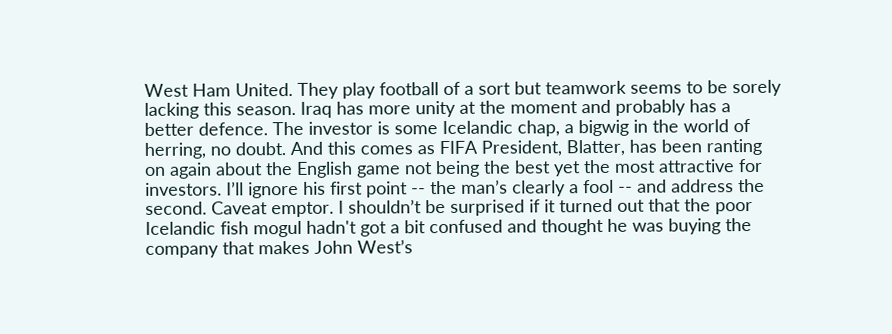West Ham United. They play football of a sort but teamwork seems to be sorely lacking this season. Iraq has more unity at the moment and probably has a better defence. The investor is some Icelandic chap, a bigwig in the world of herring, no doubt. And this comes as FIFA President, Blatter, has been ranting on again about the English game not being the best yet the most attractive for investors. I’ll ignore his first point -- the man’s clearly a fool -- and address the second. Caveat emptor. I shouldn’t be surprised if it turned out that the poor Icelandic fish mogul hadn't got a bit confused and thought he was buying the company that makes John West’s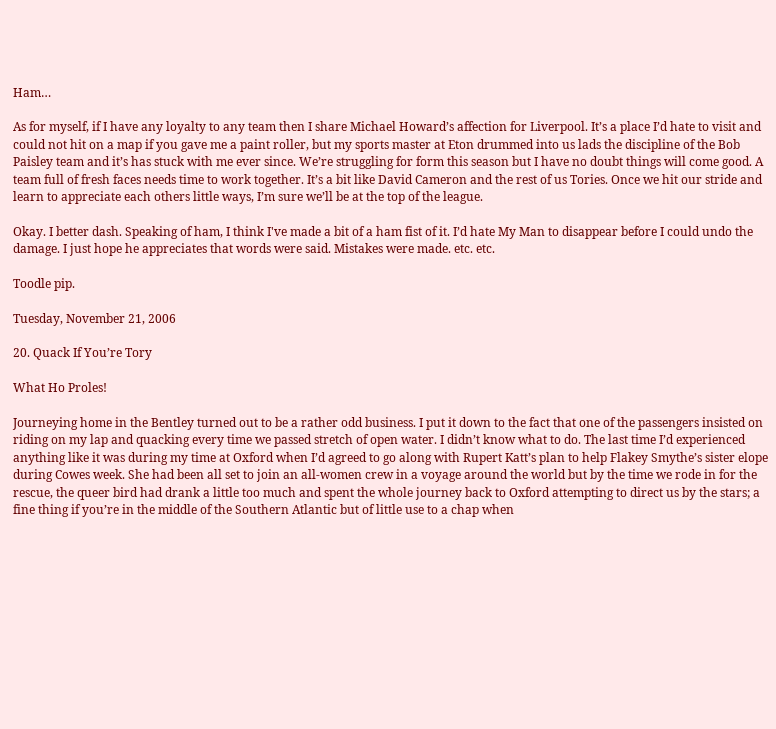Ham…

As for myself, if I have any loyalty to any team then I share Michael Howard’s affection for Liverpool. It’s a place I’d hate to visit and could not hit on a map if you gave me a paint roller, but my sports master at Eton drummed into us lads the discipline of the Bob Paisley team and it’s has stuck with me ever since. We’re struggling for form this season but I have no doubt things will come good. A team full of fresh faces needs time to work together. It’s a bit like David Cameron and the rest of us Tories. Once we hit our stride and learn to appreciate each others little ways, I’m sure we’ll be at the top of the league.

Okay. I better dash. Speaking of ham, I think I've made a bit of a ham fist of it. I’d hate My Man to disappear before I could undo the damage. I just hope he appreciates that words were said. Mistakes were made. etc. etc.

Toodle pip.

Tuesday, November 21, 2006

20. Quack If You’re Tory

What Ho Proles!

Journeying home in the Bentley turned out to be a rather odd business. I put it down to the fact that one of the passengers insisted on riding on my lap and quacking every time we passed stretch of open water. I didn’t know what to do. The last time I’d experienced anything like it was during my time at Oxford when I’d agreed to go along with Rupert Katt’s plan to help Flakey Smythe’s sister elope during Cowes week. She had been all set to join an all-women crew in a voyage around the world but by the time we rode in for the rescue, the queer bird had drank a little too much and spent the whole journey back to Oxford attempting to direct us by the stars; a fine thing if you’re in the middle of the Southern Atlantic but of little use to a chap when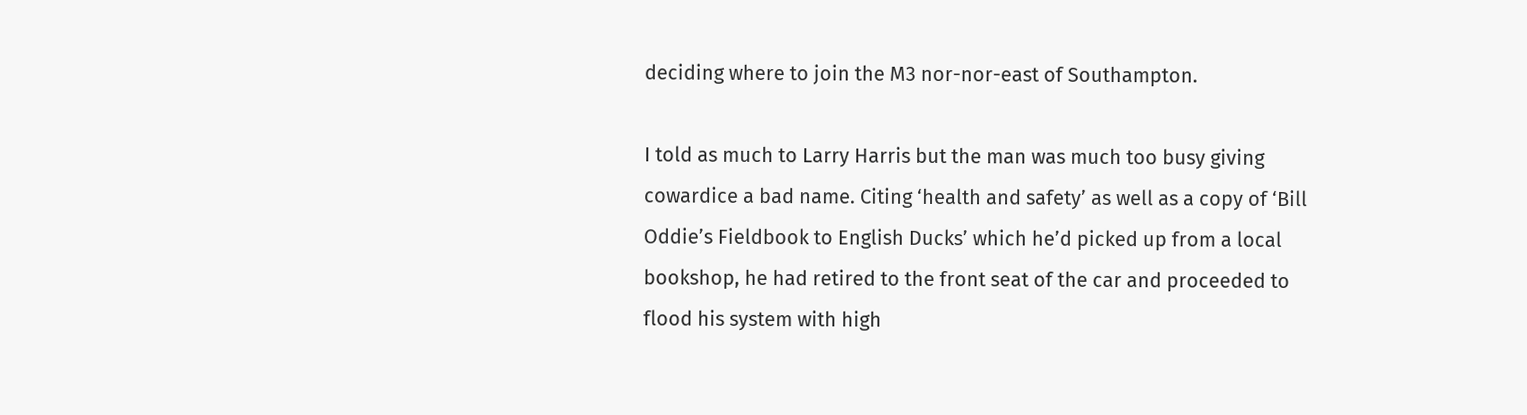deciding where to join the M3 nor-nor-east of Southampton.

I told as much to Larry Harris but the man was much too busy giving cowardice a bad name. Citing ‘health and safety’ as well as a copy of ‘Bill Oddie’s Fieldbook to English Ducks’ which he’d picked up from a local bookshop, he had retired to the front seat of the car and proceeded to flood his system with high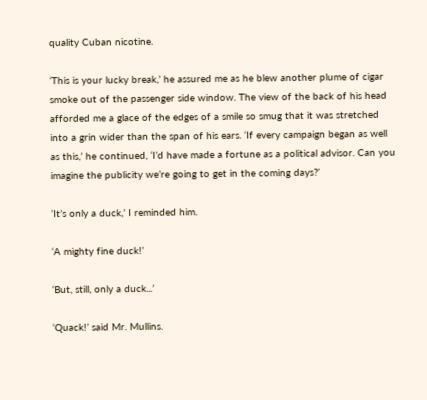quality Cuban nicotine.

‘This is your lucky break,’ he assured me as he blew another plume of cigar smoke out of the passenger side window. The view of the back of his head afforded me a glace of the edges of a smile so smug that it was stretched into a grin wider than the span of his ears. ‘If every campaign began as well as this,’ he continued, ‘I’d have made a fortune as a political advisor. Can you imagine the publicity we’re going to get in the coming days?’

‘It’s only a duck,’ I reminded him.

‘A mighty fine duck!’

‘But, still, only a duck...’

‘Quack!’ said Mr. Mullins.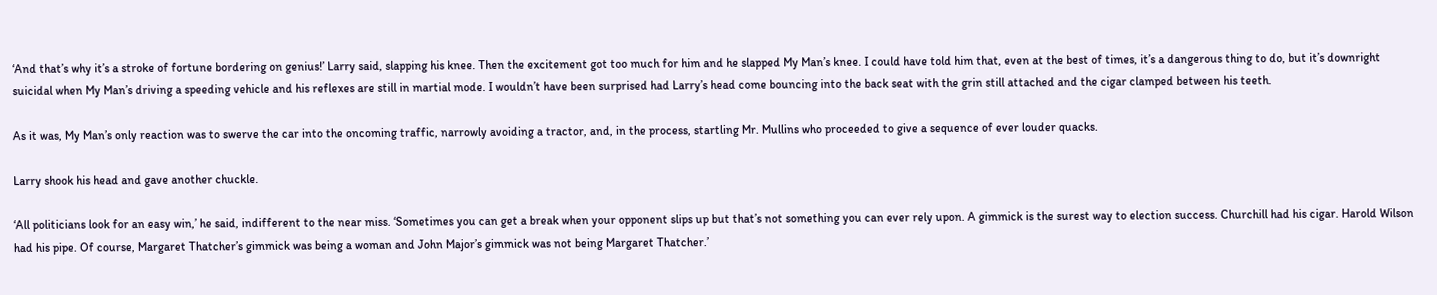‘And that’s why it’s a stroke of fortune bordering on genius!’ Larry said, slapping his knee. Then the excitement got too much for him and he slapped My Man’s knee. I could have told him that, even at the best of times, it’s a dangerous thing to do, but it’s downright suicidal when My Man’s driving a speeding vehicle and his reflexes are still in martial mode. I wouldn’t have been surprised had Larry’s head come bouncing into the back seat with the grin still attached and the cigar clamped between his teeth.

As it was, My Man’s only reaction was to swerve the car into the oncoming traffic, narrowly avoiding a tractor, and, in the process, startling Mr. Mullins who proceeded to give a sequence of ever louder quacks.

Larry shook his head and gave another chuckle.

‘All politicians look for an easy win,’ he said, indifferent to the near miss. ‘Sometimes you can get a break when your opponent slips up but that’s not something you can ever rely upon. A gimmick is the surest way to election success. Churchill had his cigar. Harold Wilson had his pipe. Of course, Margaret Thatcher’s gimmick was being a woman and John Major’s gimmick was not being Margaret Thatcher.’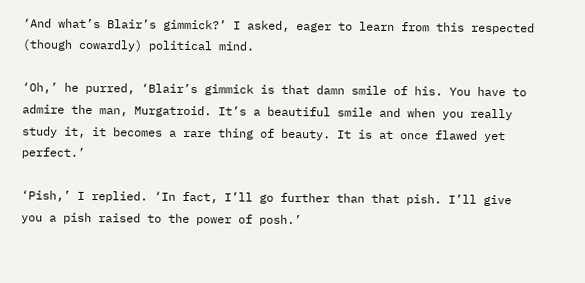‘And what’s Blair’s gimmick?’ I asked, eager to learn from this respected (though cowardly) political mind.

‘Oh,’ he purred, ‘Blair’s gimmick is that damn smile of his. You have to admire the man, Murgatroid. It’s a beautiful smile and when you really study it, it becomes a rare thing of beauty. It is at once flawed yet perfect.’

‘Pish,’ I replied. ‘In fact, I’ll go further than that pish. I’ll give you a pish raised to the power of posh.’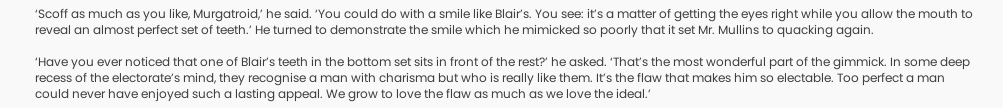‘Scoff as much as you like, Murgatroid,’ he said. ‘You could do with a smile like Blair’s. You see: it’s a matter of getting the eyes right while you allow the mouth to reveal an almost perfect set of teeth.’ He turned to demonstrate the smile which he mimicked so poorly that it set Mr. Mullins to quacking again.

‘Have you ever noticed that one of Blair’s teeth in the bottom set sits in front of the rest?’ he asked. ‘That’s the most wonderful part of the gimmick. In some deep recess of the electorate’s mind, they recognise a man with charisma but who is really like them. It’s the flaw that makes him so electable. Too perfect a man could never have enjoyed such a lasting appeal. We grow to love the flaw as much as we love the ideal.’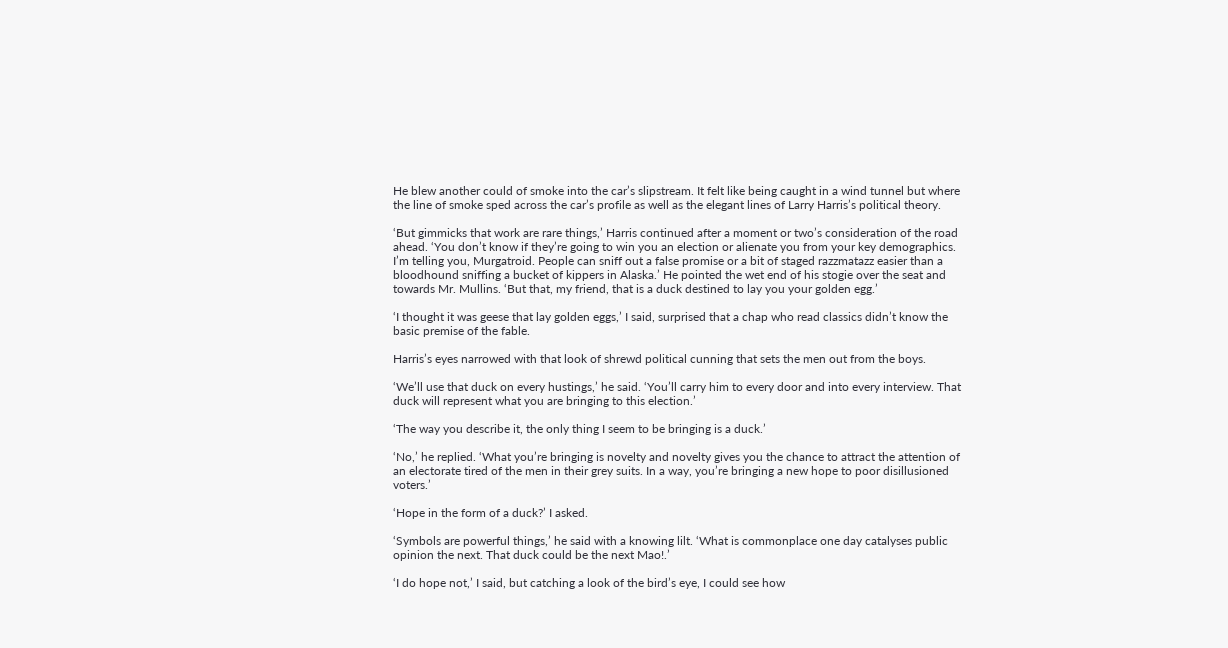He blew another could of smoke into the car’s slipstream. It felt like being caught in a wind tunnel but where the line of smoke sped across the car’s profile as well as the elegant lines of Larry Harris’s political theory.

‘But gimmicks that work are rare things,’ Harris continued after a moment or two’s consideration of the road ahead. ‘You don’t know if they’re going to win you an election or alienate you from your key demographics. I’m telling you, Murgatroid. People can sniff out a false promise or a bit of staged razzmatazz easier than a bloodhound sniffing a bucket of kippers in Alaska.’ He pointed the wet end of his stogie over the seat and towards Mr. Mullins. ‘But that, my friend, that is a duck destined to lay you your golden egg.’

‘I thought it was geese that lay golden eggs,’ I said, surprised that a chap who read classics didn’t know the basic premise of the fable.

Harris’s eyes narrowed with that look of shrewd political cunning that sets the men out from the boys.

‘We’ll use that duck on every hustings,’ he said. ‘You’ll carry him to every door and into every interview. That duck will represent what you are bringing to this election.’

‘The way you describe it, the only thing I seem to be bringing is a duck.’

‘No,’ he replied. ‘What you’re bringing is novelty and novelty gives you the chance to attract the attention of an electorate tired of the men in their grey suits. In a way, you’re bringing a new hope to poor disillusioned voters.’

‘Hope in the form of a duck?’ I asked.

‘Symbols are powerful things,’ he said with a knowing lilt. ‘What is commonplace one day catalyses public opinion the next. That duck could be the next Mao!.’

‘I do hope not,’ I said, but catching a look of the bird’s eye, I could see how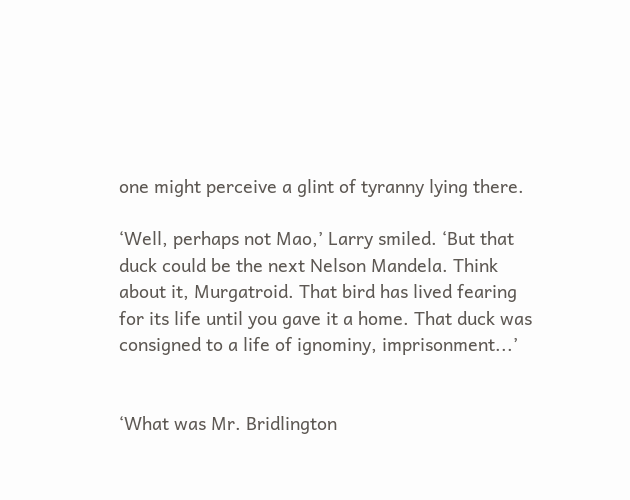one might perceive a glint of tyranny lying there.

‘Well, perhaps not Mao,’ Larry smiled. ‘But that duck could be the next Nelson Mandela. Think about it, Murgatroid. That bird has lived fearing for its life until you gave it a home. That duck was consigned to a life of ignominy, imprisonment...’


‘What was Mr. Bridlington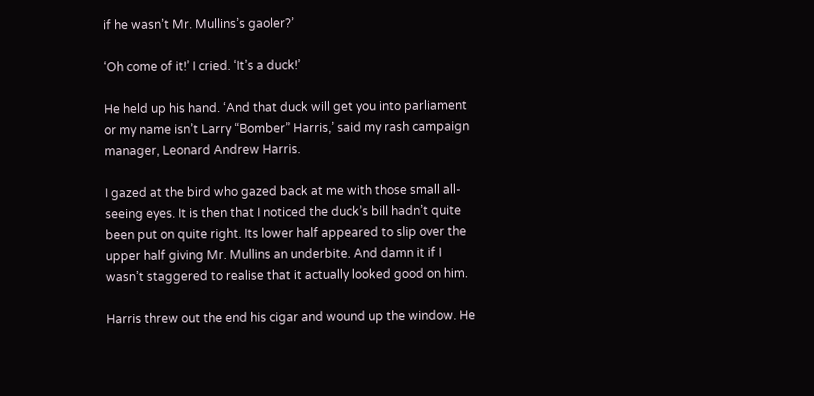if he wasn’t Mr. Mullins’s gaoler?’

‘Oh come of it!’ I cried. ‘It’s a duck!’

He held up his hand. ‘And that duck will get you into parliament or my name isn’t Larry “Bomber” Harris,’ said my rash campaign manager, Leonard Andrew Harris.

I gazed at the bird who gazed back at me with those small all-seeing eyes. It is then that I noticed the duck’s bill hadn’t quite been put on quite right. Its lower half appeared to slip over the upper half giving Mr. Mullins an underbite. And damn it if I wasn’t staggered to realise that it actually looked good on him.

Harris threw out the end his cigar and wound up the window. He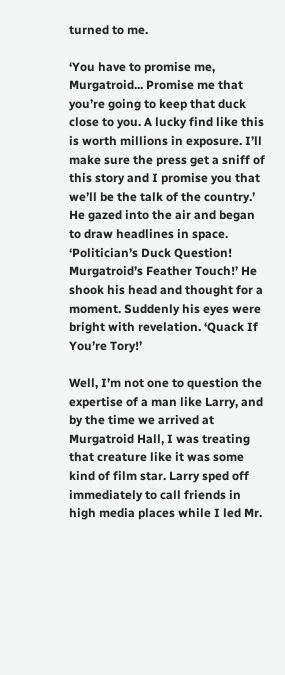turned to me.

‘You have to promise me, Murgatroid... Promise me that you’re going to keep that duck close to you. A lucky find like this is worth millions in exposure. I’ll make sure the press get a sniff of this story and I promise you that we’ll be the talk of the country.’ He gazed into the air and began to draw headlines in space. ‘Politician’s Duck Question! Murgatroid’s Feather Touch!’ He shook his head and thought for a moment. Suddenly his eyes were bright with revelation. ‘Quack If You’re Tory!’

Well, I’m not one to question the expertise of a man like Larry, and by the time we arrived at Murgatroid Hall, I was treating that creature like it was some kind of film star. Larry sped off immediately to call friends in high media places while I led Mr.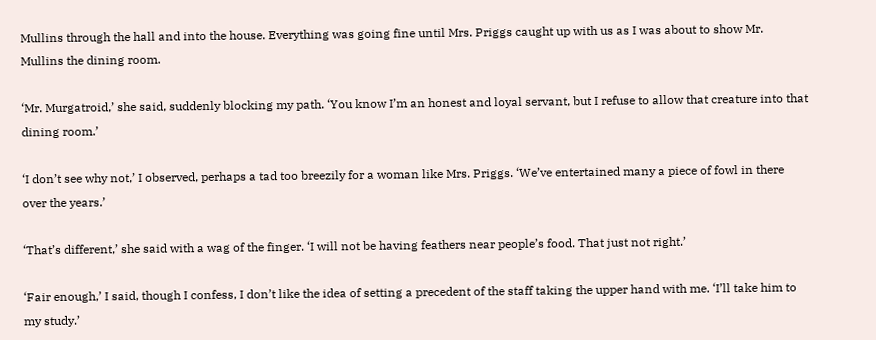Mullins through the hall and into the house. Everything was going fine until Mrs. Priggs caught up with us as I was about to show Mr. Mullins the dining room.

‘Mr. Murgatroid,’ she said, suddenly blocking my path. ‘You know I’m an honest and loyal servant, but I refuse to allow that creature into that dining room.’

‘I don’t see why not,’ I observed, perhaps a tad too breezily for a woman like Mrs. Priggs. ‘We’ve entertained many a piece of fowl in there over the years.’

‘That’s different,’ she said with a wag of the finger. ‘I will not be having feathers near people’s food. That just not right.’

‘Fair enough,’ I said, though I confess, I don’t like the idea of setting a precedent of the staff taking the upper hand with me. ‘I’ll take him to my study.’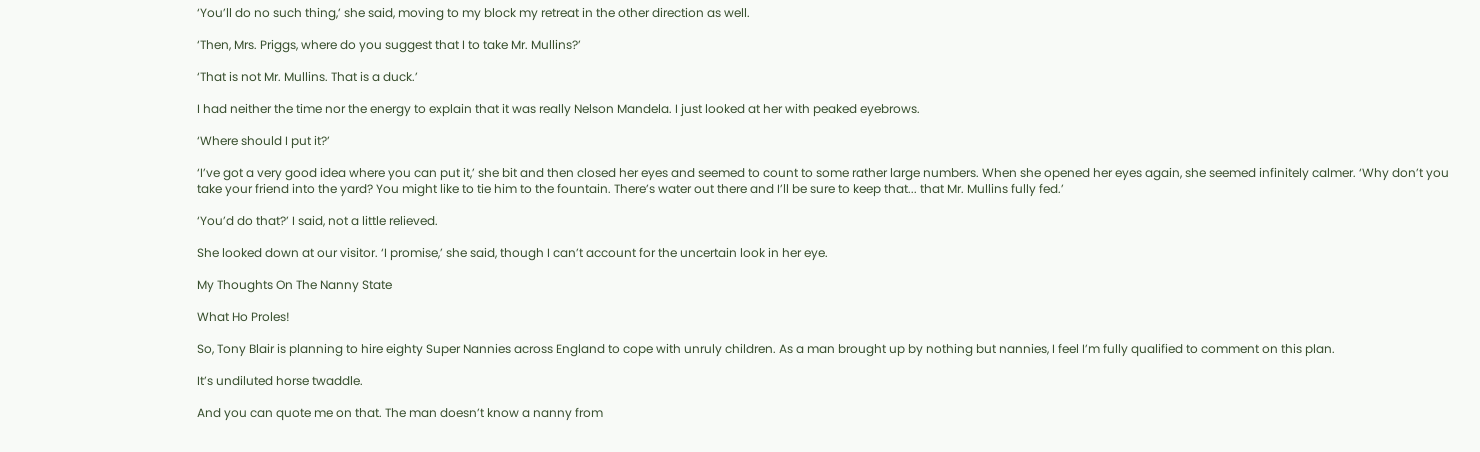‘You’ll do no such thing,’ she said, moving to my block my retreat in the other direction as well.

‘Then, Mrs. Priggs, where do you suggest that I to take Mr. Mullins?’

‘That is not Mr. Mullins. That is a duck.’

I had neither the time nor the energy to explain that it was really Nelson Mandela. I just looked at her with peaked eyebrows.

‘Where should I put it?’

‘I’ve got a very good idea where you can put it,’ she bit and then closed her eyes and seemed to count to some rather large numbers. When she opened her eyes again, she seemed infinitely calmer. ‘Why don’t you take your friend into the yard? You might like to tie him to the fountain. There’s water out there and I’ll be sure to keep that... that Mr. Mullins fully fed.’

‘You’d do that?’ I said, not a little relieved.

She looked down at our visitor. ‘I promise,’ she said, though I can’t account for the uncertain look in her eye.

My Thoughts On The Nanny State

What Ho Proles!

So, Tony Blair is planning to hire eighty Super Nannies across England to cope with unruly children. As a man brought up by nothing but nannies, I feel I’m fully qualified to comment on this plan.

It’s undiluted horse twaddle.

And you can quote me on that. The man doesn’t know a nanny from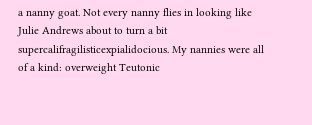a nanny goat. Not every nanny flies in looking like Julie Andrews about to turn a bit supercalifragilisticexpialidocious. My nannies were all of a kind: overweight Teutonic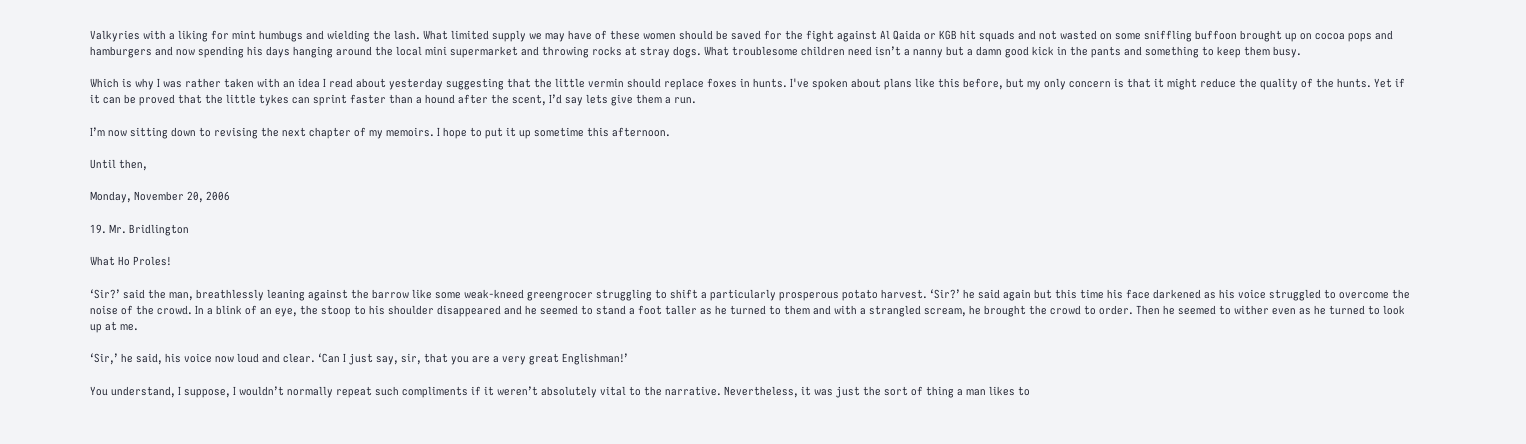Valkyries with a liking for mint humbugs and wielding the lash. What limited supply we may have of these women should be saved for the fight against Al Qaida or KGB hit squads and not wasted on some sniffling buffoon brought up on cocoa pops and hamburgers and now spending his days hanging around the local mini supermarket and throwing rocks at stray dogs. What troublesome children need isn’t a nanny but a damn good kick in the pants and something to keep them busy.

Which is why I was rather taken with an idea I read about yesterday suggesting that the little vermin should replace foxes in hunts. I've spoken about plans like this before, but my only concern is that it might reduce the quality of the hunts. Yet if it can be proved that the little tykes can sprint faster than a hound after the scent, I’d say lets give them a run.

I’m now sitting down to revising the next chapter of my memoirs. I hope to put it up sometime this afternoon.

Until then,

Monday, November 20, 2006

19. Mr. Bridlington

What Ho Proles!

‘Sir?’ said the man, breathlessly leaning against the barrow like some weak-kneed greengrocer struggling to shift a particularly prosperous potato harvest. ‘Sir?’ he said again but this time his face darkened as his voice struggled to overcome the noise of the crowd. In a blink of an eye, the stoop to his shoulder disappeared and he seemed to stand a foot taller as he turned to them and with a strangled scream, he brought the crowd to order. Then he seemed to wither even as he turned to look up at me.

‘Sir,’ he said, his voice now loud and clear. ‘Can I just say, sir, that you are a very great Englishman!’

You understand, I suppose, I wouldn’t normally repeat such compliments if it weren’t absolutely vital to the narrative. Nevertheless, it was just the sort of thing a man likes to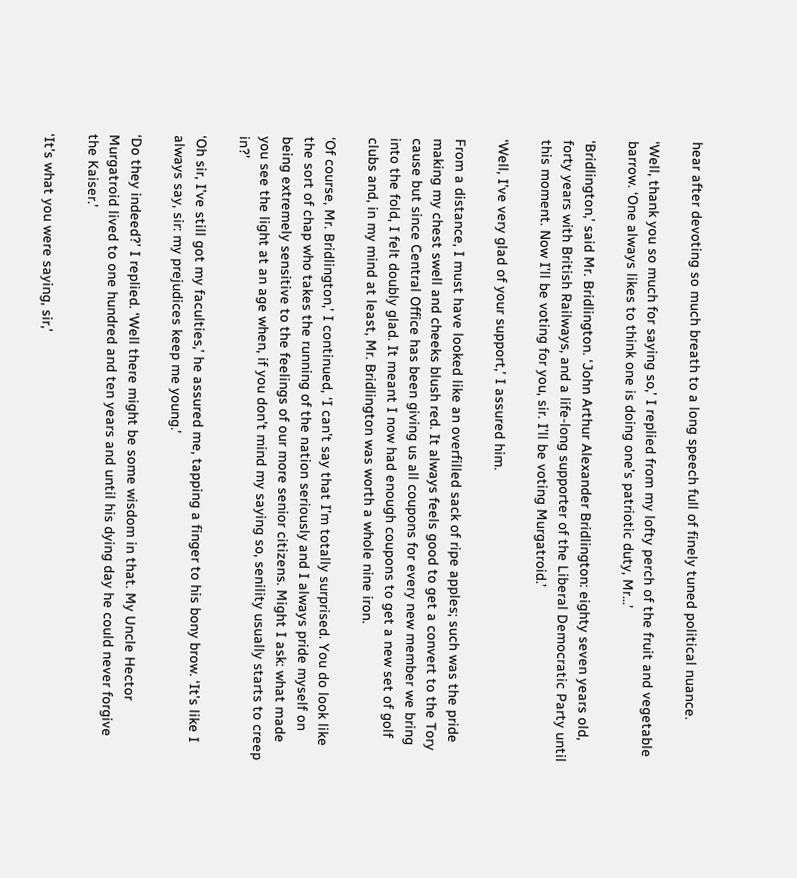hear after devoting so much breath to a long speech full of finely tuned political nuance.

‘Well, thank you so much for saying so,’ I replied from my lofty perch of the fruit and vegetable barrow. ‘One always likes to think one is doing one’s patriotic duty, Mr...’

‘Bridlington,’ said Mr. Bridlington. ‘John Arthur Alexander Bridlington: eighty seven years old, forty years with British Railways, and a life-long supporter of the Liberal Democratic Party until this moment. Now I’ll be voting for you, sir. I’ll be voting Murgatroid.’

‘Well, I’ve very glad of your support,’ I assured him.

From a distance, I must have looked like an overfilled sack of ripe apples; such was the pride making my chest swell and cheeks blush red. It always feels good to get a convert to the Tory cause but since Central Office has been giving us all coupons for every new member we bring into the fold, I felt doubly glad. It meant I now had enough coupons to get a new set of golf clubs and, in my mind at least, Mr. Bridlington was worth a whole nine iron.

‘Of course, Mr. Bridlington,’ I continued, ‘I can’t say that I’m totally surprised. You do look like the sort of chap who takes the running of the nation seriously and I always pride myself on being extremely sensitive to the feelings of our more senior citizens. Might I ask: what made you see the light at an age when, if you don’t mind my saying so, senility usually starts to creep in?’

‘Oh sir, I’ve still got my faculties,’ he assured me, tapping a finger to his bony brow. ‘It’s like I always say, sir: my prejudices keep me young.’

‘Do they indeed?’ I replied. ‘Well there might be some wisdom in that. My Uncle Hector Murgatroid lived to one hundred and ten years and until his dying day he could never forgive the Kaiser.’

‘It’s what you were saying, sir,’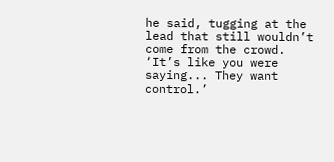he said, tugging at the lead that still wouldn’t come from the crowd. ‘It’s like you were saying... They want control.’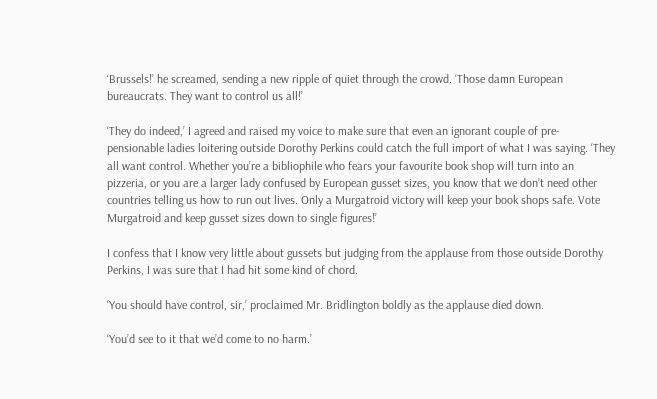‘Brussels!’ he screamed, sending a new ripple of quiet through the crowd. ‘Those damn European bureaucrats. They want to control us all!’

‘They do indeed,’ I agreed and raised my voice to make sure that even an ignorant couple of pre-pensionable ladies loitering outside Dorothy Perkins could catch the full import of what I was saying. ‘They all want control. Whether you’re a bibliophile who fears your favourite book shop will turn into an pizzeria, or you are a larger lady confused by European gusset sizes, you know that we don’t need other countries telling us how to run out lives. Only a Murgatroid victory will keep your book shops safe. Vote Murgatroid and keep gusset sizes down to single figures!’

I confess that I know very little about gussets but judging from the applause from those outside Dorothy Perkins, I was sure that I had hit some kind of chord.

‘You should have control, sir,’ proclaimed Mr. Bridlington boldly as the applause died down.

‘You’d see to it that we’d come to no harm.’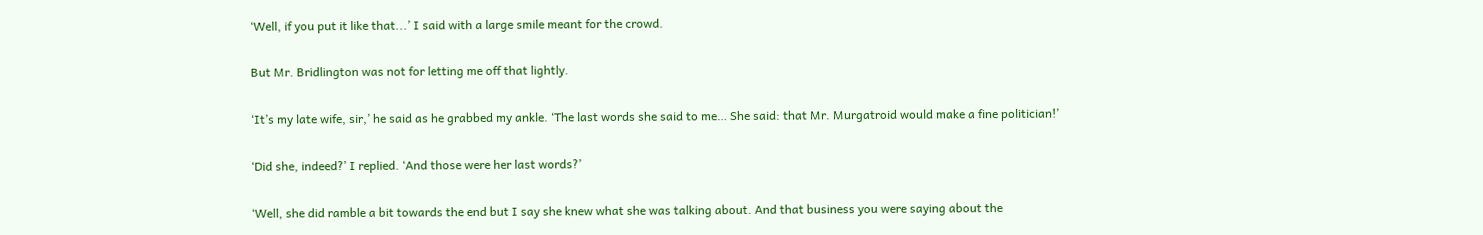‘Well, if you put it like that...’ I said with a large smile meant for the crowd.

But Mr. Bridlington was not for letting me off that lightly.

‘It’s my late wife, sir,’ he said as he grabbed my ankle. ‘The last words she said to me… She said: that Mr. Murgatroid would make a fine politician!’

‘Did she, indeed?’ I replied. ‘And those were her last words?’

‘Well, she did ramble a bit towards the end but I say she knew what she was talking about. And that business you were saying about the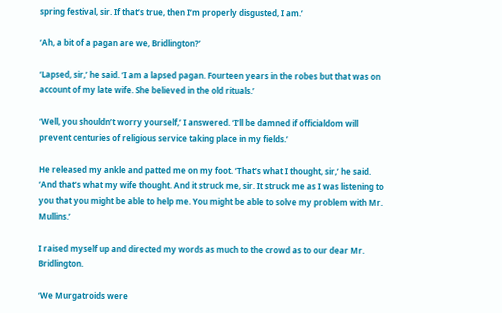spring festival, sir. If that’s true, then I’m properly disgusted, I am.’

‘Ah, a bit of a pagan are we, Bridlington?’

‘Lapsed, sir,’ he said. ‘I am a lapsed pagan. Fourteen years in the robes but that was on account of my late wife. She believed in the old rituals.’

‘Well, you shouldn’t worry yourself,’ I answered. ‘I’ll be damned if officialdom will prevent centuries of religious service taking place in my fields.’

He released my ankle and patted me on my foot. ‘That’s what I thought, sir,’ he said. ‘And that’s what my wife thought. And it struck me, sir. It struck me as I was listening to you that you might be able to help me. You might be able to solve my problem with Mr. Mullins.’

I raised myself up and directed my words as much to the crowd as to our dear Mr. Bridlington.

‘We Murgatroids were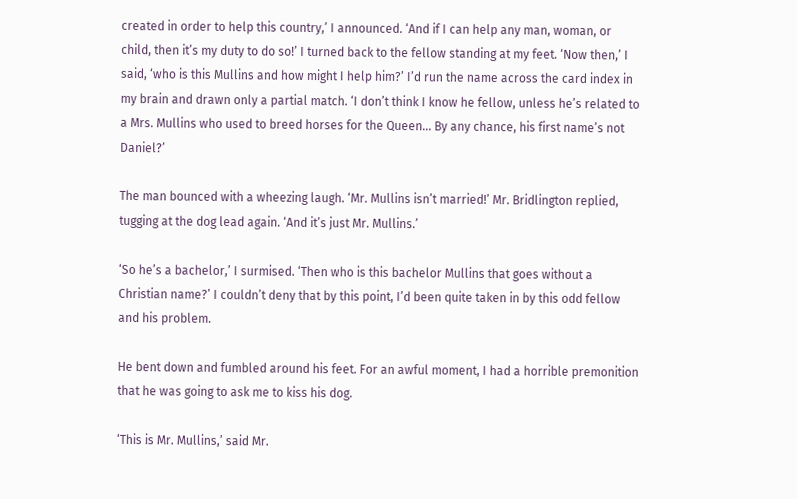created in order to help this country,’ I announced. ‘And if I can help any man, woman, or child, then it’s my duty to do so!’ I turned back to the fellow standing at my feet. ‘Now then,’ I said, ‘who is this Mullins and how might I help him?’ I’d run the name across the card index in my brain and drawn only a partial match. ‘I don’t think I know he fellow, unless he’s related to a Mrs. Mullins who used to breed horses for the Queen... By any chance, his first name’s not Daniel?’

The man bounced with a wheezing laugh. ‘Mr. Mullins isn’t married!’ Mr. Bridlington replied, tugging at the dog lead again. ‘And it’s just Mr. Mullins.’

‘So he’s a bachelor,’ I surmised. ‘Then who is this bachelor Mullins that goes without a Christian name?’ I couldn’t deny that by this point, I’d been quite taken in by this odd fellow and his problem.

He bent down and fumbled around his feet. For an awful moment, I had a horrible premonition that he was going to ask me to kiss his dog.

‘This is Mr. Mullins,’ said Mr.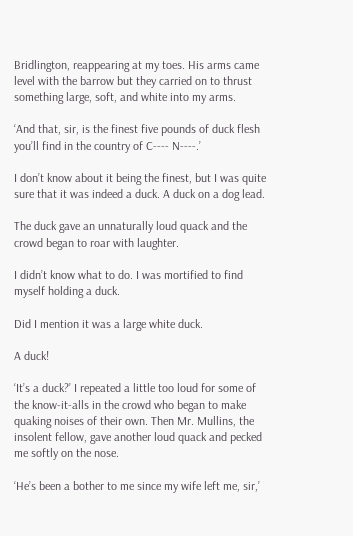Bridlington, reappearing at my toes. His arms came level with the barrow but they carried on to thrust something large, soft, and white into my arms.

‘And that, sir, is the finest five pounds of duck flesh you’ll find in the country of C---- N----.’

I don’t know about it being the finest, but I was quite sure that it was indeed a duck. A duck on a dog lead.

The duck gave an unnaturally loud quack and the crowd began to roar with laughter.

I didn’t know what to do. I was mortified to find myself holding a duck.

Did I mention it was a large white duck.

A duck!

‘It’s a duck?’ I repeated a little too loud for some of the know-it-alls in the crowd who began to make quaking noises of their own. Then Mr. Mullins, the insolent fellow, gave another loud quack and pecked me softly on the nose.

‘He’s been a bother to me since my wife left me, sir,’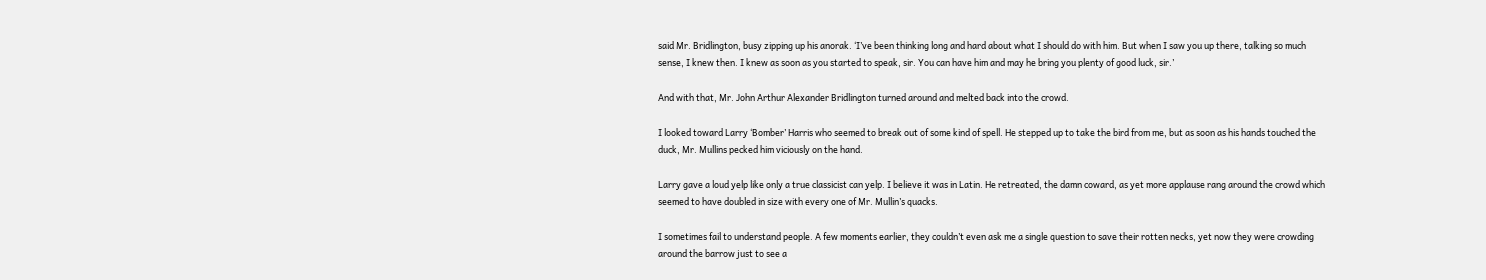said Mr. Bridlington, busy zipping up his anorak. ‘I’ve been thinking long and hard about what I should do with him. But when I saw you up there, talking so much sense, I knew then. I knew as soon as you started to speak, sir. You can have him and may he bring you plenty of good luck, sir.’

And with that, Mr. John Arthur Alexander Bridlington turned around and melted back into the crowd.

I looked toward Larry ‘Bomber’ Harris who seemed to break out of some kind of spell. He stepped up to take the bird from me, but as soon as his hands touched the duck, Mr. Mullins pecked him viciously on the hand.

Larry gave a loud yelp like only a true classicist can yelp. I believe it was in Latin. He retreated, the damn coward, as yet more applause rang around the crowd which seemed to have doubled in size with every one of Mr. Mullin’s quacks.

I sometimes fail to understand people. A few moments earlier, they couldn’t even ask me a single question to save their rotten necks, yet now they were crowding around the barrow just to see a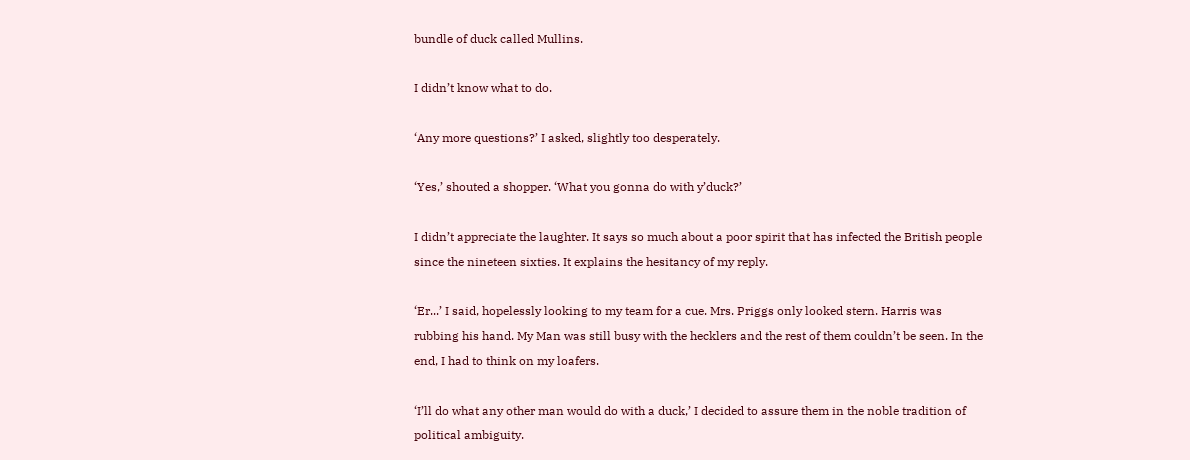bundle of duck called Mullins.

I didn’t know what to do.

‘Any more questions?’ I asked, slightly too desperately.

‘Yes,’ shouted a shopper. ‘What you gonna do with y’duck?’

I didn’t appreciate the laughter. It says so much about a poor spirit that has infected the British people since the nineteen sixties. It explains the hesitancy of my reply.

‘Er...’ I said, hopelessly looking to my team for a cue. Mrs. Priggs only looked stern. Harris was rubbing his hand. My Man was still busy with the hecklers and the rest of them couldn’t be seen. In the end, I had to think on my loafers.

‘I’ll do what any other man would do with a duck,’ I decided to assure them in the noble tradition of political ambiguity.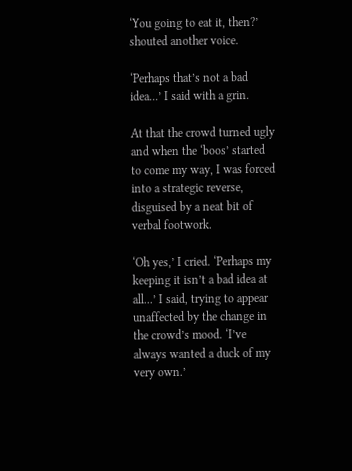‘You going to eat it, then?’ shouted another voice.

‘Perhaps that’s not a bad idea...’ I said with a grin.

At that the crowd turned ugly and when the ‘boos’ started to come my way, I was forced into a strategic reverse, disguised by a neat bit of verbal footwork.

‘Oh yes,’ I cried. ‘Perhaps my keeping it isn’t a bad idea at all...’ I said, trying to appear unaffected by the change in the crowd’s mood. ‘I’ve always wanted a duck of my very own.’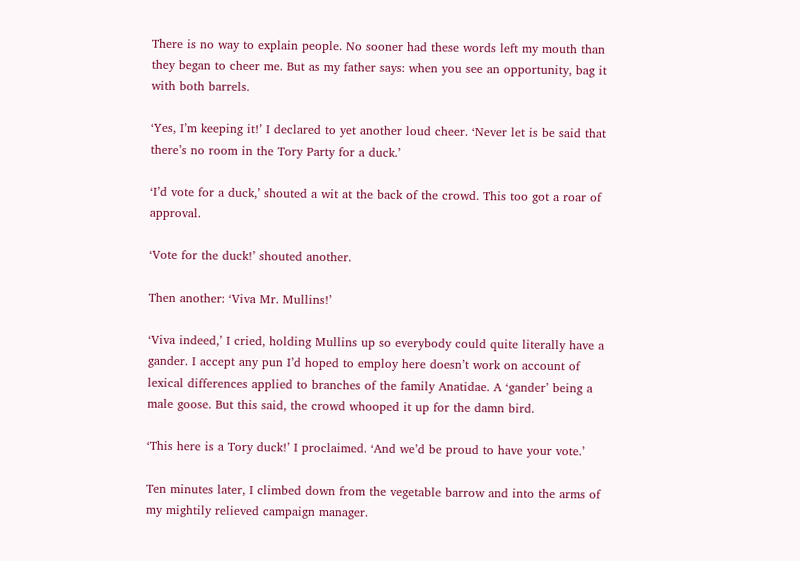There is no way to explain people. No sooner had these words left my mouth than they began to cheer me. But as my father says: when you see an opportunity, bag it with both barrels.

‘Yes, I’m keeping it!’ I declared to yet another loud cheer. ‘Never let is be said that there’s no room in the Tory Party for a duck.’

‘I’d vote for a duck,’ shouted a wit at the back of the crowd. This too got a roar of approval.

‘Vote for the duck!’ shouted another.

Then another: ‘Viva Mr. Mullins!’

‘Viva indeed,’ I cried, holding Mullins up so everybody could quite literally have a gander. I accept any pun I’d hoped to employ here doesn’t work on account of lexical differences applied to branches of the family Anatidae. A ‘gander’ being a male goose. But this said, the crowd whooped it up for the damn bird.

‘This here is a Tory duck!’ I proclaimed. ‘And we’d be proud to have your vote.’

Ten minutes later, I climbed down from the vegetable barrow and into the arms of my mightily relieved campaign manager.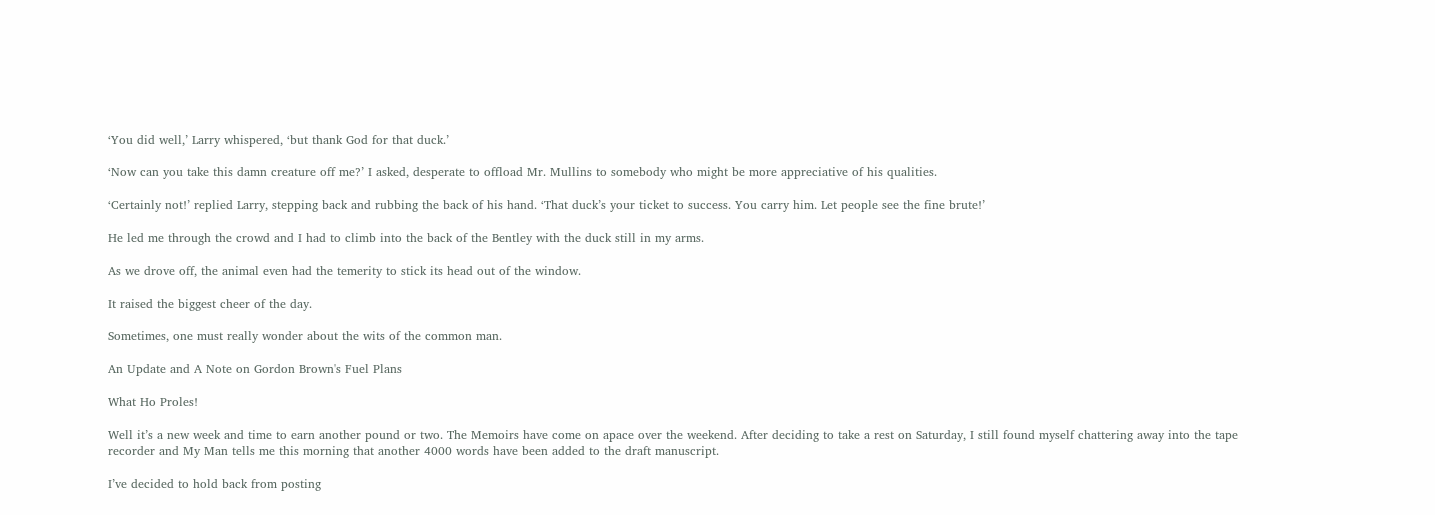‘You did well,’ Larry whispered, ‘but thank God for that duck.’

‘Now can you take this damn creature off me?’ I asked, desperate to offload Mr. Mullins to somebody who might be more appreciative of his qualities.

‘Certainly not!’ replied Larry, stepping back and rubbing the back of his hand. ‘That duck’s your ticket to success. You carry him. Let people see the fine brute!’

He led me through the crowd and I had to climb into the back of the Bentley with the duck still in my arms.

As we drove off, the animal even had the temerity to stick its head out of the window.

It raised the biggest cheer of the day.

Sometimes, one must really wonder about the wits of the common man.

An Update and A Note on Gordon Brown's Fuel Plans

What Ho Proles!

Well it’s a new week and time to earn another pound or two. The Memoirs have come on apace over the weekend. After deciding to take a rest on Saturday, I still found myself chattering away into the tape recorder and My Man tells me this morning that another 4000 words have been added to the draft manuscript.

I’ve decided to hold back from posting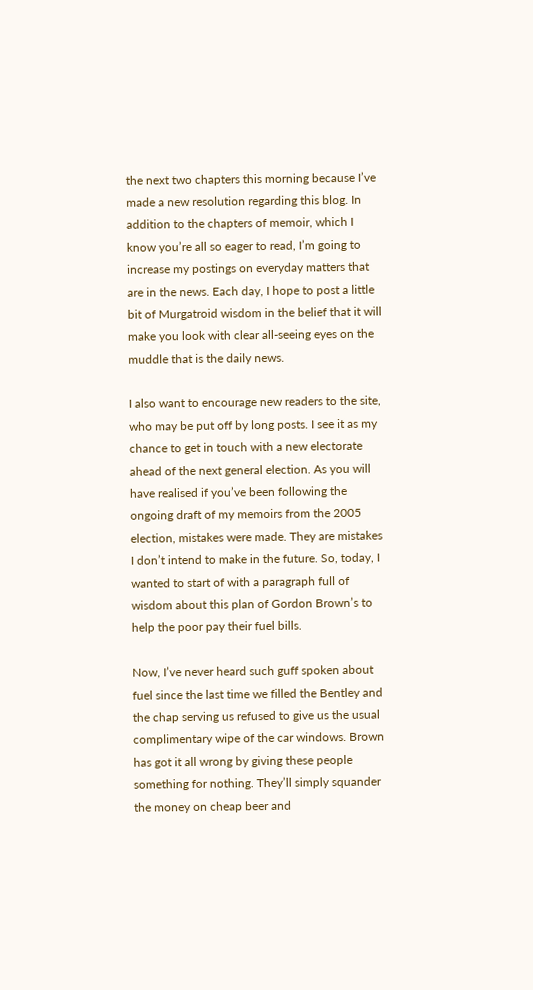the next two chapters this morning because I’ve made a new resolution regarding this blog. In addition to the chapters of memoir, which I know you’re all so eager to read, I’m going to increase my postings on everyday matters that are in the news. Each day, I hope to post a little bit of Murgatroid wisdom in the belief that it will make you look with clear all-seeing eyes on the muddle that is the daily news.

I also want to encourage new readers to the site, who may be put off by long posts. I see it as my chance to get in touch with a new electorate ahead of the next general election. As you will have realised if you’ve been following the ongoing draft of my memoirs from the 2005 election, mistakes were made. They are mistakes I don’t intend to make in the future. So, today, I wanted to start of with a paragraph full of wisdom about this plan of Gordon Brown’s to help the poor pay their fuel bills.

Now, I’ve never heard such guff spoken about fuel since the last time we filled the Bentley and the chap serving us refused to give us the usual complimentary wipe of the car windows. Brown has got it all wrong by giving these people something for nothing. They’ll simply squander the money on cheap beer and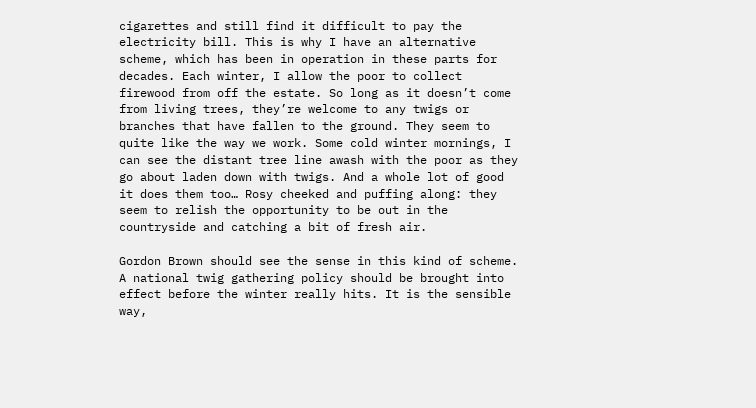cigarettes and still find it difficult to pay the electricity bill. This is why I have an alternative scheme, which has been in operation in these parts for decades. Each winter, I allow the poor to collect firewood from off the estate. So long as it doesn’t come from living trees, they’re welcome to any twigs or branches that have fallen to the ground. They seem to quite like the way we work. Some cold winter mornings, I can see the distant tree line awash with the poor as they go about laden down with twigs. And a whole lot of good it does them too… Rosy cheeked and puffing along: they seem to relish the opportunity to be out in the countryside and catching a bit of fresh air.

Gordon Brown should see the sense in this kind of scheme. A national twig gathering policy should be brought into effect before the winter really hits. It is the sensible way,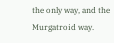the only way, and the Murgatroid way.